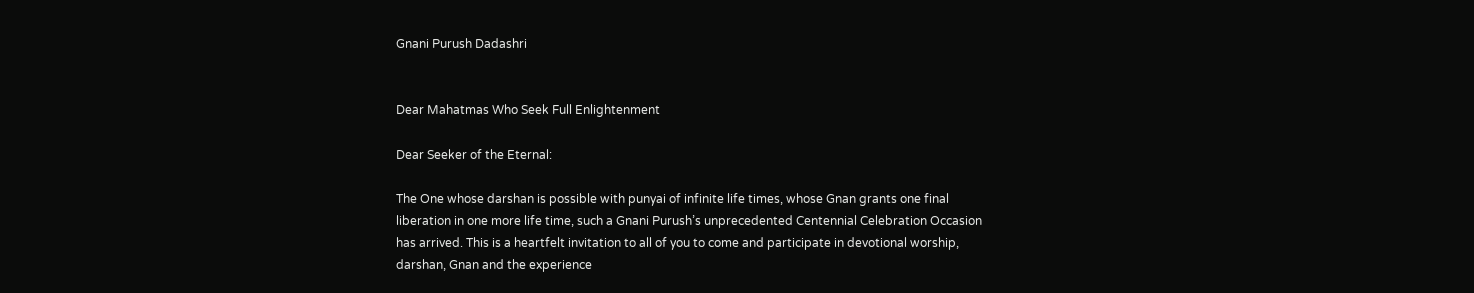Gnani Purush Dadashri


Dear Mahatmas Who Seek Full Enlightenment

Dear Seeker of the Eternal:

The One whose darshan is possible with punyai of infinite life times, whose Gnan grants one final liberation in one more life time, such a Gnani Purush’s unprecedented Centennial Celebration Occasion has arrived. This is a heartfelt invitation to all of you to come and participate in devotional worship, darshan, Gnan and the experience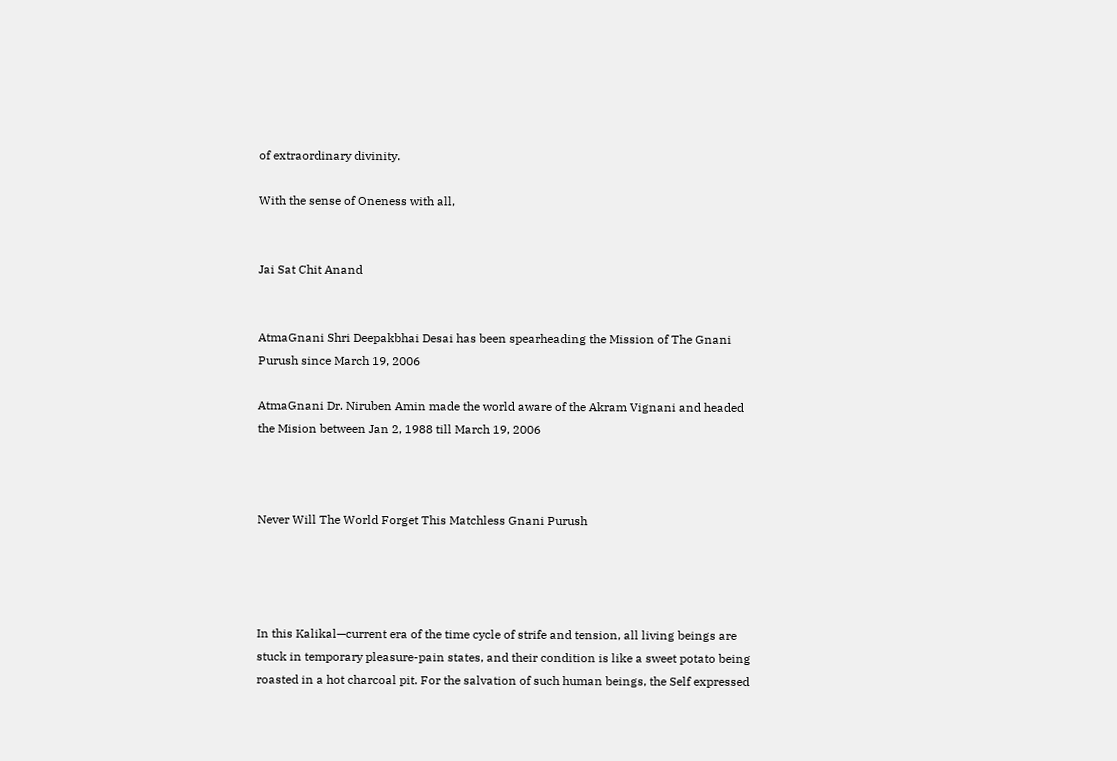of extraordinary divinity.

With the sense of Oneness with all,


Jai Sat Chit Anand


AtmaGnani Shri Deepakbhai Desai has been spearheading the Mission of The Gnani Purush since March 19, 2006

AtmaGnani Dr. Niruben Amin made the world aware of the Akram Vignani and headed the Mision between Jan 2, 1988 till March 19, 2006



Never Will The World Forget This Matchless Gnani Purush




In this Kalikal—current era of the time cycle of strife and tension, all living beings are stuck in temporary pleasure-pain states, and their condition is like a sweet potato being roasted in a hot charcoal pit. For the salvation of such human beings, the Self expressed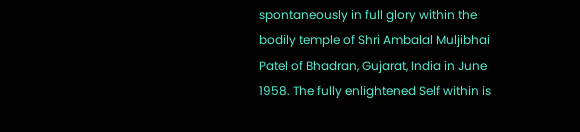spontaneously in full glory within the bodily temple of Shri Ambalal Muljibhai Patel of Bhadran, Gujarat, India in June 1958. The fully enlightened Self within is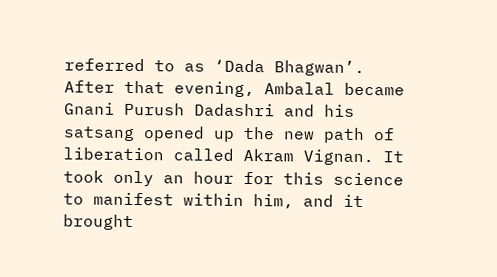referred to as ‘Dada Bhagwan’. After that evening, Ambalal became Gnani Purush Dadashri and his satsang opened up the new path of liberation called Akram Vignan. It took only an hour for this science to manifest within him, and it brought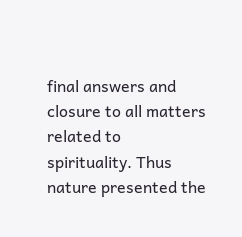final answers and closure to all matters related to spirituality. Thus nature presented the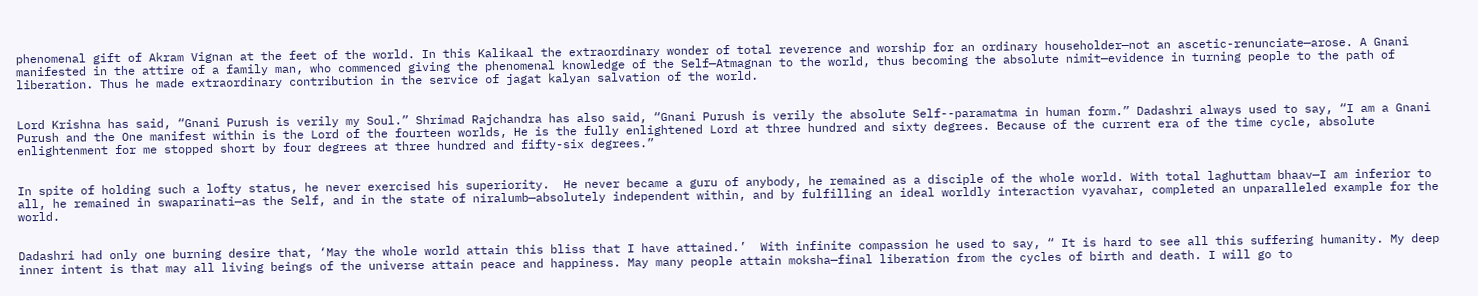phenomenal gift of Akram Vignan at the feet of the world. In this Kalikaal the extraordinary wonder of total reverence and worship for an ordinary householder—not an ascetic-renunciate—arose. A Gnani manifested in the attire of a family man, who commenced giving the phenomenal knowledge of the Self—Atmagnan to the world, thus becoming the absolute nimit—evidence in turning people to the path of liberation. Thus he made extraordinary contribution in the service of jagat kalyan salvation of the world.


Lord Krishna has said, “Gnani Purush is verily my Soul.” Shrimad Rajchandra has also said, “Gnani Purush is verily the absolute Self--paramatma in human form.” Dadashri always used to say, “I am a Gnani Purush and the One manifest within is the Lord of the fourteen worlds, He is the fully enlightened Lord at three hundred and sixty degrees. Because of the current era of the time cycle, absolute enlightenment for me stopped short by four degrees at three hundred and fifty-six degrees.”


In spite of holding such a lofty status, he never exercised his superiority.  He never became a guru of anybody, he remained as a disciple of the whole world. With total laghuttam bhaav—I am inferior to all, he remained in swaparinati—as the Self, and in the state of niralumb—absolutely independent within, and by fulfilling an ideal worldly interaction vyavahar, completed an unparalleled example for the world.


Dadashri had only one burning desire that, ‘May the whole world attain this bliss that I have attained.’  With infinite compassion he used to say, “ It is hard to see all this suffering humanity. My deep inner intent is that may all living beings of the universe attain peace and happiness. May many people attain moksha—final liberation from the cycles of birth and death. I will go to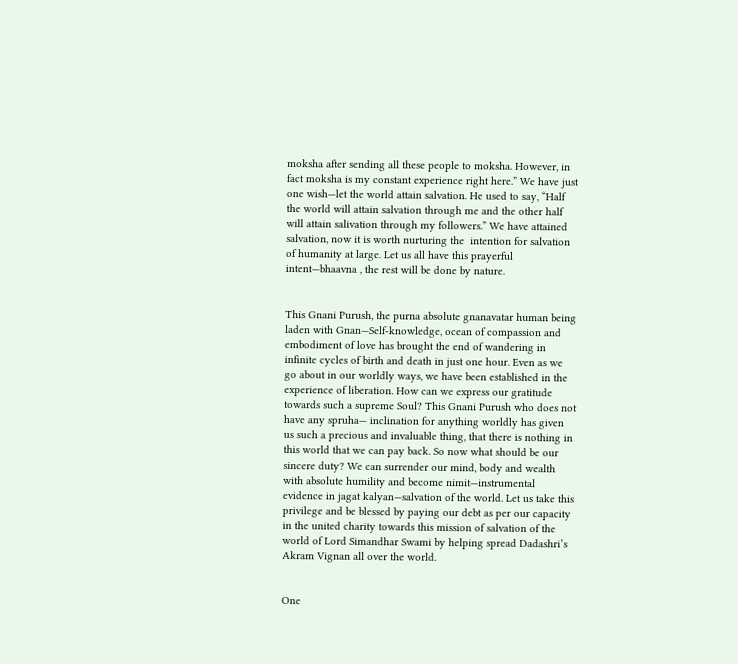moksha after sending all these people to moksha. However, in fact moksha is my constant experience right here.” We have just one wish—let the world attain salvation. He used to say, “Half the world will attain salvation through me and the other half will attain salivation through my followers.” We have attained salvation, now it is worth nurturing the  intention for salvation of humanity at large. Let us all have this prayerful intent—bhaavna , the rest will be done by nature.


This Gnani Purush, the purna absolute gnanavatar human being laden with Gnan—Self-knowledge, ocean of compassion and embodiment of love has brought the end of wandering in infinite cycles of birth and death in just one hour. Even as we go about in our worldly ways, we have been established in the experience of liberation. How can we express our gratitude towards such a supreme Soul? This Gnani Purush who does not have any spruha— inclination for anything worldly has given us such a precious and invaluable thing, that there is nothing in this world that we can pay back. So now what should be our sincere duty? We can surrender our mind, body and wealth with absolute humility and become nimit—instrumental evidence in jagat kalyan—salvation of the world. Let us take this privilege and be blessed by paying our debt as per our capacity in the united charity towards this mission of salvation of the world of Lord Simandhar Swami by helping spread Dadashri’s Akram Vignan all over the world.


One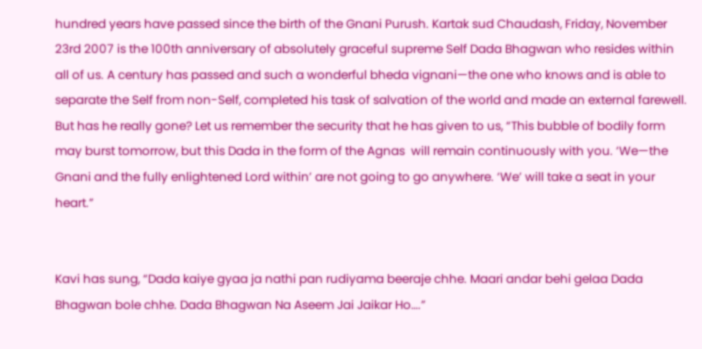hundred years have passed since the birth of the Gnani Purush. Kartak sud Chaudash, Friday, November 23rd 2007 is the 100th anniversary of absolutely graceful supreme Self Dada Bhagwan who resides within all of us. A century has passed and such a wonderful bheda vignani—the one who knows and is able to separate the Self from non-Self, completed his task of salvation of the world and made an external farewell. But has he really gone? Let us remember the security that he has given to us, “This bubble of bodily form may burst tomorrow, but this Dada in the form of the Agnas  will remain continuously with you. ‘We—the Gnani and the fully enlightened Lord within’ are not going to go anywhere. ‘We’ will take a seat in your heart.”


Kavi has sung, “Dada kaiye gyaa ja nathi pan rudiyama beeraje chhe. Maari andar behi gelaa Dada Bhagwan bole chhe. Dada Bhagwan Na Aseem Jai Jaikar Ho….”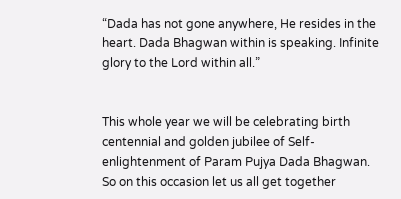“Dada has not gone anywhere, He resides in the heart. Dada Bhagwan within is speaking. Infinite glory to the Lord within all.”


This whole year we will be celebrating birth centennial and golden jubilee of Self-enlightenment of Param Pujya Dada Bhagwan. So on this occasion let us all get together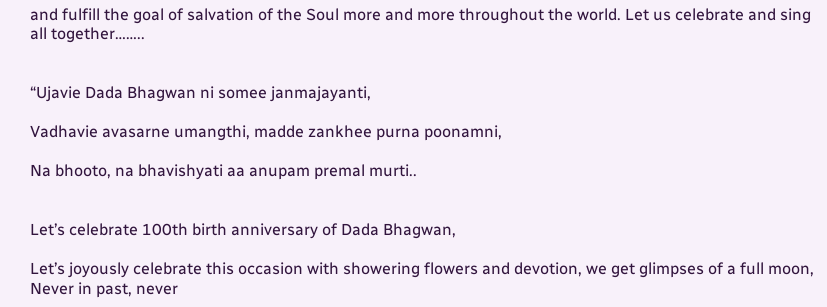and fulfill the goal of salvation of the Soul more and more throughout the world. Let us celebrate and sing all together……..


“Ujavie Dada Bhagwan ni somee janmajayanti,

Vadhavie avasarne umangthi, madde zankhee purna poonamni,

Na bhooto, na bhavishyati aa anupam premal murti..


Let’s celebrate 100th birth anniversary of Dada Bhagwan,

Let’s joyously celebrate this occasion with showering flowers and devotion, we get glimpses of a full moon, Never in past, never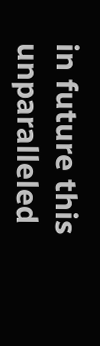in future this unparalleled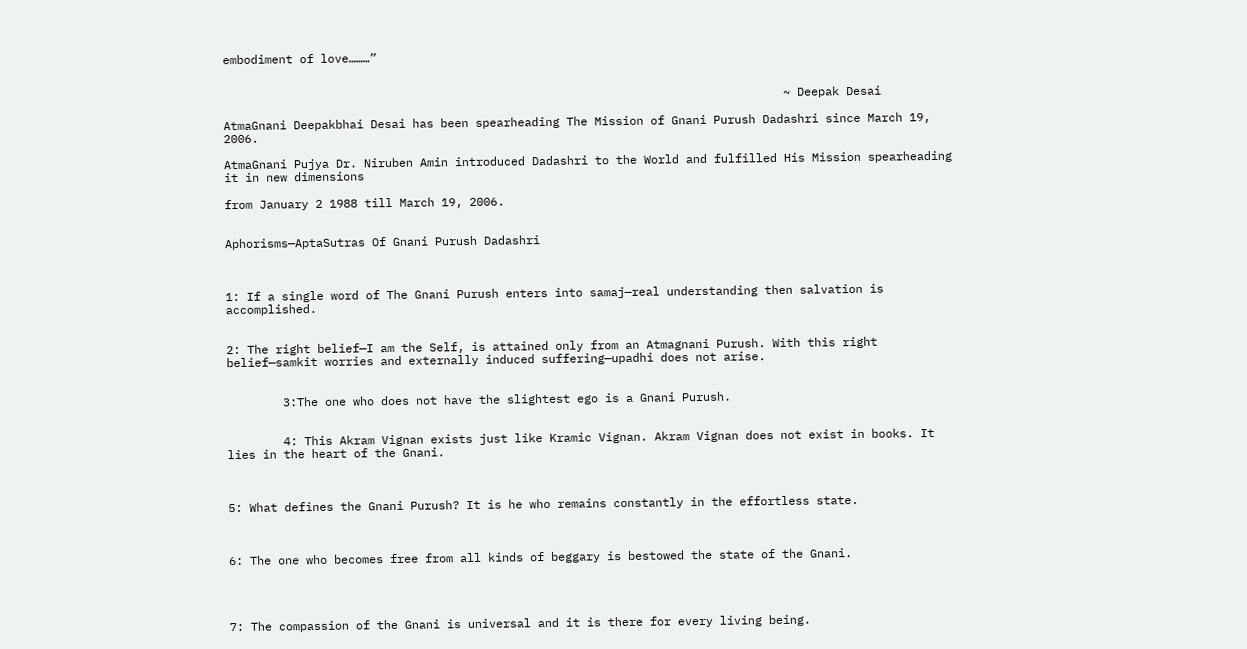embodiment of love………”


                                                                                ~ Deepak Desai

AtmaGnani Deepakbhai Desai has been spearheading The Mission of Gnani Purush Dadashri since March 19, 2006.

AtmaGnani Pujya Dr. Niruben Amin introduced Dadashri to the World and fulfilled His Mission spearheading it in new dimensions

from January 2 1988 till March 19, 2006.


Aphorisms—AptaSutras Of Gnani Purush Dadashri



1: If a single word of The Gnani Purush enters into samaj—real understanding then salvation is accomplished.


2: The right belief—I am the Self, is attained only from an Atmagnani Purush. With this right belief—samkit worries and externally induced suffering—upadhi does not arise.


        3:The one who does not have the slightest ego is a Gnani Purush.


        4: This Akram Vignan exists just like Kramic Vignan. Akram Vignan does not exist in books. It lies in the heart of the Gnani.



5: What defines the Gnani Purush? It is he who remains constantly in the effortless state.



6: The one who becomes free from all kinds of beggary is bestowed the state of the Gnani.




7: The compassion of the Gnani is universal and it is there for every living being.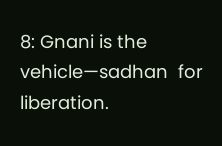8: Gnani is the vehicle—sadhan  for liberation.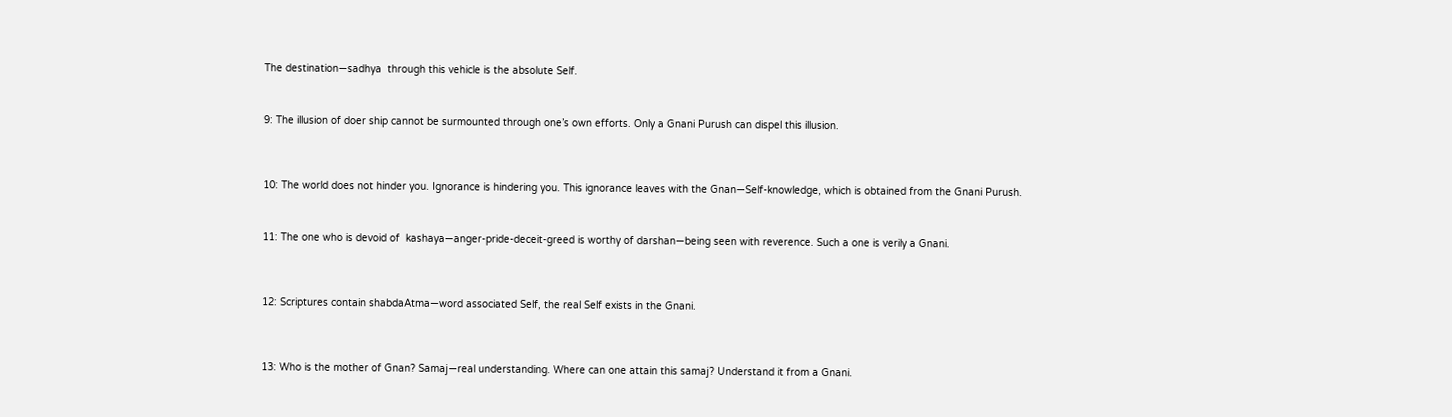The destination—sadhya  through this vehicle is the absolute Self.



9: The illusion of doer ship cannot be surmounted through one’s own efforts. Only a Gnani Purush can dispel this illusion.




10: The world does not hinder you. Ignorance is hindering you. This ignorance leaves with the Gnan—Self-knowledge, which is obtained from the Gnani Purush.



11: The one who is devoid of  kashaya—anger-pride-deceit-greed is worthy of darshan—being seen with reverence. Such a one is verily a Gnani.




12: Scriptures contain shabdaAtma—word associated Self, the real Self exists in the Gnani.




13: Who is the mother of Gnan? Samaj—real understanding. Where can one attain this samaj? Understand it from a Gnani.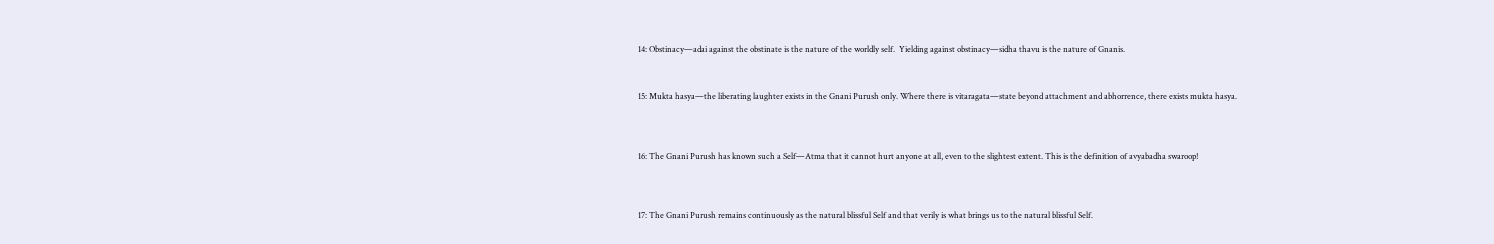14: Obstinacy—adai against the obstinate is the nature of the worldly self.  Yielding against obstinacy—sidha thavu is the nature of Gnanis.



15: Mukta hasya—the liberating laughter exists in the Gnani Purush only. Where there is vitaragata—state beyond attachment and abhorrence, there exists mukta hasya.




16: The Gnani Purush has known such a Self—Atma that it cannot hurt anyone at all, even to the slightest extent. This is the definition of avyabadha swaroop!




17: The Gnani Purush remains continuously as the natural blissful Self and that verily is what brings us to the natural blissful Self.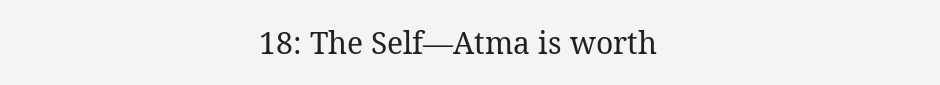18: The Self—Atma is worth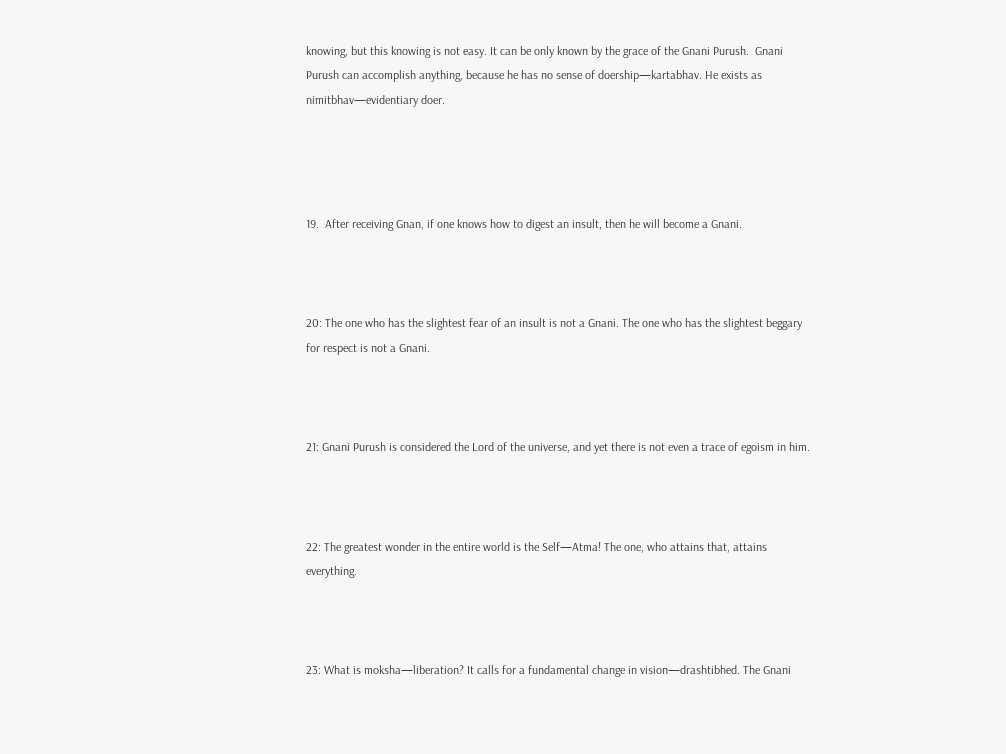knowing, but this knowing is not easy. It can be only known by the grace of the Gnani Purush.  Gnani Purush can accomplish anything, because he has no sense of doership—kartabhav. He exists as nimitbhav—evidentiary doer.




19.  After receiving Gnan, if one knows how to digest an insult, then he will become a Gnani.



20: The one who has the slightest fear of an insult is not a Gnani. The one who has the slightest beggary for respect is not a Gnani.



21: Gnani Purush is considered the Lord of the universe, and yet there is not even a trace of egoism in him.



22: The greatest wonder in the entire world is the Self—Atma! The one, who attains that, attains everything.



23: What is moksha—liberation? It calls for a fundamental change in vision—drashtibhed. The Gnani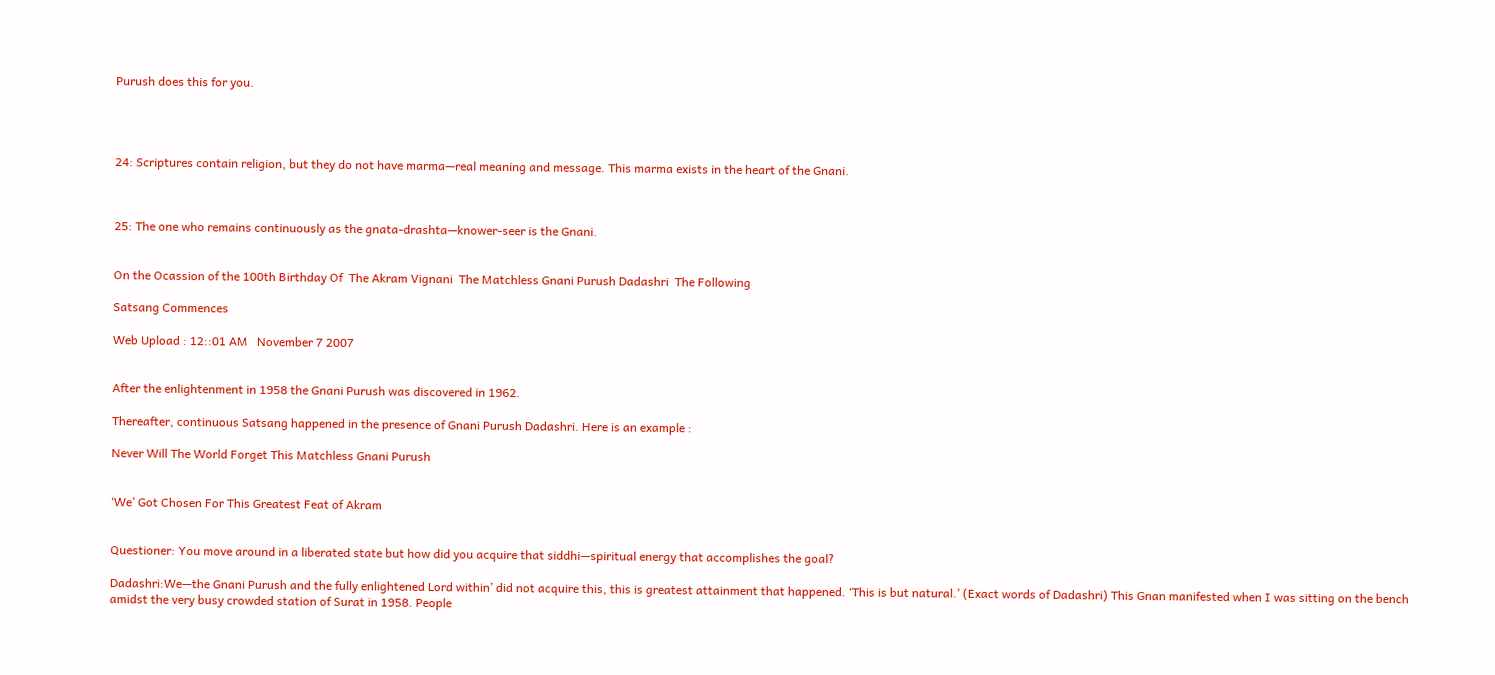Purush does this for you.




24: Scriptures contain religion, but they do not have marma—real meaning and message. This marma exists in the heart of the Gnani.



25: The one who remains continuously as the gnata-drashta—knower-seer is the Gnani.


On the Ocassion of the 100th Birthday Of  The Akram Vignani  The Matchless Gnani Purush Dadashri  The Following

Satsang Commences

Web Upload : 12::01 AM   November 7 2007


After the enlightenment in 1958 the Gnani Purush was discovered in 1962.

Thereafter, continuous Satsang happened in the presence of Gnani Purush Dadashri. Here is an example :

Never Will The World Forget This Matchless Gnani Purush


‘We’ Got Chosen For This Greatest Feat of Akram


Questioner: You move around in a liberated state but how did you acquire that siddhi—spiritual energy that accomplishes the goal?

Dadashri:We—the Gnani Purush and the fully enlightened Lord within’ did not acquire this, this is greatest attainment that happened. ‘This is but natural.’ (Exact words of Dadashri) This Gnan manifested when I was sitting on the bench amidst the very busy crowded station of Surat in 1958. People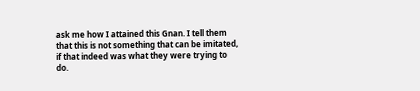ask me how I attained this Gnan. I tell them that this is not something that can be imitated, if that indeed was what they were trying to do.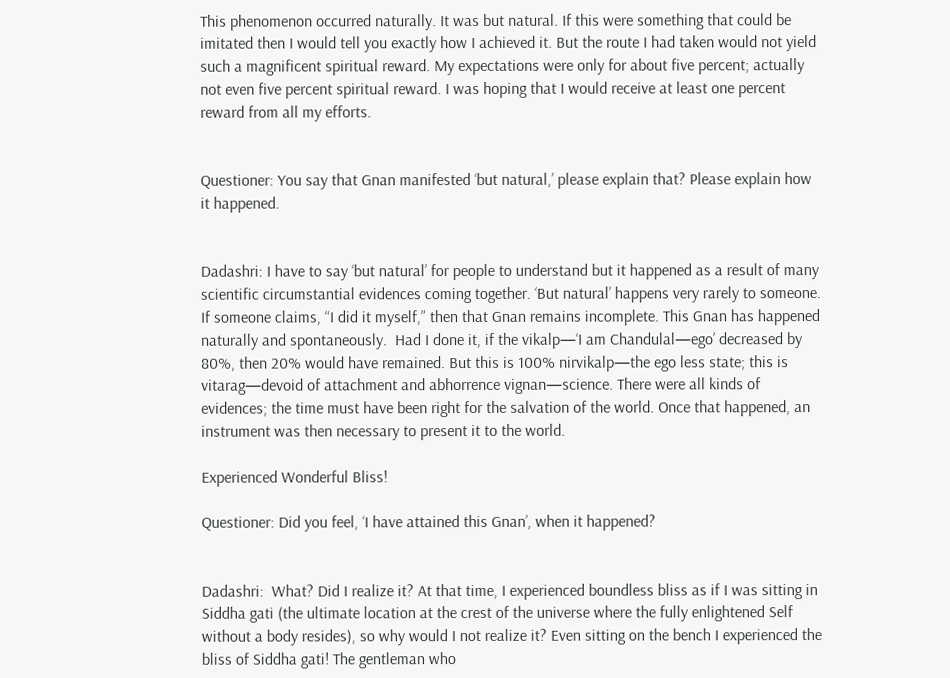This phenomenon occurred naturally. It was but natural. If this were something that could be imitated then I would tell you exactly how I achieved it. But the route I had taken would not yield such a magnificent spiritual reward. My expectations were only for about five percent; actually not even five percent spiritual reward. I was hoping that I would receive at least one percent reward from all my efforts.


Questioner: You say that Gnan manifested ‘but natural,’ please explain that? Please explain how it happened.


Dadashri: I have to say ‘but natural’ for people to understand but it happened as a result of many scientific circumstantial evidences coming together. ‘But natural’ happens very rarely to someone. If someone claims, “I did it myself,” then that Gnan remains incomplete. This Gnan has happened naturally and spontaneously.  Had I done it, if the vikalp—‘I am Chandulal—ego’ decreased by 80%, then 20% would have remained. But this is 100% nirvikalp—the ego less state; this is vitarag—devoid of attachment and abhorrence vignan—science. There were all kinds of evidences; the time must have been right for the salvation of the world. Once that happened, an instrument was then necessary to present it to the world.

Experienced Wonderful Bliss!

Questioner: Did you feel, ‘I have attained this Gnan’, when it happened?


Dadashri:  What? Did I realize it? At that time, I experienced boundless bliss as if I was sitting in Siddha gati (the ultimate location at the crest of the universe where the fully enlightened Self without a body resides), so why would I not realize it? Even sitting on the bench I experienced the bliss of Siddha gati! The gentleman who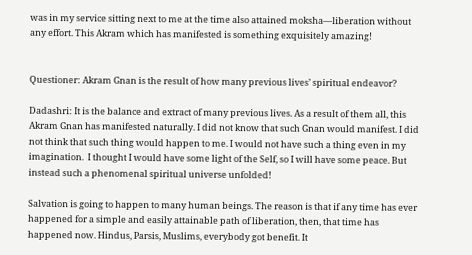was in my service sitting next to me at the time also attained moksha—liberation without any effort. This Akram which has manifested is something exquisitely amazing!


Questioner: Akram Gnan is the result of how many previous lives’ spiritual endeavor?

Dadashri: It is the balance and extract of many previous lives. As a result of them all, this Akram Gnan has manifested naturally. I did not know that such Gnan would manifest. I did not think that such thing would happen to me. I would not have such a thing even in my imagination.  I thought I would have some light of the Self, so I will have some peace. But instead such a phenomenal spiritual universe unfolded!

Salvation is going to happen to many human beings. The reason is that if any time has ever happened for a simple and easily attainable path of liberation, then, that time has happened now. Hindus, Parsis, Muslims, everybody got benefit. It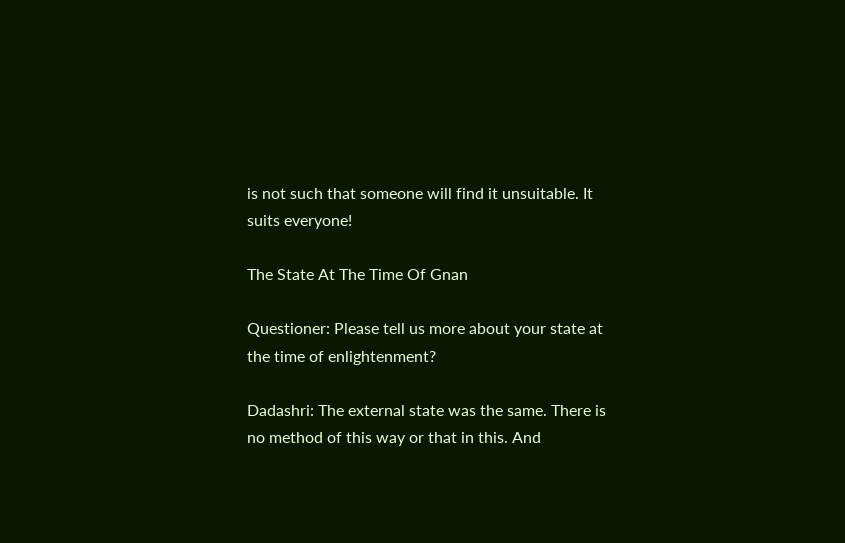is not such that someone will find it unsuitable. It suits everyone!

The State At The Time Of Gnan

Questioner: Please tell us more about your state at the time of enlightenment?

Dadashri: The external state was the same. There is no method of this way or that in this. And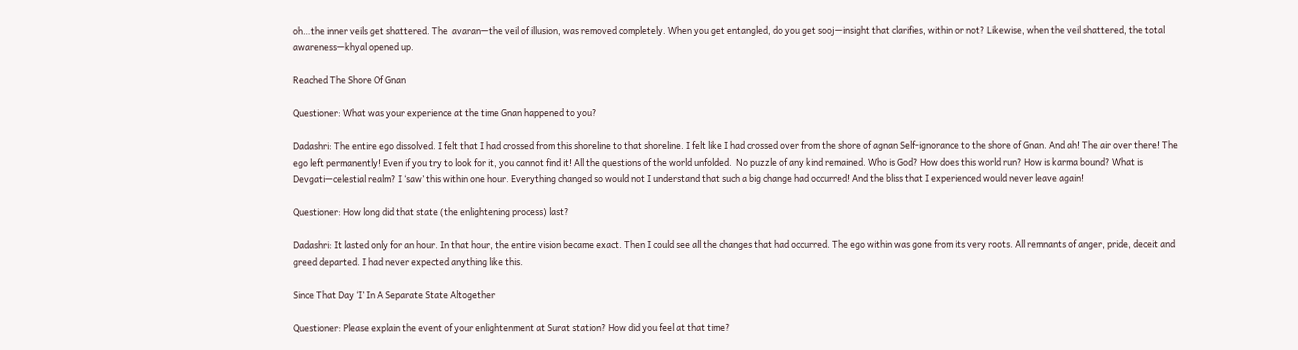oh…the inner veils get shattered. The  avaran—the veil of illusion, was removed completely. When you get entangled, do you get sooj—insight that clarifies, within or not? Likewise, when the veil shattered, the total awareness—khyal opened up.

Reached The Shore Of Gnan

Questioner: What was your experience at the time Gnan happened to you?

Dadashri: The entire ego dissolved. I felt that I had crossed from this shoreline to that shoreline. I felt like I had crossed over from the shore of agnan Self-ignorance to the shore of Gnan. And ah! The air over there! The ego left permanently! Even if you try to look for it, you cannot find it! All the questions of the world unfolded.  No puzzle of any kind remained. Who is God? How does this world run? How is karma bound? What is Devgati—celestial realm? I ‘saw’ this within one hour. Everything changed so would not I understand that such a big change had occurred! And the bliss that I experienced would never leave again!

Questioner: How long did that state (the enlightening process) last?

Dadashri: It lasted only for an hour. In that hour, the entire vision became exact. Then I could see all the changes that had occurred. The ego within was gone from its very roots. All remnants of anger, pride, deceit and greed departed. I had never expected anything like this.

Since That Day ‘I’ In A Separate State Altogether

Questioner: Please explain the event of your enlightenment at Surat station? How did you feel at that time?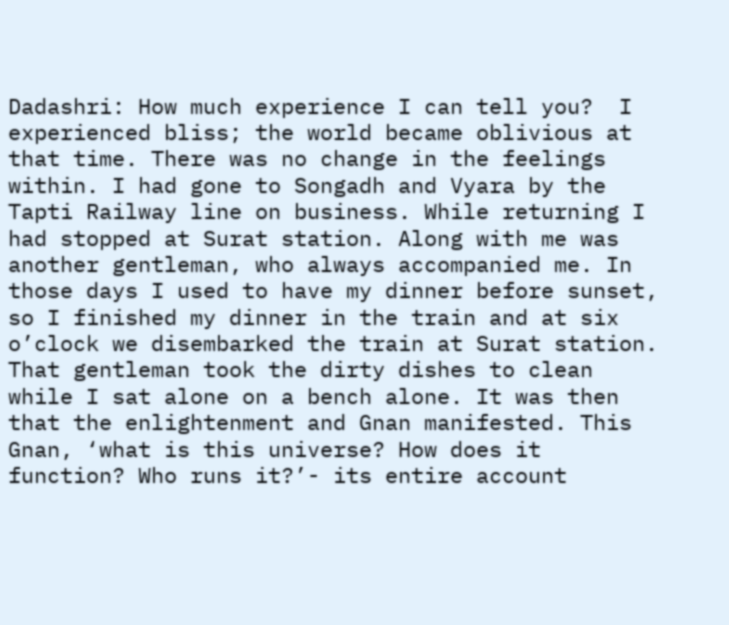Dadashri: How much experience I can tell you?  I experienced bliss; the world became oblivious at that time. There was no change in the feelings within. I had gone to Songadh and Vyara by the Tapti Railway line on business. While returning I had stopped at Surat station. Along with me was another gentleman, who always accompanied me. In those days I used to have my dinner before sunset, so I finished my dinner in the train and at six o’clock we disembarked the train at Surat station. That gentleman took the dirty dishes to clean while I sat alone on a bench alone. It was then that the enlightenment and Gnan manifested. This Gnan, ‘what is this universe? How does it function? Who runs it?’- its entire account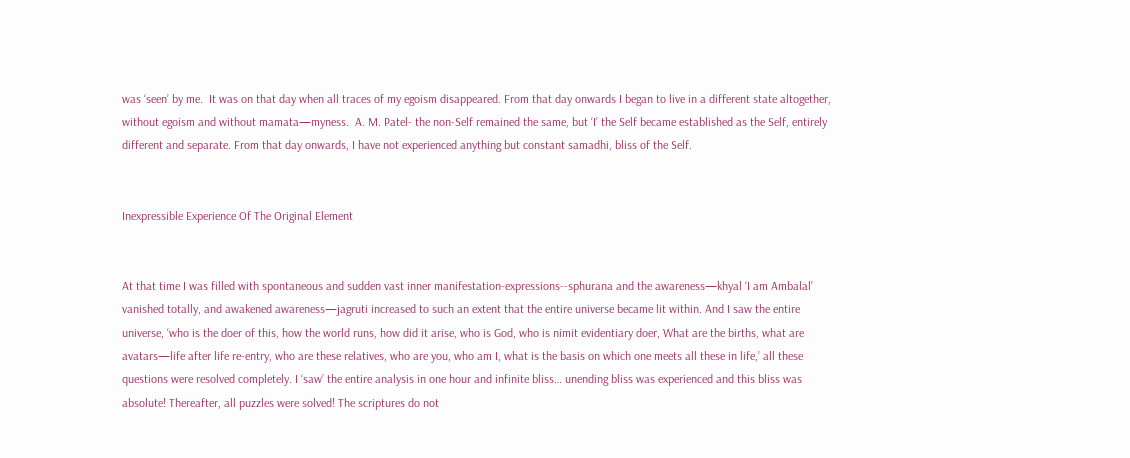was ‘seen’ by me.  It was on that day when all traces of my egoism disappeared. From that day onwards I began to live in a different state altogether, without egoism and without mamata—myness.  A. M. Patel- the non-Self remained the same, but ‘I’ the Self became established as the Self, entirely different and separate. From that day onwards, I have not experienced anything but constant samadhi, bliss of the Self.


Inexpressible Experience Of The Original Element


At that time I was filled with spontaneous and sudden vast inner manifestation-expressions--sphurana and the awareness—khyal ‘I am Ambalal’ vanished totally, and awakened awareness—jagruti increased to such an extent that the entire universe became lit within. And I saw the entire universe, ‘who is the doer of this, how the world runs, how did it arise, who is God, who is nimit evidentiary doer, What are the births, what are avatars—life after life re-entry, who are these relatives, who are you, who am I, what is the basis on which one meets all these in life,’ all these questions were resolved completely. I ‘saw’ the entire analysis in one hour and infinite bliss… unending bliss was experienced and this bliss was absolute! Thereafter, all puzzles were solved! The scriptures do not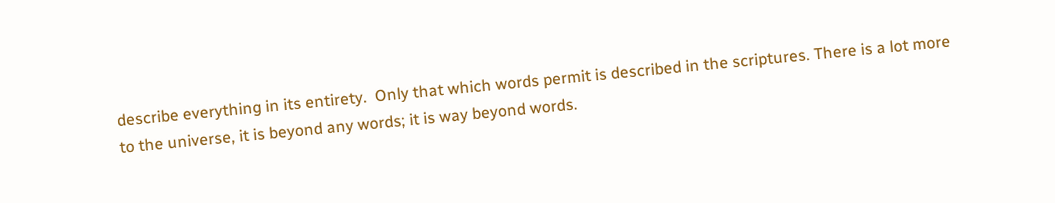describe everything in its entirety.  Only that which words permit is described in the scriptures. There is a lot more to the universe, it is beyond any words; it is way beyond words.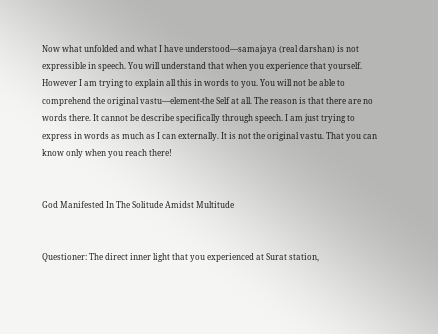Now what unfolded and what I have understood—samajaya (real darshan) is not expressible in speech. You will understand that when you experience that yourself. However I am trying to explain all this in words to you. You will not be able to comprehend the original vastu—element-the Self at all. The reason is that there are no words there. It cannot be describe specifically through speech. I am just trying to express in words as much as I can externally. It is not the original vastu. That you can know only when you reach there!


God Manifested In The Solitude Amidst Multitude


Questioner: The direct inner light that you experienced at Surat station,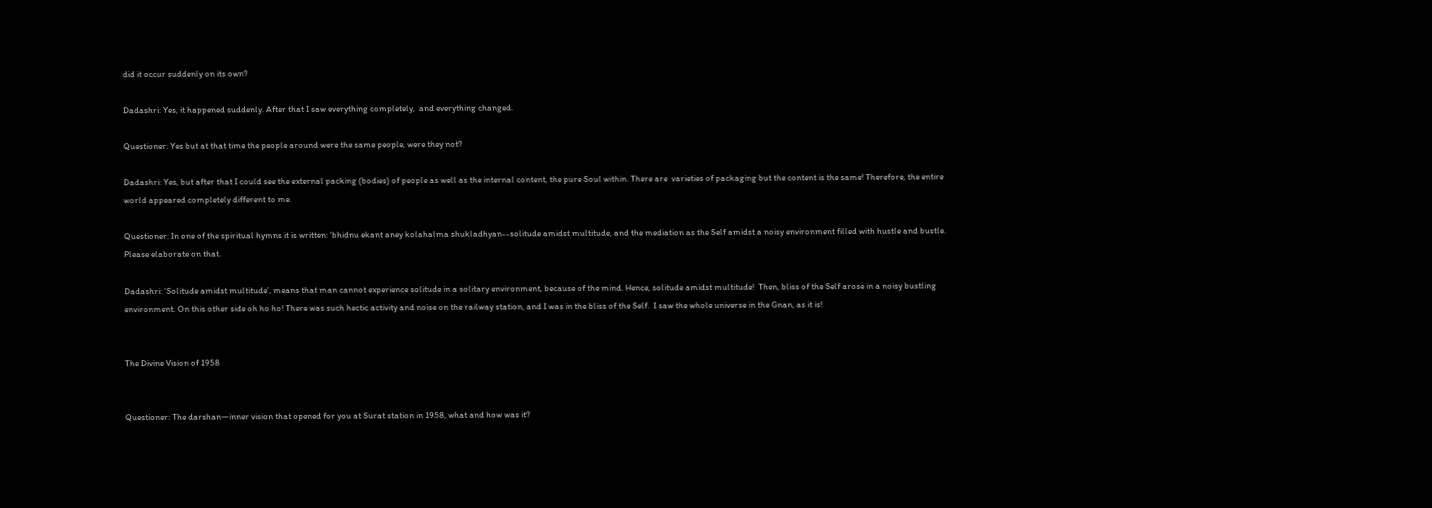did it occur suddenly on its own?

Dadashri: Yes, it happened suddenly. After that I saw everything completely,  and everything changed.

Questioner: Yes but at that time the people around were the same people, were they not?

Dadashri: Yes, but after that I could see the external packing (bodies) of people as well as the internal content, the pure Soul within. There are  varieties of packaging but the content is the same! Therefore, the entire world appeared completely different to me.

Questioner: In one of the spiritual hymns it is written: ‘bhidnu ekant aney kolahalma shukladhyan--solitude amidst multitude, and the mediation as the Self amidst a noisy environment filled with hustle and bustle. Please elaborate on that.

Dadashri: ‘Solitude amidst multitude’, means that man cannot experience solitude in a solitary environment, because of the mind. Hence, solitude amidst multitude!  Then, bliss of the Self arose in a noisy bustling environment. On this other side oh ho ho! There was such hectic activity and noise on the railway station, and I was in the bliss of the Self.  I saw the whole universe in the Gnan, as it is!


The Divine Vision of 1958


Questioner: The darshan—inner vision that opened for you at Surat station in 1958, what and how was it?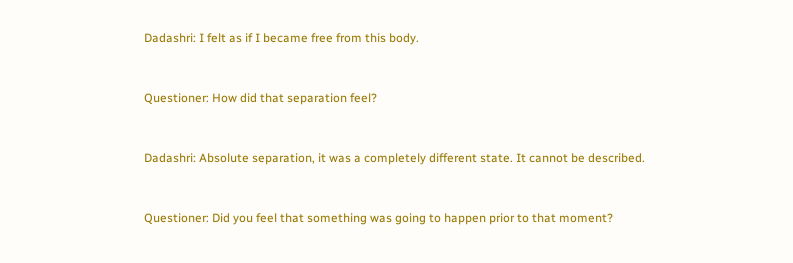Dadashri: I felt as if I became free from this body.


Questioner: How did that separation feel?


Dadashri: Absolute separation, it was a completely different state. It cannot be described.


Questioner: Did you feel that something was going to happen prior to that moment?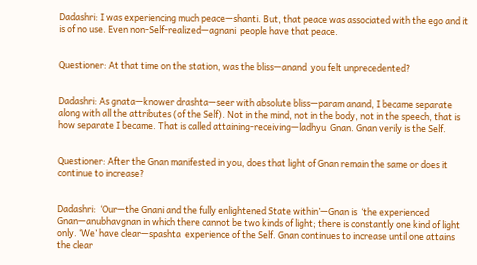Dadashri: I was experiencing much peace—shanti. But, that peace was associated with the ego and it is of no use. Even non-Self-realized—agnani  people have that peace.


Questioner: At that time on the station, was the bliss—anand  you felt unprecedented?


Dadashri: As gnata—knower drashta—seer with absolute bliss—param anand, I became separate along with all the attributes (of the Self). Not in the mind, not in the body, not in the speech, that is how separate I became. That is called attaining-receiving—ladhyu  Gnan. Gnan verily is the Self.


Questioner: After the Gnan manifested in you, does that light of Gnan remain the same or does it continue to increase?


Dadashri:  ‘Our—the Gnani and the fully enlightened State within’—Gnan is  ‘the experienced Gnan—anubhavgnan in which there cannot be two kinds of light; there is constantly one kind of light only. ‘We’ have clear—spashta  experience of the Self. Gnan continues to increase until one attains the clear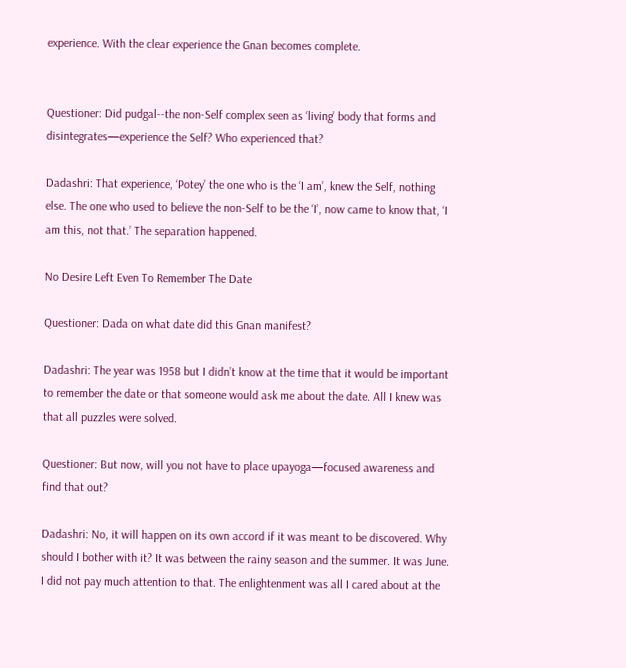experience. With the clear experience the Gnan becomes complete.


Questioner: Did pudgal--the non-Self complex seen as ‘living’ body that forms and disintegrates—experience the Self? Who experienced that?

Dadashri: That experience, ‘Potey’ the one who is the ‘I am’, knew the Self, nothing else. The one who used to believe the non-Self to be the ‘I’, now came to know that, ‘I am this, not that.’ The separation happened.

No Desire Left Even To Remember The Date

Questioner: Dada on what date did this Gnan manifest?

Dadashri: The year was 1958 but I didn’t know at the time that it would be important to remember the date or that someone would ask me about the date. All I knew was that all puzzles were solved.

Questioner: But now, will you not have to place upayoga—focused awareness and find that out?

Dadashri: No, it will happen on its own accord if it was meant to be discovered. Why should I bother with it? It was between the rainy season and the summer. It was June. I did not pay much attention to that. The enlightenment was all I cared about at the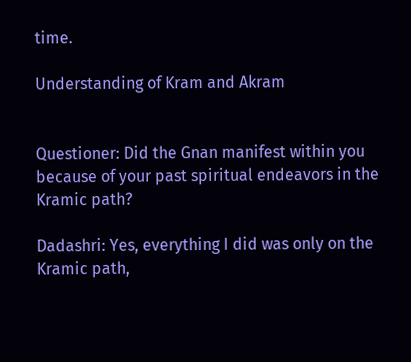time.

Understanding of Kram and Akram


Questioner: Did the Gnan manifest within you because of your past spiritual endeavors in the Kramic path?

Dadashri: Yes, everything I did was only on the Kramic path,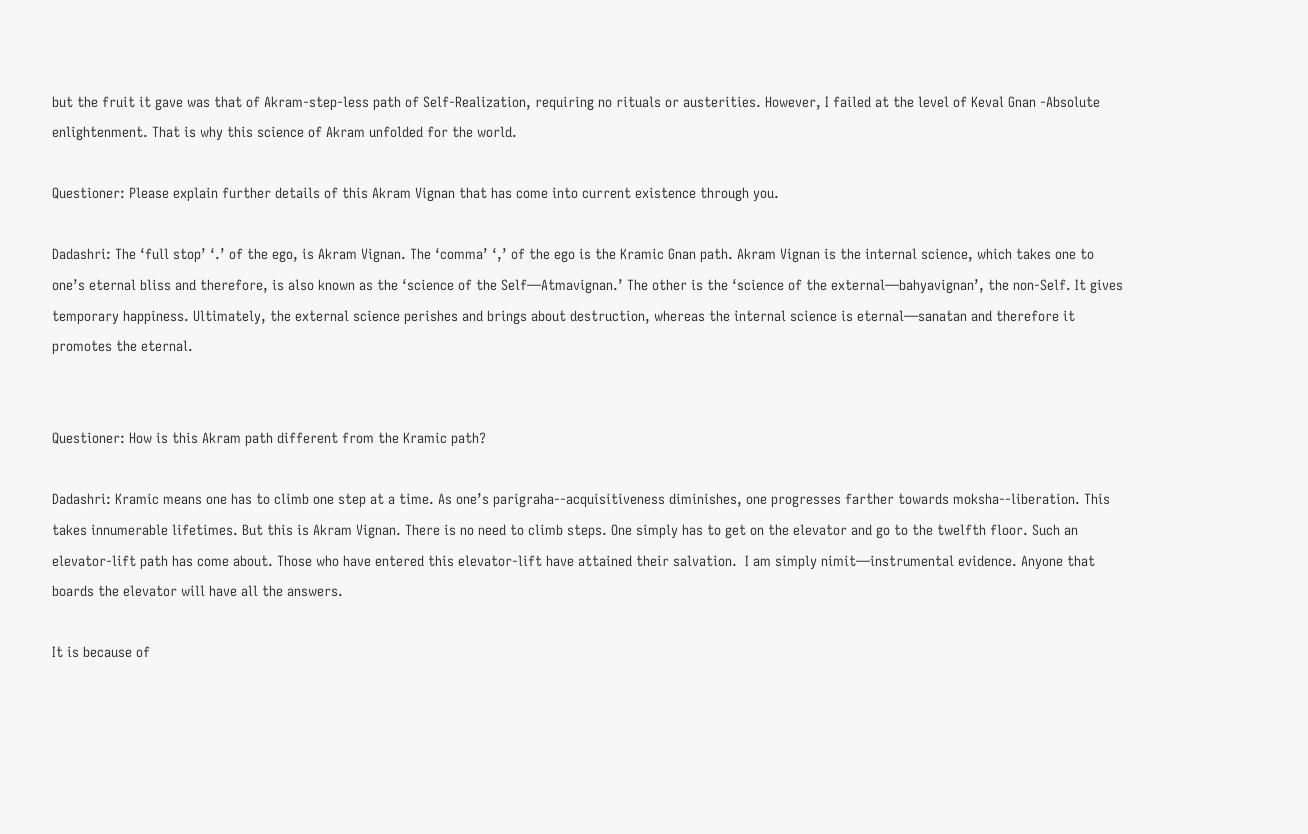but the fruit it gave was that of Akram-step-less path of Self-Realization, requiring no rituals or austerities. However, I failed at the level of Keval Gnan -Absolute enlightenment. That is why this science of Akram unfolded for the world.

Questioner: Please explain further details of this Akram Vignan that has come into current existence through you.

Dadashri: The ‘full stop’ ‘.’ of the ego, is Akram Vignan. The ‘comma’ ‘,’ of the ego is the Kramic Gnan path. Akram Vignan is the internal science, which takes one to one’s eternal bliss and therefore, is also known as the ‘science of the Self—Atmavignan.’ The other is the ‘science of the external—bahyavignan’, the non-Self. It gives temporary happiness. Ultimately, the external science perishes and brings about destruction, whereas the internal science is eternal—sanatan and therefore it promotes the eternal.


Questioner: How is this Akram path different from the Kramic path?

Dadashri: Kramic means one has to climb one step at a time. As one’s parigraha--acquisitiveness diminishes, one progresses farther towards moksha--liberation. This takes innumerable lifetimes. But this is Akram Vignan. There is no need to climb steps. One simply has to get on the elevator and go to the twelfth floor. Such an elevator-lift path has come about. Those who have entered this elevator-lift have attained their salvation.  I am simply nimit—instrumental evidence. Anyone that boards the elevator will have all the answers.

It is because of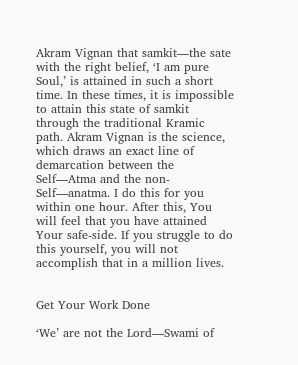Akram Vignan that samkit—the sate with the right belief, ‘I am pure Soul,’ is attained in such a short time. In these times, it is impossible to attain this state of samkit through the traditional Kramic path. Akram Vignan is the science, which draws an exact line of demarcation between the Self—Atma and the non-Self—anatma. I do this for you within one hour. After this, You will feel that you have attained Your safe-side. If you struggle to do this yourself, you will not accomplish that in a million lives.


Get Your Work Done

‘We’ are not the Lord—Swami of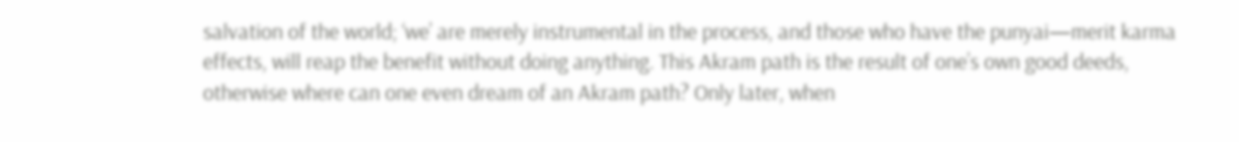salvation of the world; ‘we’ are merely instrumental in the process, and those who have the punyai—merit karma effects, will reap the benefit without doing anything. This Akram path is the result of one’s own good deeds, otherwise where can one even dream of an Akram path? Only later, when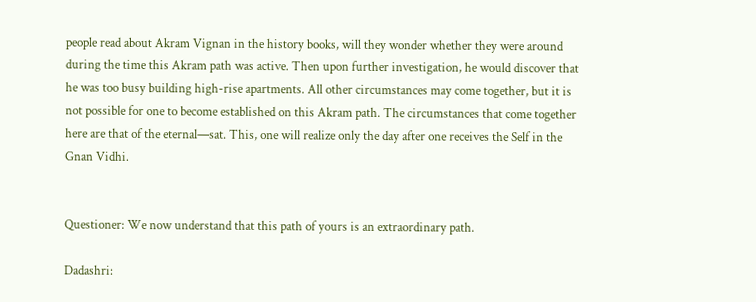people read about Akram Vignan in the history books, will they wonder whether they were around during the time this Akram path was active. Then upon further investigation, he would discover that he was too busy building high-rise apartments. All other circumstances may come together, but it is not possible for one to become established on this Akram path. The circumstances that come together here are that of the eternal—sat. This, one will realize only the day after one receives the Self in the Gnan Vidhi.


Questioner: We now understand that this path of yours is an extraordinary path.

Dadashri: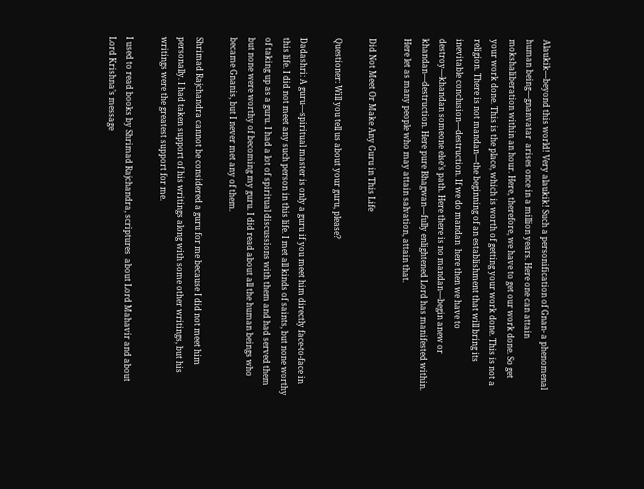Alaukik—beyond this world! Very alaukik! Such a personification of Gnan- a phenomenal human being—gnanvatar  arises once in a million years. Here one can attain mokshaliberation within an hour. Here, therefore, we have to get our work done. So get your work done. This is the place, which is worth of getting your work done. This is not a religion. There is not mandan—the beginning of an establishment that will bring its inevitable conclusion—destruction. If we do mandan  here then we have to destroy—khandan someone else’s path. Here there is no mandan—begin anew or khandan—destruction. Here pure Bhagwan—fully enlightened Lord has manifested within. Here let as many people who may attain salvation, attain that.

Did Not Meet Or Make Any Guru in This Life

Questioner: Will you tell us about your guru, please?

Dadashri: A guru—spiritual master is only a guru if you meet him directly face-to-face in this life. I did not meet any such person in this life. I met all kinds of saints, but none worthy of taking up as a guru. I had a lot of spiritual discussions with them and had served them but none were worthy of becoming my guru. I did read about all the human beings who became Gnanis, but I never met any of them.

Shrimad Rajchandra cannot be considered a guru for me because I did not meet him personally. I had taken support of his writings along with some other writings, but his writings were the greatest support for me.

I used to read books by Shrimad Rajchandra, scriptures  about Lord Mahavir and about Lord Krishna’s message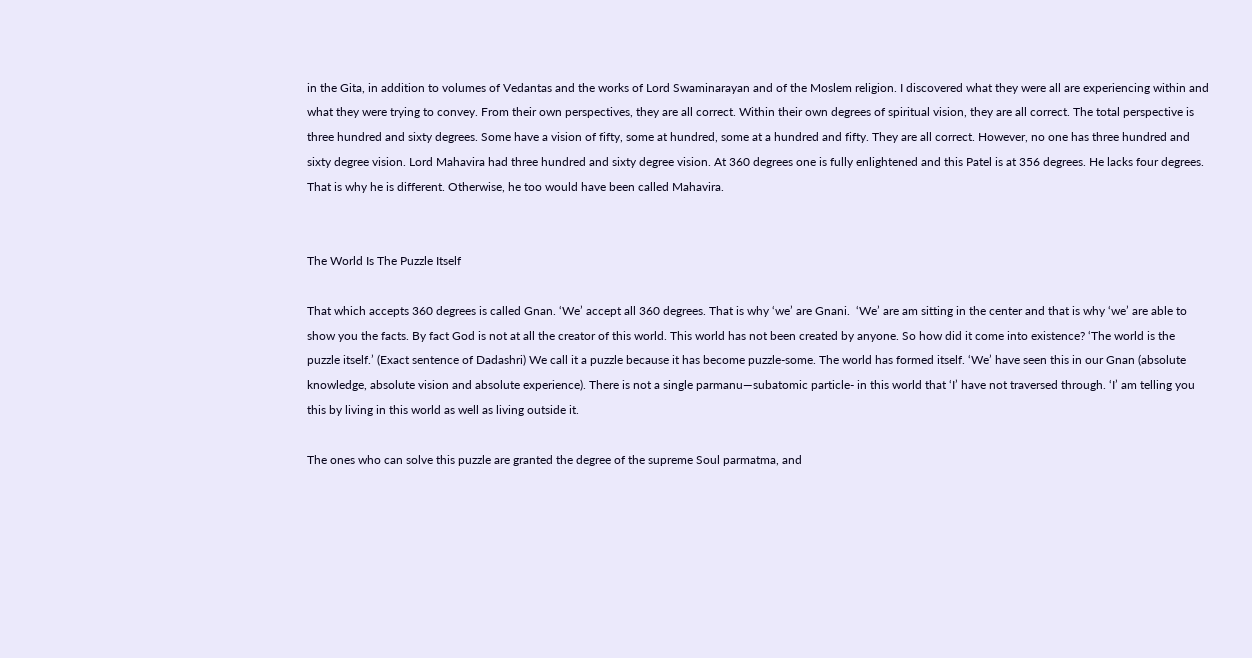in the Gita, in addition to volumes of Vedantas and the works of Lord Swaminarayan and of the Moslem religion. I discovered what they were all are experiencing within and what they were trying to convey. From their own perspectives, they are all correct. Within their own degrees of spiritual vision, they are all correct. The total perspective is three hundred and sixty degrees. Some have a vision of fifty, some at hundred, some at a hundred and fifty. They are all correct. However, no one has three hundred and sixty degree vision. Lord Mahavira had three hundred and sixty degree vision. At 360 degrees one is fully enlightened and this Patel is at 356 degrees. He lacks four degrees. That is why he is different. Otherwise, he too would have been called Mahavira.


The World Is The Puzzle Itself

That which accepts 360 degrees is called Gnan. ‘We’ accept all 360 degrees. That is why ‘we’ are Gnani.  ‘We’ are am sitting in the center and that is why ‘we’ are able to show you the facts. By fact God is not at all the creator of this world. This world has not been created by anyone. So how did it come into existence? ‘The world is the puzzle itself.’ (Exact sentence of Dadashri) We call it a puzzle because it has become puzzle-some. The world has formed itself. ‘We’ have seen this in our Gnan (absolute knowledge, absolute vision and absolute experience). There is not a single parmanu—subatomic particle- in this world that ‘I’ have not traversed through. ‘I’ am telling you this by living in this world as well as living outside it.

The ones who can solve this puzzle are granted the degree of the supreme Soul parmatma, and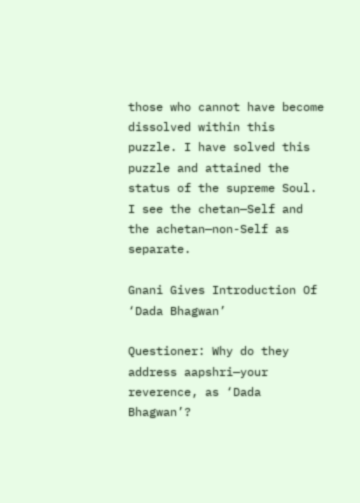those who cannot have become dissolved within this puzzle. I have solved this puzzle and attained the status of the supreme Soul. I see the chetan—Self and the achetan—non-Self as separate.

Gnani Gives Introduction Of ‘Dada Bhagwan’

Questioner: Why do they address aapshri—your reverence, as ‘Dada Bhagwan’?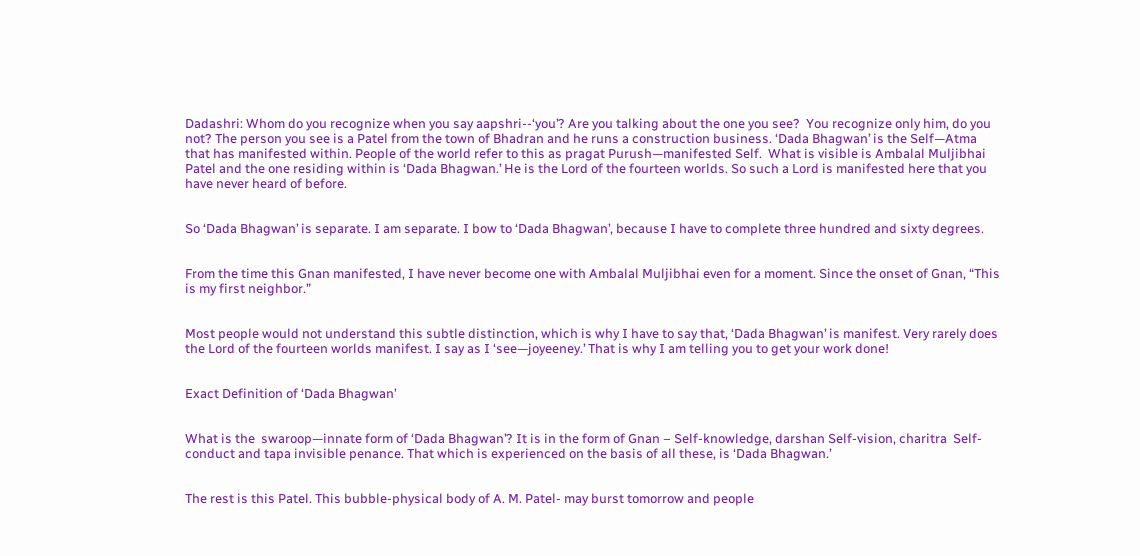Dadashri: Whom do you recognize when you say aapshri--‘you’? Are you talking about the one you see?  You recognize only him, do you not? The person you see is a Patel from the town of Bhadran and he runs a construction business. ‘Dada Bhagwan’ is the Self—Atma  that has manifested within. People of the world refer to this as pragat Purush—manifested Self.  What is visible is Ambalal Muljibhai Patel and the one residing within is ‘Dada Bhagwan.’ He is the Lord of the fourteen worlds. So such a Lord is manifested here that you have never heard of before.


So ‘Dada Bhagwan’ is separate. I am separate. I bow to ‘Dada Bhagwan’, because I have to complete three hundred and sixty degrees.


From the time this Gnan manifested, I have never become one with Ambalal Muljibhai even for a moment. Since the onset of Gnan, “This is my first neighbor.”


Most people would not understand this subtle distinction, which is why I have to say that, ‘Dada Bhagwan’ is manifest. Very rarely does the Lord of the fourteen worlds manifest. I say as I ‘see—joyeeney.’ That is why I am telling you to get your work done!


Exact Definition of ‘Dada Bhagwan’


What is the  swaroop—innate form of ‘Dada Bhagwan’? It is in the form of Gnan – Self-knowledge, darshan Self-vision, charitra  Self-conduct and tapa invisible penance. That which is experienced on the basis of all these, is ‘Dada Bhagwan.’


The rest is this Patel. This bubble-physical body of A. M. Patel- may burst tomorrow and people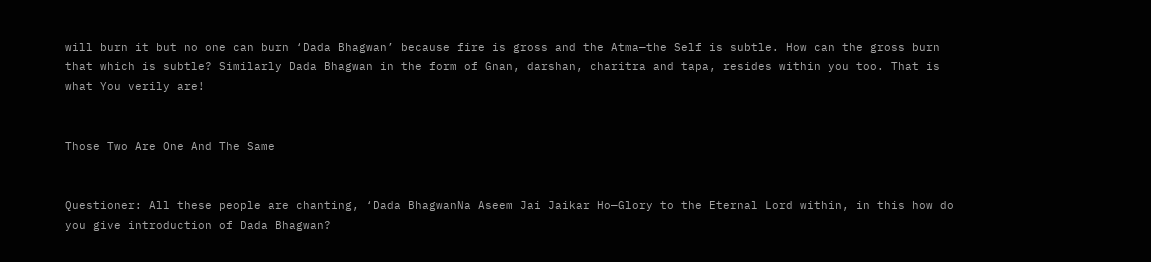will burn it but no one can burn ‘Dada Bhagwan’ because fire is gross and the Atma—the Self is subtle. How can the gross burn that which is subtle? Similarly Dada Bhagwan in the form of Gnan, darshan, charitra and tapa, resides within you too. That is what You verily are!


Those Two Are One And The Same


Questioner: All these people are chanting, ‘Dada BhagwanNa Aseem Jai Jaikar Ho—Glory to the Eternal Lord within, in this how do you give introduction of Dada Bhagwan?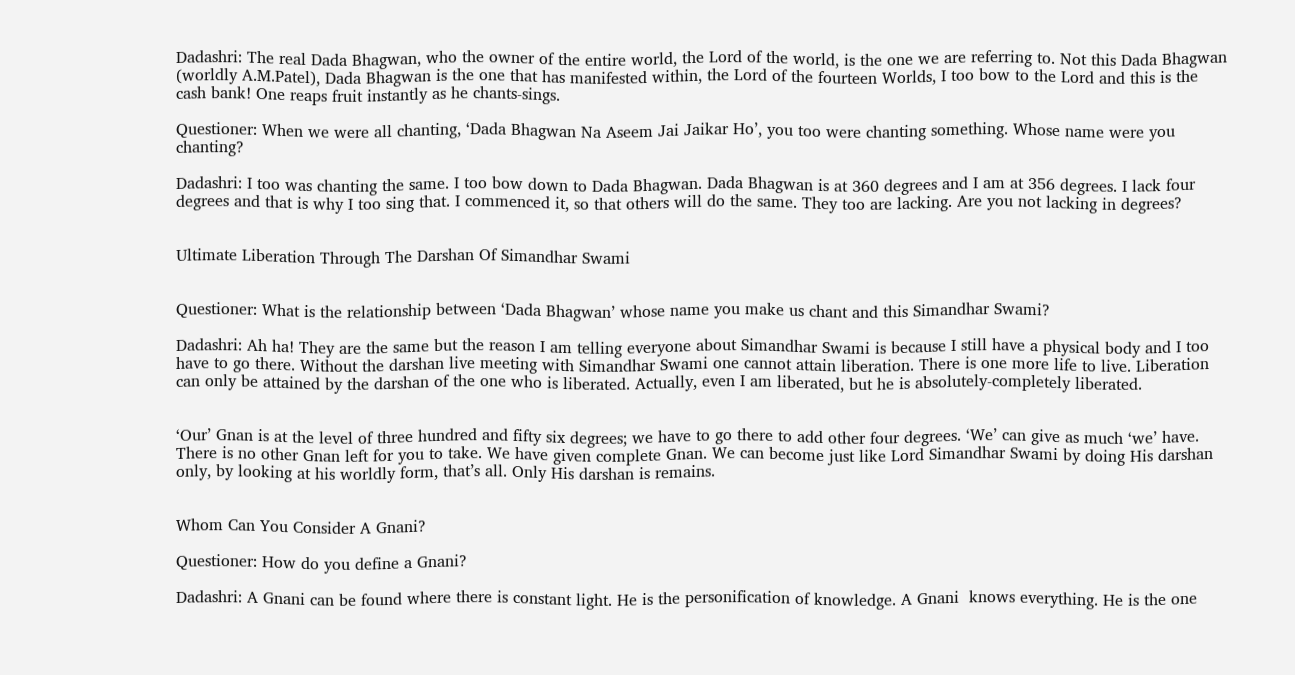Dadashri: The real Dada Bhagwan, who the owner of the entire world, the Lord of the world, is the one we are referring to. Not this Dada Bhagwan (worldly A.M.Patel), Dada Bhagwan is the one that has manifested within, the Lord of the fourteen Worlds, I too bow to the Lord and this is the cash bank! One reaps fruit instantly as he chants-sings.

Questioner: When we were all chanting, ‘Dada Bhagwan Na Aseem Jai Jaikar Ho’, you too were chanting something. Whose name were you chanting?

Dadashri: I too was chanting the same. I too bow down to Dada Bhagwan. Dada Bhagwan is at 360 degrees and I am at 356 degrees. I lack four degrees and that is why I too sing that. I commenced it, so that others will do the same. They too are lacking. Are you not lacking in degrees?


Ultimate Liberation Through The Darshan Of Simandhar Swami


Questioner: What is the relationship between ‘Dada Bhagwan’ whose name you make us chant and this Simandhar Swami?

Dadashri: Ah ha! They are the same but the reason I am telling everyone about Simandhar Swami is because I still have a physical body and I too have to go there. Without the darshan live meeting with Simandhar Swami one cannot attain liberation. There is one more life to live. Liberation can only be attained by the darshan of the one who is liberated. Actually, even I am liberated, but he is absolutely-completely liberated.


‘Our’ Gnan is at the level of three hundred and fifty six degrees; we have to go there to add other four degrees. ‘We’ can give as much ‘we’ have. There is no other Gnan left for you to take. We have given complete Gnan. We can become just like Lord Simandhar Swami by doing His darshan only, by looking at his worldly form, that’s all. Only His darshan is remains.


Whom Can You Consider A Gnani?

Questioner: How do you define a Gnani?

Dadashri: A Gnani can be found where there is constant light. He is the personification of knowledge. A Gnani  knows everything. He is the one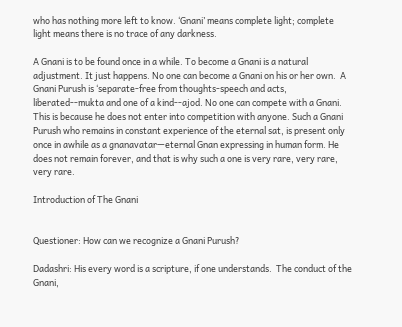who has nothing more left to know. ‘Gnani’ means complete light; complete light means there is no trace of any darkness.

A Gnani is to be found once in a while. To become a Gnani is a natural adjustment. It just happens. No one can become a Gnani on his or her own.  A Gnani Purush is ‘separate-free from thoughts-speech and acts, liberated--mukta and one of a kind--ajod. No one can compete with a Gnani. This is because he does not enter into competition with anyone. Such a Gnani Purush who remains in constant experience of the eternal sat, is present only once in awhile as a gnanavatar—eternal Gnan expressing in human form. He does not remain forever, and that is why such a one is very rare, very rare, very rare.

Introduction of The Gnani


Questioner: How can we recognize a Gnani Purush?

Dadashri: His every word is a scripture, if one understands.  The conduct of the Gnani,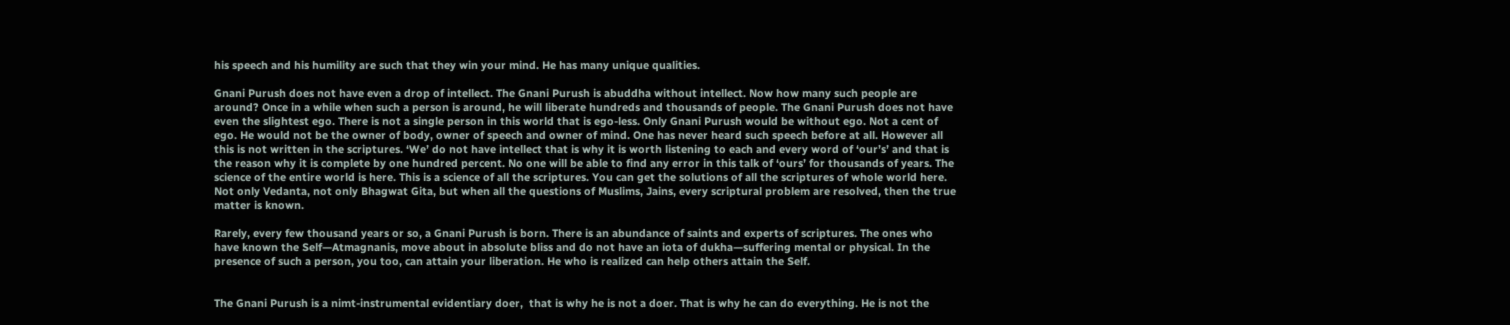his speech and his humility are such that they win your mind. He has many unique qualities.

Gnani Purush does not have even a drop of intellect. The Gnani Purush is abuddha without intellect. Now how many such people are around? Once in a while when such a person is around, he will liberate hundreds and thousands of people. The Gnani Purush does not have even the slightest ego. There is not a single person in this world that is ego-less. Only Gnani Purush would be without ego. Not a cent of ego. He would not be the owner of body, owner of speech and owner of mind. One has never heard such speech before at all. However all this is not written in the scriptures. ‘We’ do not have intellect that is why it is worth listening to each and every word of ‘our’s’ and that is the reason why it is complete by one hundred percent. No one will be able to find any error in this talk of ‘ours’ for thousands of years. The science of the entire world is here. This is a science of all the scriptures. You can get the solutions of all the scriptures of whole world here. Not only Vedanta, not only Bhagwat Gita, but when all the questions of Muslims, Jains, every scriptural problem are resolved, then the true matter is known.

Rarely, every few thousand years or so, a Gnani Purush is born. There is an abundance of saints and experts of scriptures. The ones who have known the Self—Atmagnanis, move about in absolute bliss and do not have an iota of dukha—suffering mental or physical. In the presence of such a person, you too, can attain your liberation. He who is realized can help others attain the Self.


The Gnani Purush is a nimt-instrumental evidentiary doer,  that is why he is not a doer. That is why he can do everything. He is not the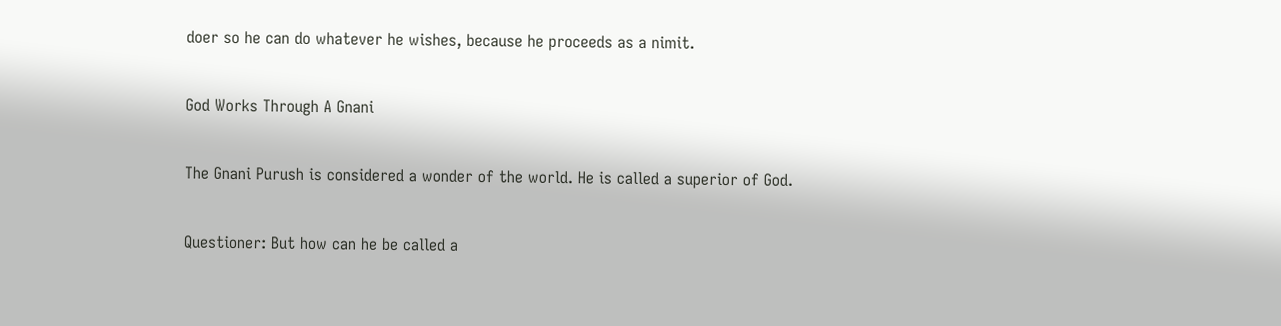doer so he can do whatever he wishes, because he proceeds as a nimit.


God Works Through A Gnani


The Gnani Purush is considered a wonder of the world. He is called a superior of God.


Questioner: But how can he be called a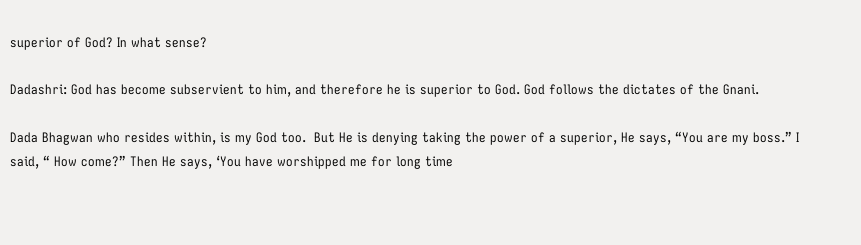superior of God? In what sense?

Dadashri: God has become subservient to him, and therefore he is superior to God. God follows the dictates of the Gnani.

Dada Bhagwan who resides within, is my God too.  But He is denying taking the power of a superior, He says, “You are my boss.” I said, “ How come?” Then He says, ‘You have worshipped me for long time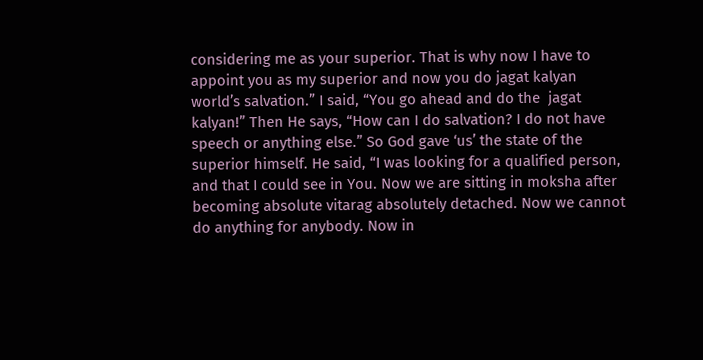considering me as your superior. That is why now I have to appoint you as my superior and now you do jagat kalyan world’s salvation.” I said, “You go ahead and do the  jagat kalyan!” Then He says, “How can I do salvation? I do not have speech or anything else.” So God gave ‘us’ the state of the superior himself. He said, “I was looking for a qualified person, and that I could see in You. Now we are sitting in moksha after becoming absolute vitarag absolutely detached. Now we cannot do anything for anybody. Now in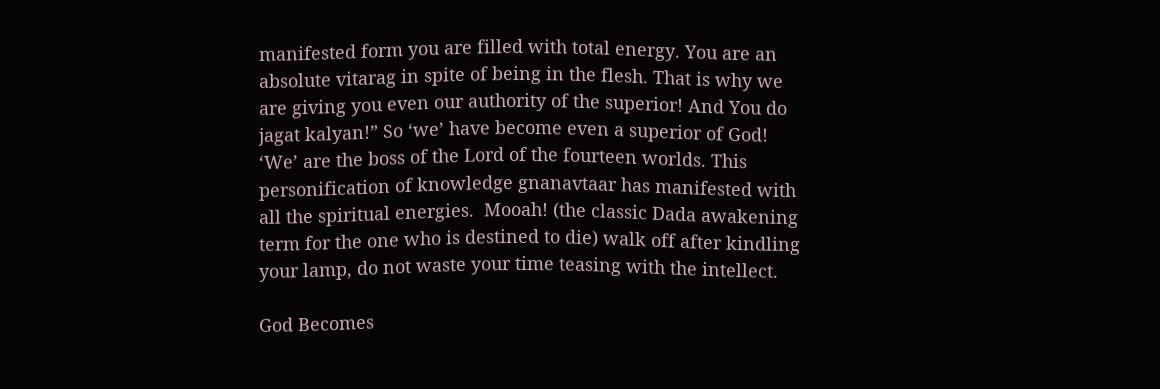manifested form you are filled with total energy. You are an absolute vitarag in spite of being in the flesh. That is why we are giving you even our authority of the superior! And You do jagat kalyan!” So ‘we’ have become even a superior of God! ‘We’ are the boss of the Lord of the fourteen worlds. This personification of knowledge gnanavtaar has manifested with all the spiritual energies.  Mooah! (the classic Dada awakening term for the one who is destined to die) walk off after kindling your lamp, do not waste your time teasing with the intellect.

God Becomes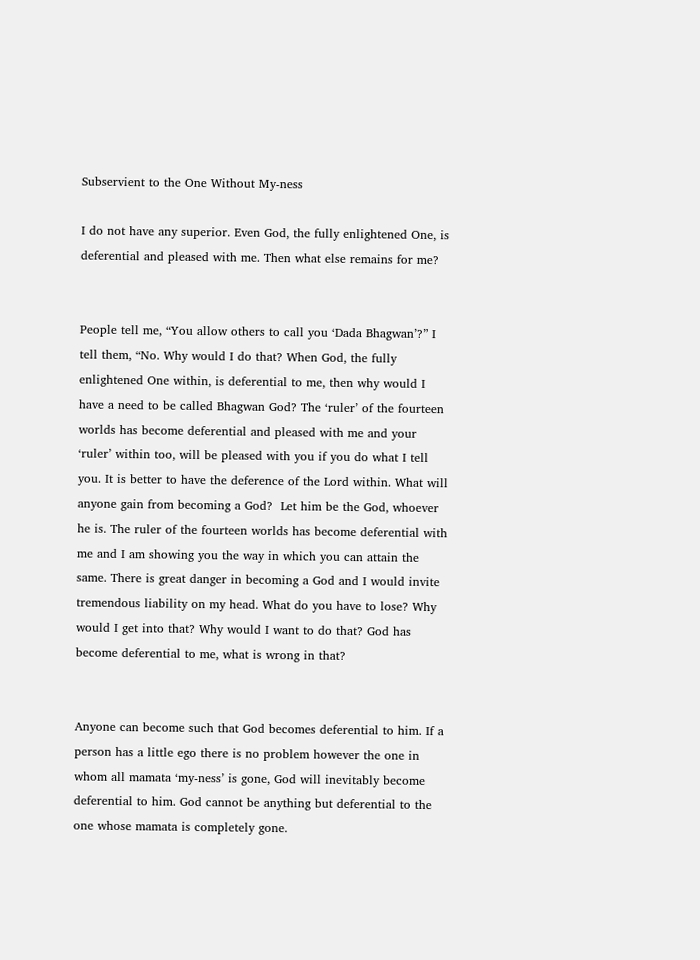Subservient to the One Without My-ness

I do not have any superior. Even God, the fully enlightened One, is deferential and pleased with me. Then what else remains for me?


People tell me, “You allow others to call you ‘Dada Bhagwan’?” I tell them, “No. Why would I do that? When God, the fully enlightened One within, is deferential to me, then why would I have a need to be called Bhagwan God? The ‘ruler’ of the fourteen worlds has become deferential and pleased with me and your ‘ruler’ within too, will be pleased with you if you do what I tell you. It is better to have the deference of the Lord within. What will anyone gain from becoming a God?  Let him be the God, whoever he is. The ruler of the fourteen worlds has become deferential with me and I am showing you the way in which you can attain the same. There is great danger in becoming a God and I would invite tremendous liability on my head. What do you have to lose? Why would I get into that? Why would I want to do that? God has become deferential to me, what is wrong in that?


Anyone can become such that God becomes deferential to him. If a person has a little ego there is no problem however the one in whom all mamata ‘my-ness’ is gone, God will inevitably become deferential to him. God cannot be anything but deferential to the one whose mamata is completely gone.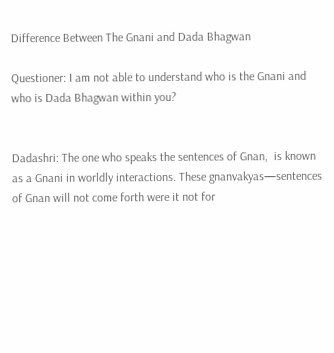Difference Between The Gnani and Dada Bhagwan

Questioner: I am not able to understand who is the Gnani and who is Dada Bhagwan within you?


Dadashri: The one who speaks the sentences of Gnan,  is known as a Gnani in worldly interactions. These gnanvakyas—sentences of Gnan will not come forth were it not for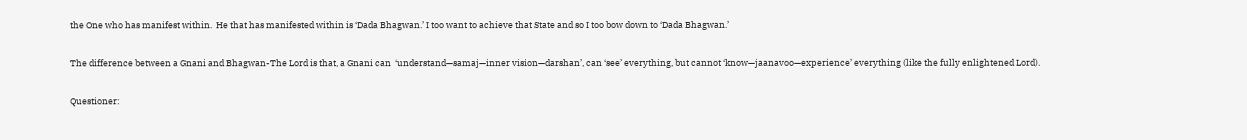the One who has manifest within.  He that has manifested within is ‘Dada Bhagwan.’ I too want to achieve that State and so I too bow down to ‘Dada Bhagwan.’

The difference between a Gnani and Bhagwan-The Lord is that, a Gnani can  ‘understand—samaj—inner vision—darshan’, can ‘see’ everything, but cannot ‘know—jaanavoo—experience’ everything (like the fully enlightened Lord).

Questioner: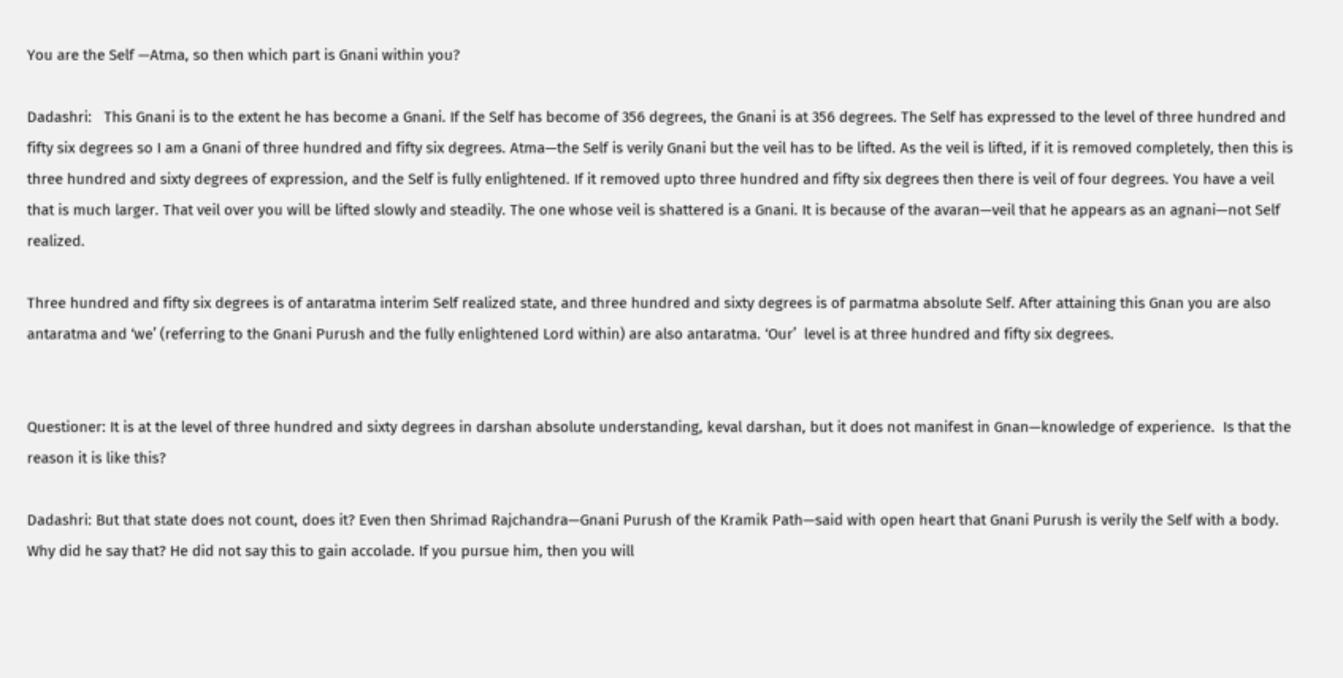You are the Self —Atma, so then which part is Gnani within you?

Dadashri:   This Gnani is to the extent he has become a Gnani. If the Self has become of 356 degrees, the Gnani is at 356 degrees. The Self has expressed to the level of three hundred and fifty six degrees so I am a Gnani of three hundred and fifty six degrees. Atma—the Self is verily Gnani but the veil has to be lifted. As the veil is lifted, if it is removed completely, then this is three hundred and sixty degrees of expression, and the Self is fully enlightened. If it removed upto three hundred and fifty six degrees then there is veil of four degrees. You have a veil that is much larger. That veil over you will be lifted slowly and steadily. The one whose veil is shattered is a Gnani. It is because of the avaran—veil that he appears as an agnani—not Self realized.

Three hundred and fifty six degrees is of antaratma interim Self realized state, and three hundred and sixty degrees is of parmatma absolute Self. After attaining this Gnan you are also antaratma and ‘we’ (referring to the Gnani Purush and the fully enlightened Lord within) are also antaratma. ‘Our’  level is at three hundred and fifty six degrees.


Questioner: It is at the level of three hundred and sixty degrees in darshan absolute understanding, keval darshan, but it does not manifest in Gnan—knowledge of experience.  Is that the reason it is like this?

Dadashri: But that state does not count, does it? Even then Shrimad Rajchandra—Gnani Purush of the Kramik Path—said with open heart that Gnani Purush is verily the Self with a body. Why did he say that? He did not say this to gain accolade. If you pursue him, then you will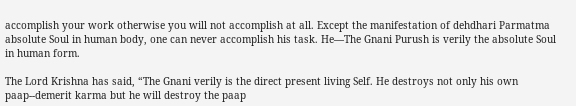accomplish your work otherwise you will not accomplish at all. Except the manifestation of dehdhari Parmatma absolute Soul in human body, one can never accomplish his task. He—The Gnani Purush is verily the absolute Soul in human form.

The Lord Krishna has said, “The Gnani verily is the direct present living Self. He destroys not only his own paap--demerit karma but he will destroy the paap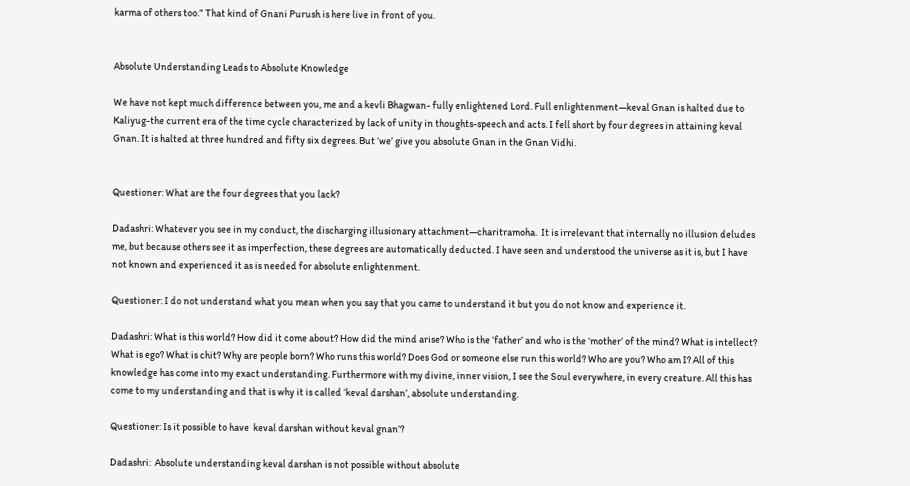karma of others too.” That kind of Gnani Purush is here live in front of you.


Absolute Understanding Leads to Absolute Knowledge

We have not kept much difference between you, me and a kevli Bhagwan- fully enlightened Lord. Full enlightenment—keval Gnan is halted due to Kaliyug-the current era of the time cycle characterized by lack of unity in thoughts-speech and acts. I fell short by four degrees in attaining keval Gnan. It is halted at three hundred and fifty six degrees. But ‘we’ give you absolute Gnan in the Gnan Vidhi.


Questioner: What are the four degrees that you lack?

Dadashri: Whatever you see in my conduct, the discharging illusionary attachment—charitramoha.  It is irrelevant that internally no illusion deludes me, but because others see it as imperfection, these degrees are automatically deducted. I have seen and understood the universe as it is, but I have not known and experienced it as is needed for absolute enlightenment.

Questioner: I do not understand what you mean when you say that you came to understand it but you do not know and experience it.

Dadashri: What is this world? How did it come about? How did the mind arise? Who is the ‘father’ and who is the ‘mother’ of the mind? What is intellect? What is ego? What is chit? Why are people born? Who runs this world? Does God or someone else run this world? Who are you? Who am I? All of this knowledge has come into my exact understanding. Furthermore with my divine, inner vision, I see the Soul everywhere, in every creature. All this has come to my understanding and that is why it is called ‘keval darshan’, absolute understanding.

Questioner: Is it possible to have  keval darshan without keval gnan’?

Dadashri:  Absolute understanding keval darshan is not possible without absolute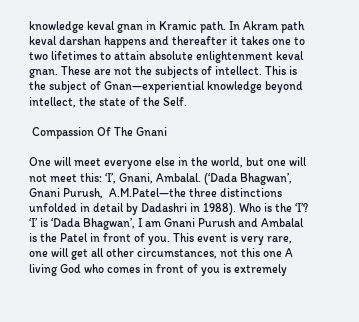knowledge keval gnan in Kramic path. In Akram path keval darshan happens and thereafter it takes one to two lifetimes to attain absolute enlightenment keval gnan. These are not the subjects of intellect. This is the subject of Gnan—experiential knowledge beyond intellect, the state of the Self.

 Compassion Of The Gnani

One will meet everyone else in the world, but one will not meet this: ‘I’, Gnani, Ambalal. (‘Dada Bhagwan’, Gnani Purush,  A.M.Patel—the three distinctions unfolded in detail by Dadashri in 1988). Who is the ‘I’? ‘I’ is ‘Dada Bhagwan’, I am Gnani Purush and Ambalal is the Patel in front of you. This event is very rare, one will get all other circumstances, not this one A living God who comes in front of you is extremely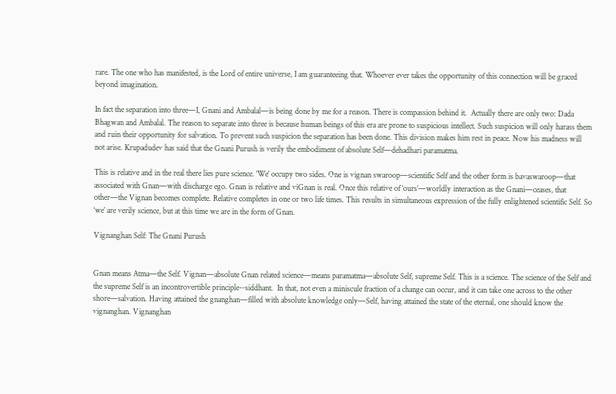rare. The one who has manifested, is the Lord of entire universe, I am guaranteeing that. Whoever ever takes the opportunity of this connection will be graced beyond imagination.

In fact the separation into three—I, Gnani and Ambalal—is being done by me for a reason. There is compassion behind it.  Actually there are only two: Dada Bhagwan and Ambalal. The reason to separate into three is because human beings of this era are prone to suspicious intellect. Such suspicion will only harass them and ruin their opportunity for salvation. To prevent such suspicion the separation has been done. This division makes him rest in peace. Now his madness will not arise. Krupadudev has said that the Gnani Purush is verily the embodiment of absolute Self—dehadhari paramatma.

This is relative and in the real there lies pure science. ‘We’ occupy two sides. One is vignan swaroop—scientific Self and the other form is bavaswaroop—that associated with Gnan—with discharge ego. Gnan is relative and viGnan is real. Once this relative of ‘ours’—worldly interaction as the Gnani—ceases, that other—the Vignan becomes complete. Relative completes in one or two life times. This results in simultaneous expression of the fully enlightened scientific Self. So ‘we’ are verily science, but at this time we are in the form of Gnan.

Vignanghan Self: The Gnani Purush


Gnan means Atma—the Self. Vignan—absolute Gnan related science—means paramatma—absolute Self, supreme Self. This is a science. The science of the Self and the supreme Self is an incontrovertible principle--siddhant.  In that, not even a miniscule fraction of a change can occur, and it can take one across to the other shore—salvation. Having attained the gnanghan—filled with absolute knowledge only—Self, having attained the state of the eternal, one should know the vignanghan. Vignanghan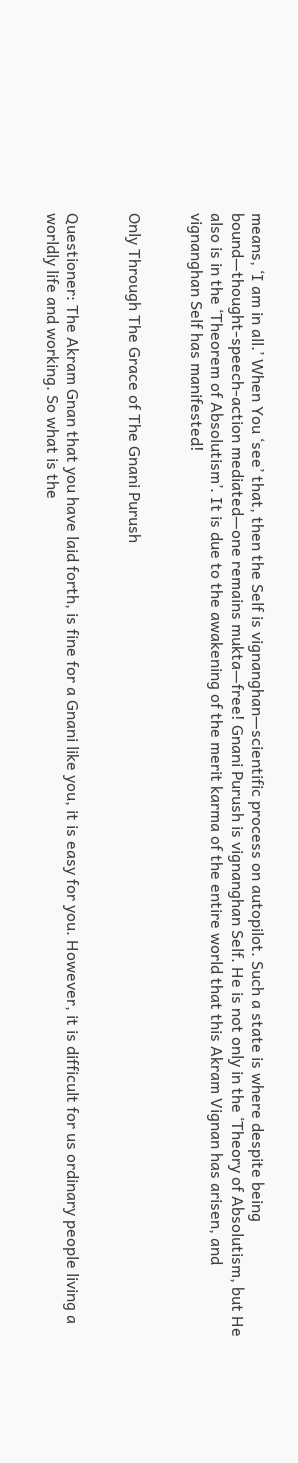means, ‘I am in all.’ When You ‘see’ that, then the Self is vignanghan—scientific process on autopilot. Such a state is where despite being bound—thought-speech-action mediated—one remains mukta—free! Gnani Purush is vignanghan Self. He is not only in the ‘Theory of Absolutism, but He also is in the ‘Theorem of Absolutism’. It is due to the awakening of the merit karma of the entire world that this Akram Vignan has arisen, and vignanghan Self has manifested!


Only Through The Grace of The Gnani Purush


Questioner: The Akram Gnan that you have laid forth, is fine for a Gnani like you, it is easy for you. However, it is difficult for us ordinary people living a worldly life and working. So what is the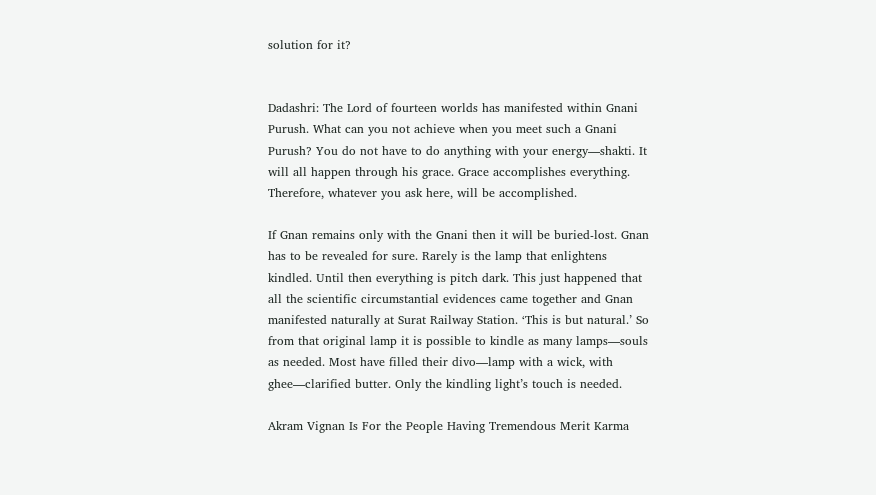solution for it?


Dadashri: The Lord of fourteen worlds has manifested within Gnani Purush. What can you not achieve when you meet such a Gnani Purush? You do not have to do anything with your energy—shakti. It will all happen through his grace. Grace accomplishes everything. Therefore, whatever you ask here, will be accomplished.

If Gnan remains only with the Gnani then it will be buried-lost. Gnan has to be revealed for sure. Rarely is the lamp that enlightens kindled. Until then everything is pitch dark. This just happened that all the scientific circumstantial evidences came together and Gnan manifested naturally at Surat Railway Station. ‘This is but natural.’ So from that original lamp it is possible to kindle as many lamps—souls as needed. Most have filled their divo—lamp with a wick, with ghee—clarified butter. Only the kindling light’s touch is needed.

Akram Vignan Is For the People Having Tremendous Merit Karma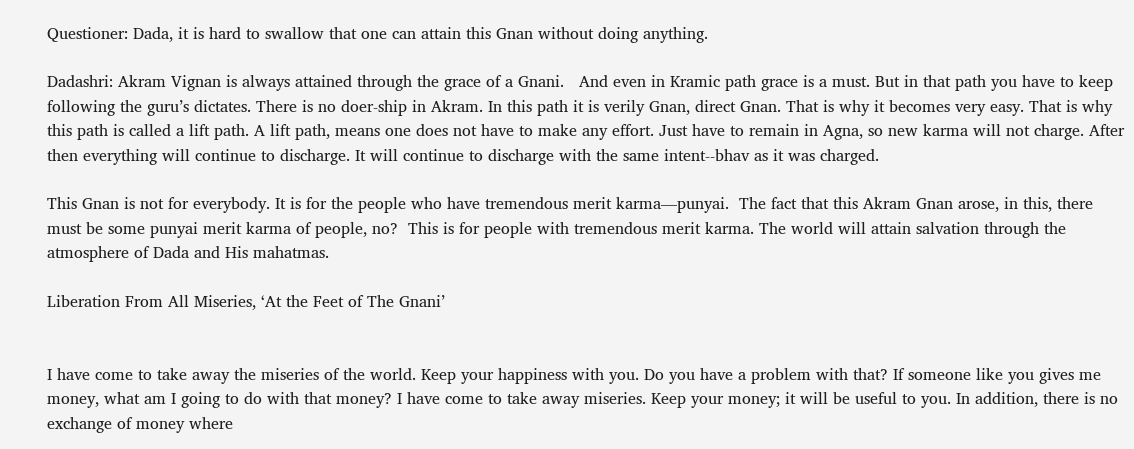Questioner: Dada, it is hard to swallow that one can attain this Gnan without doing anything.

Dadashri: Akram Vignan is always attained through the grace of a Gnani.   And even in Kramic path grace is a must. But in that path you have to keep following the guru’s dictates. There is no doer-ship in Akram. In this path it is verily Gnan, direct Gnan. That is why it becomes very easy. That is why this path is called a lift path. A lift path, means one does not have to make any effort. Just have to remain in Agna, so new karma will not charge. After then everything will continue to discharge. It will continue to discharge with the same intent--bhav as it was charged.

This Gnan is not for everybody. It is for the people who have tremendous merit karma—punyai.  The fact that this Akram Gnan arose, in this, there must be some punyai merit karma of people, no?  This is for people with tremendous merit karma. The world will attain salvation through the atmosphere of Dada and His mahatmas.

Liberation From All Miseries, ‘At the Feet of The Gnani’


I have come to take away the miseries of the world. Keep your happiness with you. Do you have a problem with that? If someone like you gives me money, what am I going to do with that money? I have come to take away miseries. Keep your money; it will be useful to you. In addition, there is no exchange of money where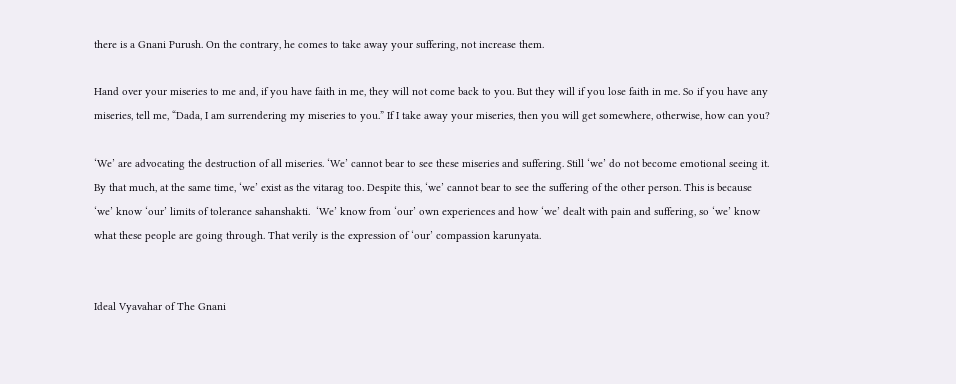there is a Gnani Purush. On the contrary, he comes to take away your suffering, not increase them.

Hand over your miseries to me and, if you have faith in me, they will not come back to you. But they will if you lose faith in me. So if you have any miseries, tell me, “Dada, I am surrendering my miseries to you.” If I take away your miseries, then you will get somewhere, otherwise, how can you?

‘We’ are advocating the destruction of all miseries. ‘We’ cannot bear to see these miseries and suffering. Still ‘we’ do not become emotional seeing it. By that much, at the same time, ‘we’ exist as the vitarag too. Despite this, ‘we’ cannot bear to see the suffering of the other person. This is because ‘we’ know ‘our’ limits of tolerance sahanshakti.  ‘We’ know from ‘our’ own experiences and how ‘we’ dealt with pain and suffering, so ‘we’ know what these people are going through. That verily is the expression of ‘our’ compassion karunyata.


Ideal Vyavahar of The Gnani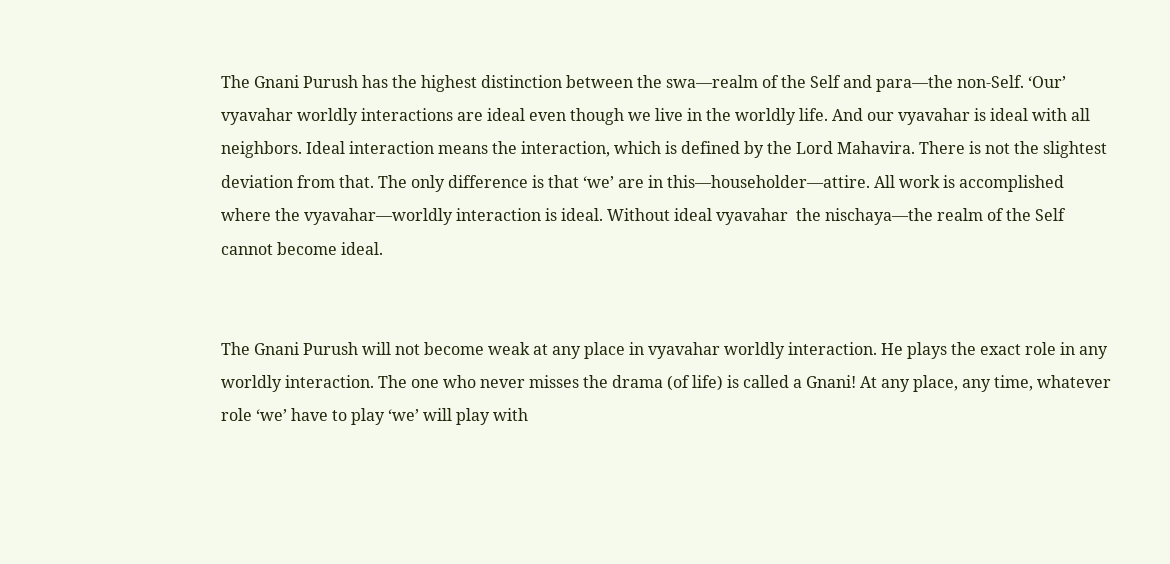The Gnani Purush has the highest distinction between the swa—realm of the Self and para—the non-Self. ‘Our’ vyavahar worldly interactions are ideal even though we live in the worldly life. And our vyavahar is ideal with all neighbors. Ideal interaction means the interaction, which is defined by the Lord Mahavira. There is not the slightest deviation from that. The only difference is that ‘we’ are in this—householder—attire. All work is accomplished where the vyavahar—worldly interaction is ideal. Without ideal vyavahar  the nischaya—the realm of the Self  cannot become ideal.


The Gnani Purush will not become weak at any place in vyavahar worldly interaction. He plays the exact role in any worldly interaction. The one who never misses the drama (of life) is called a Gnani! At any place, any time, whatever role ‘we’ have to play ‘we’ will play with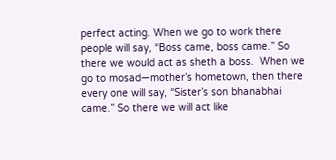perfect acting. When we go to work there people will say, “Boss came, boss came.” So there we would act as sheth a boss.  When we go to mosad—mother’s hometown, then there every one will say, “Sister’s son bhanabhai came.” So there we will act like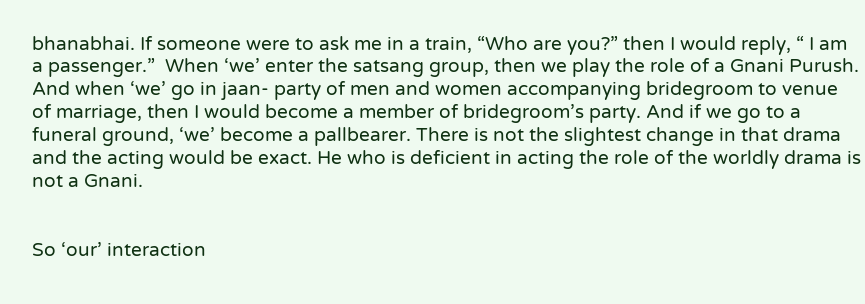bhanabhai. If someone were to ask me in a train, “Who are you?” then I would reply, “ I am a passenger.”  When ‘we’ enter the satsang group, then we play the role of a Gnani Purush. And when ‘we’ go in jaan- party of men and women accompanying bridegroom to venue of marriage, then I would become a member of bridegroom’s party. And if we go to a funeral ground, ‘we’ become a pallbearer. There is not the slightest change in that drama and the acting would be exact. He who is deficient in acting the role of the worldly drama is not a Gnani.


So ‘our’ interaction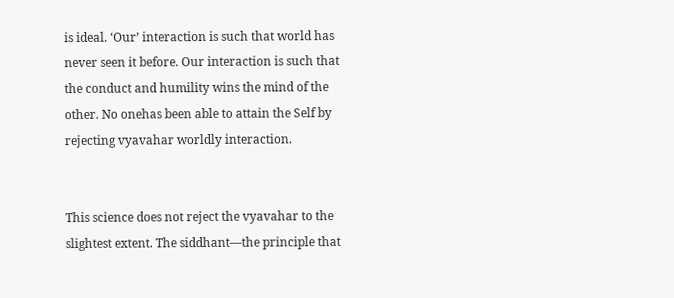is ideal. ‘Our’ interaction is such that world has never seen it before. Our interaction is such that the conduct and humility wins the mind of the other. No onehas been able to attain the Self by rejecting vyavahar worldly interaction.


This science does not reject the vyavahar to the slightest extent. The siddhant—the principle that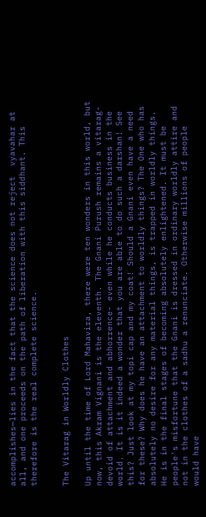accomplishes—lies in the fact that the science does not reject  vyavahar at all, and one proceeds on the path of liberation with this siddhant. This therefore is the real complete science.


The Vitarag in Worldly Clothes

Up until the time of Lord Mahavira, there were ten wonders in this world, but now, this Akram Vignani is the eleventh. The Gnani Purush remains a vitarag-devoid of attachment and abhorrence- even while he conducts business in the world. It is it indeed a wonder that you are able to do such a darshan! See this? Just look at my topi cap and my coat! Should a Gnani even have a need for these? Why does he have an attachment to worldly things? The One who has absolutely no desire for any material things, is trapped in worldly things. He is in the final stages of becoming absolutely enlightened. It must be people's misfortune that the Gnani is dressed in ordinary worldly attire and not in the clothes of a sadhu a renunciate. Otherwise millions of people would have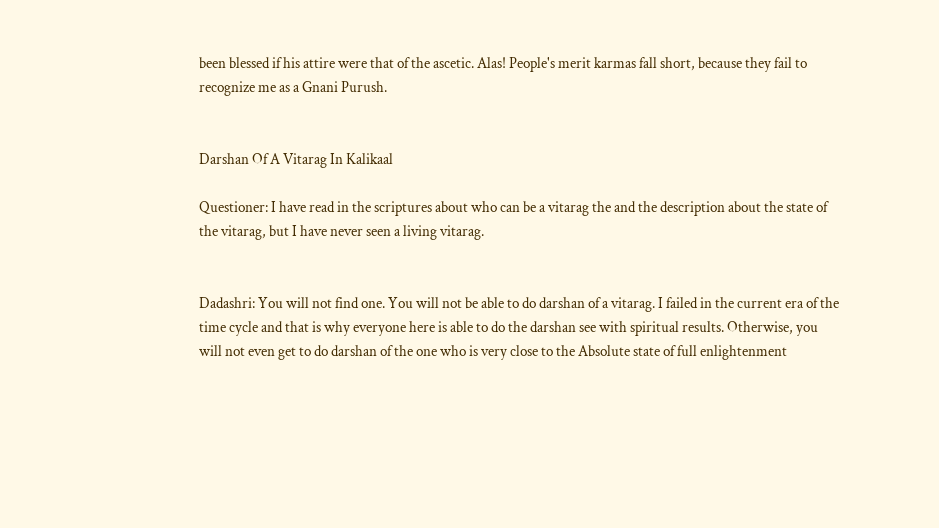been blessed if his attire were that of the ascetic. Alas! People's merit karmas fall short, because they fail to recognize me as a Gnani Purush.


Darshan Of A Vitarag In Kalikaal

Questioner: I have read in the scriptures about who can be a vitarag the and the description about the state of the vitarag, but I have never seen a living vitarag.


Dadashri: You will not find one. You will not be able to do darshan of a vitarag. I failed in the current era of the time cycle and that is why everyone here is able to do the darshan see with spiritual results. Otherwise, you will not even get to do darshan of the one who is very close to the Absolute state of full enlightenment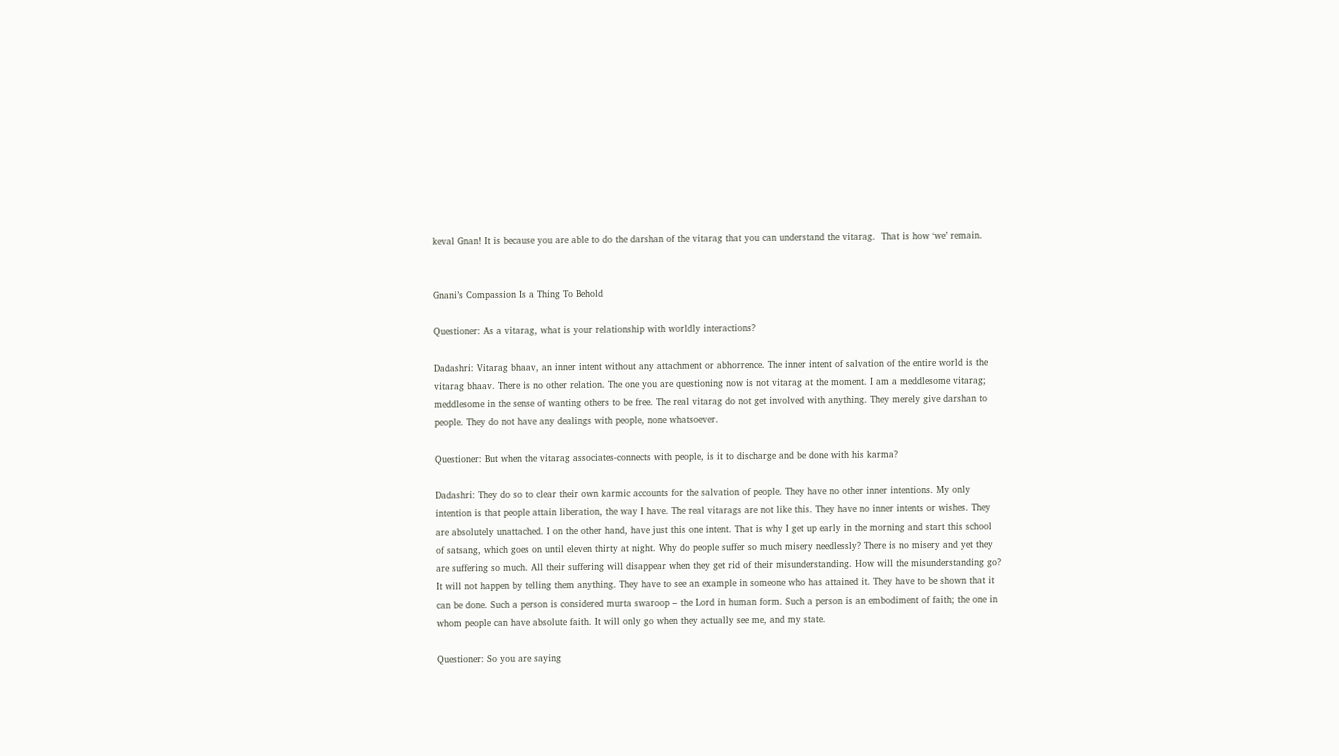keval Gnan! It is because you are able to do the darshan of the vitarag that you can understand the vitarag.  That is how ‘we’ remain.


Gnani’s Compassion Is a Thing To Behold

Questioner: As a vitarag, what is your relationship with worldly interactions?

Dadashri: Vitarag bhaav, an inner intent without any attachment or abhorrence. The inner intent of salvation of the entire world is the vitarag bhaav. There is no other relation. The one you are questioning now is not vitarag at the moment. I am a meddlesome vitarag; meddlesome in the sense of wanting others to be free. The real vitarag do not get involved with anything. They merely give darshan to people. They do not have any dealings with people, none whatsoever.

Questioner: But when the vitarag associates-connects with people, is it to discharge and be done with his karma?

Dadashri: They do so to clear their own karmic accounts for the salvation of people. They have no other inner intentions. My only intention is that people attain liberation, the way I have. The real vitarags are not like this. They have no inner intents or wishes. They are absolutely unattached. I on the other hand, have just this one intent. That is why I get up early in the morning and start this school of satsang, which goes on until eleven thirty at night. Why do people suffer so much misery needlessly? There is no misery and yet they are suffering so much. All their suffering will disappear when they get rid of their misunderstanding. How will the misunderstanding go? It will not happen by telling them anything. They have to see an example in someone who has attained it. They have to be shown that it can be done. Such a person is considered murta swaroop – the Lord in human form. Such a person is an embodiment of faith; the one in whom people can have absolute faith. It will only go when they actually see me, and my state.

Questioner: So you are saying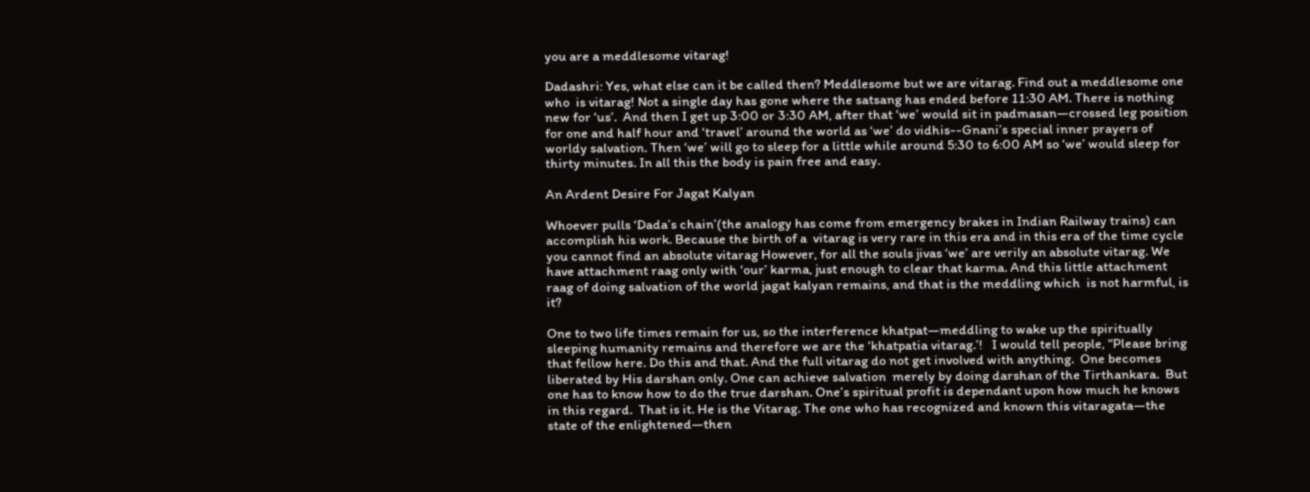you are a meddlesome vitarag!

Dadashri: Yes, what else can it be called then? Meddlesome but we are vitarag. Find out a meddlesome one who  is vitarag! Not a single day has gone where the satsang has ended before 11:30 AM. There is nothing new for ‘us’.  And then I get up 3:00 or 3:30 AM, after that ‘we’ would sit in padmasan—crossed leg position for one and half hour and ‘travel’ around the world as ‘we’ do vidhis--Gnani’s special inner prayers of worldy salvation. Then ‘we’ will go to sleep for a little while around 5:30 to 6:00 AM so ‘we’ would sleep for thirty minutes. In all this the body is pain free and easy.

An Ardent Desire For Jagat Kalyan

Whoever pulls ‘Dada’s chain’(the analogy has come from emergency brakes in Indian Railway trains) can accomplish his work. Because the birth of a  vitarag is very rare in this era and in this era of the time cycle you cannot find an absolute vitarag However, for all the souls jivas ‘we’ are verily an absolute vitarag. We have attachment raag only with ‘our’ karma, just enough to clear that karma. And this little attachment raag of doing salvation of the world jagat kalyan remains, and that is the meddling which  is not harmful, is it?

One to two life times remain for us, so the interference khatpat—meddling to wake up the spiritually sleeping humanity remains and therefore we are the ‘khatpatia vitarag.’!   I would tell people, “Please bring that fellow here. Do this and that. And the full vitarag do not get involved with anything.  One becomes liberated by His darshan only. One can achieve salvation  merely by doing darshan of the Tirthankara.  But one has to know how to do the true darshan. One’s spiritual profit is dependant upon how much he knows in this regard.  That is it. He is the Vitarag. The one who has recognized and known this vitaragata—the state of the enlightened—then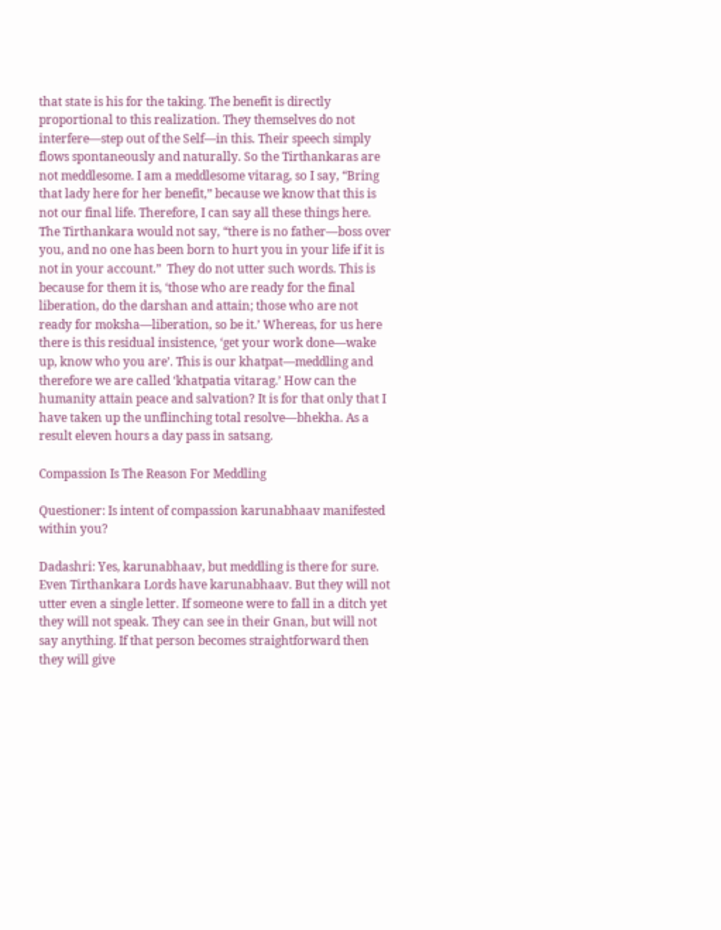that state is his for the taking. The benefit is directly proportional to this realization. They themselves do not interfere—step out of the Self—in this. Their speech simply flows spontaneously and naturally. So the Tirthankaras are not meddlesome. I am a meddlesome vitarag, so I say, “Bring that lady here for her benefit,” because we know that this is not our final life. Therefore, I can say all these things here.  The Tirthankara would not say, “there is no father—boss over you, and no one has been born to hurt you in your life if it is not in your account.”  They do not utter such words. This is because for them it is, ‘those who are ready for the final liberation, do the darshan and attain; those who are not ready for moksha—liberation, so be it.’ Whereas, for us here there is this residual insistence, ‘get your work done—wake up, know who you are’. This is our khatpat—meddling and therefore we are called ‘khatpatia vitarag.’ How can the humanity attain peace and salvation? It is for that only that I have taken up the unflinching total resolve—bhekha. As a result eleven hours a day pass in satsang.

Compassion Is The Reason For Meddling

Questioner: Is intent of compassion karunabhaav manifested within you?

Dadashri: Yes, karunabhaav, but meddling is there for sure. Even Tirthankara Lords have karunabhaav. But they will not utter even a single letter. If someone were to fall in a ditch yet they will not speak. They can see in their Gnan, but will not say anything. If that person becomes straightforward then they will give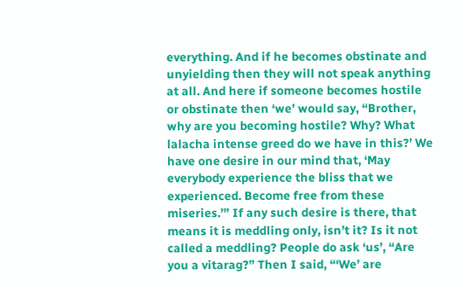everything. And if he becomes obstinate and unyielding then they will not speak anything at all. And here if someone becomes hostile or obstinate then ‘we’ would say, “Brother, why are you becoming hostile? Why? What lalacha intense greed do we have in this?’ We have one desire in our mind that, ‘May everybody experience the bliss that we experienced. Become free from these miseries.’” If any such desire is there, that means it is meddling only, isn’t it? Is it not called a meddling? People do ask ‘us’, “Are you a vitarag?” Then I said, “‘We’ are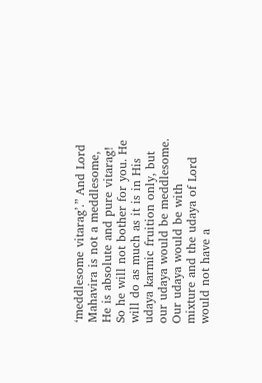‘meddlesome vitarag’.” And Lord Mahavira is not a meddlesome, He is absolute and pure vitarag! So he will not bother for you. He will do as much as it is in His udaya karmic fruition only, but our udaya would be meddlesome. Our udaya would be with mixture and the udaya of Lord would not have a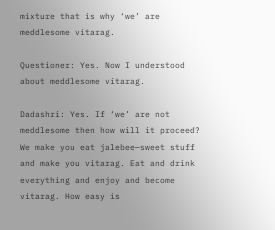mixture that is why ‘we’ are meddlesome vitarag.

Questioner: Yes. Now I understood about meddlesome vitarag.

Dadashri: Yes. If ‘we’ are not meddlesome then how will it proceed? We make you eat jalebee—sweet stuff and make you vitarag. Eat and drink everything and enjoy and become vitarag. How easy is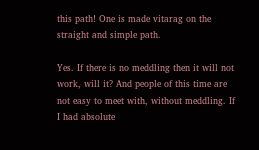this path! One is made vitarag on the straight and simple path.

Yes. If there is no meddling then it will not work, will it? And people of this time are not easy to meet with, without meddling. If I had absolute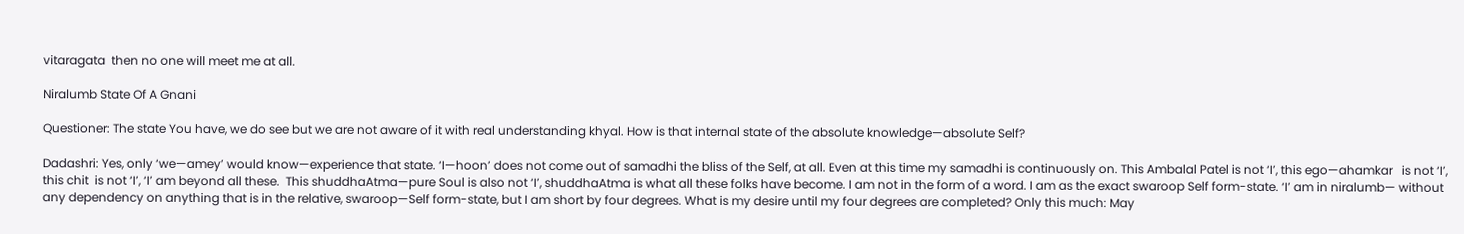vitaragata  then no one will meet me at all.

Niralumb State Of A Gnani

Questioner: The state You have, we do see but we are not aware of it with real understanding khyal. How is that internal state of the absolute knowledge—absolute Self?

Dadashri: Yes, only ‘we—amey’ would know—experience that state. ‘I—hoon’ does not come out of samadhi the bliss of the Self, at all. Even at this time my samadhi is continuously on. This Ambalal Patel is not ‘I’, this ego—ahamkar   is not ‘I’, this chit  is not ‘I’, ‘I’ am beyond all these.  This shuddhaAtma—pure Soul is also not ‘I’, shuddhaAtma is what all these folks have become. I am not in the form of a word. I am as the exact swaroop Self form-state. ‘I’ am in niralumb— without any dependency on anything that is in the relative, swaroop—Self form-state, but I am short by four degrees. What is my desire until my four degrees are completed? Only this much: May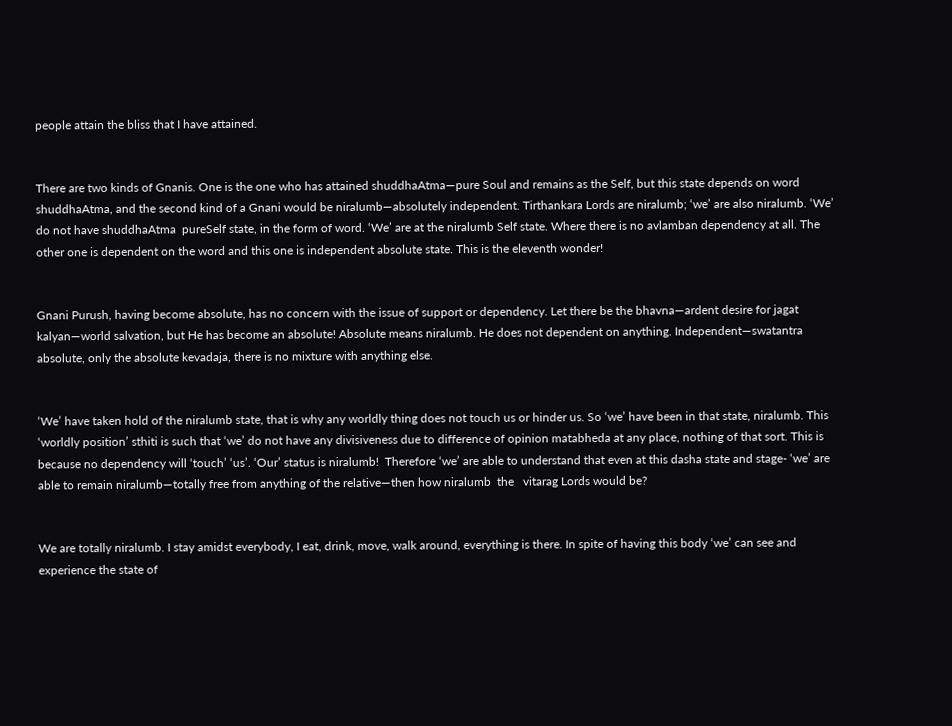people attain the bliss that I have attained.


There are two kinds of Gnanis. One is the one who has attained shuddhaAtma—pure Soul and remains as the Self, but this state depends on word shuddhaAtma, and the second kind of a Gnani would be niralumb—absolutely independent. Tirthankara Lords are niralumb; ‘we’ are also niralumb. ‘We’ do not have shuddhaAtma  pureSelf state, in the form of word. ‘We’ are at the niralumb Self state. Where there is no avlamban dependency at all. The other one is dependent on the word and this one is independent absolute state. This is the eleventh wonder!


Gnani Purush, having become absolute, has no concern with the issue of support or dependency. Let there be the bhavna—ardent desire for jagat kalyan—world salvation, but He has become an absolute! Absolute means niralumb. He does not dependent on anything. Independent—swatantra absolute, only the absolute kevadaja, there is no mixture with anything else.


‘We’ have taken hold of the niralumb state, that is why any worldly thing does not touch us or hinder us. So ‘we’ have been in that state, niralumb. This ‘worldly position’ sthiti is such that ‘we’ do not have any divisiveness due to difference of opinion matabheda at any place, nothing of that sort. This is because no dependency will ‘touch’ ‘us’. ‘Our’ status is niralumb!  Therefore ‘we’ are able to understand that even at this dasha state and stage- ‘we’ are able to remain niralumb—totally free from anything of the relative—then how niralumb  the   vitarag Lords would be?


We are totally niralumb. I stay amidst everybody, I eat, drink, move, walk around, everything is there. In spite of having this body ‘we’ can see and experience the state of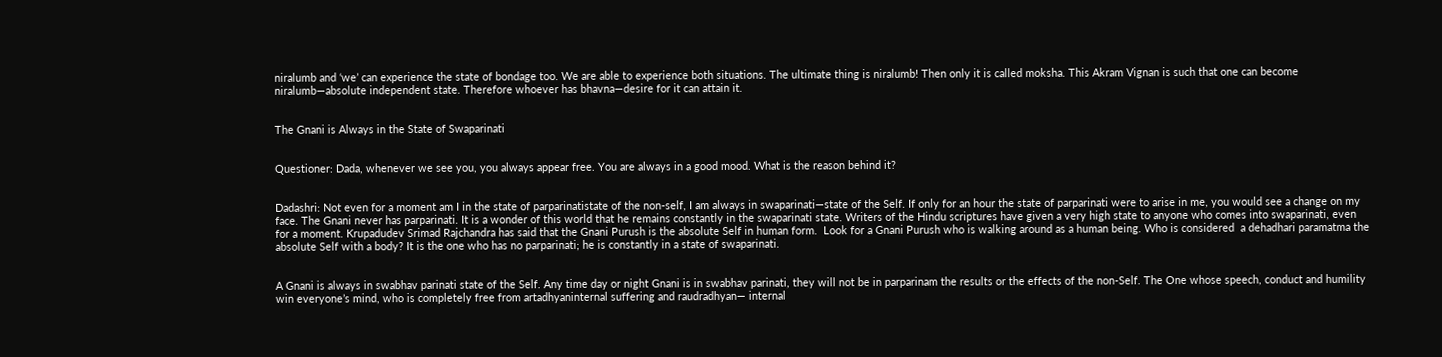niralumb and ‘we’ can experience the state of bondage too. We are able to experience both situations. The ultimate thing is niralumb! Then only it is called moksha. This Akram Vignan is such that one can become niralumb—absolute independent state. Therefore whoever has bhavna—desire for it can attain it.


The Gnani is Always in the State of Swaparinati


Questioner: Dada, whenever we see you, you always appear free. You are always in a good mood. What is the reason behind it?


Dadashri: Not even for a moment am I in the state of parparinatistate of the non-self, I am always in swaparinati—state of the Self. If only for an hour the state of parparinati were to arise in me, you would see a change on my face. The Gnani never has parparinati. It is a wonder of this world that he remains constantly in the swaparinati state. Writers of the Hindu scriptures have given a very high state to anyone who comes into swaparinati, even for a moment. Krupadudev Srimad Rajchandra has said that the Gnani Purush is the absolute Self in human form.  Look for a Gnani Purush who is walking around as a human being. Who is considered  a dehadhari paramatma the absolute Self with a body? It is the one who has no parparinati; he is constantly in a state of swaparinati.


A Gnani is always in swabhav parinati state of the Self. Any time day or night Gnani is in swabhav parinati, they will not be in parparinam the results or the effects of the non-Self. The One whose speech, conduct and humility win everyone’s mind, who is completely free from artadhyaninternal suffering and raudradhyan— internal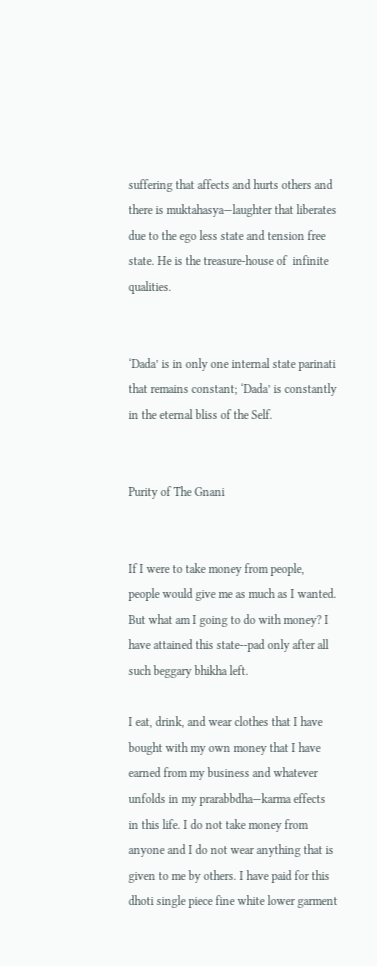suffering that affects and hurts others and there is muktahasya—laughter that liberates due to the ego less state and tension free state. He is the treasure-house of  infinite qualities.


‘Dada’ is in only one internal state parinati that remains constant; ‘Dada’ is constantly in the eternal bliss of the Self.


Purity of The Gnani


If I were to take money from people, people would give me as much as I wanted. But what am I going to do with money? I have attained this state--pad only after all such beggary bhikha left.

I eat, drink, and wear clothes that I have bought with my own money that I have earned from my business and whatever unfolds in my prarabbdha—karma effects in this life. I do not take money from anyone and I do not wear anything that is given to me by others. I have paid for this dhoti single piece fine white lower garment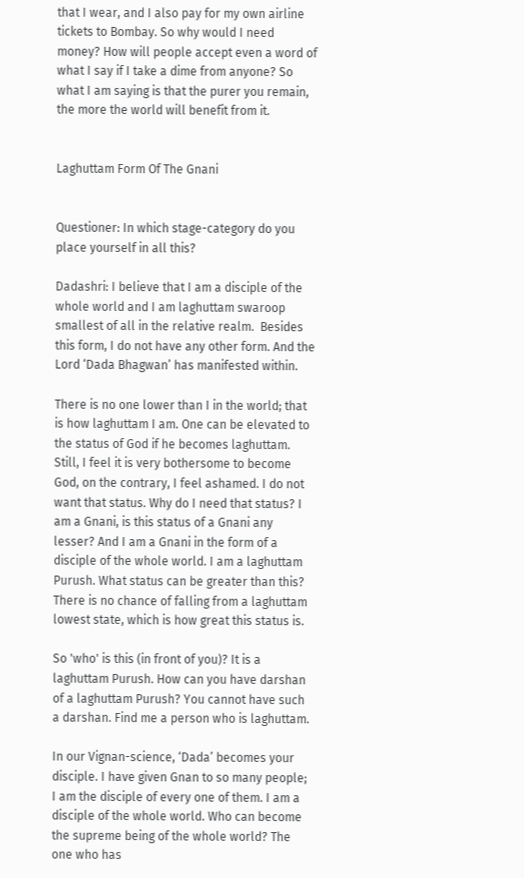that I wear, and I also pay for my own airline tickets to Bombay. So why would I need money? How will people accept even a word of what I say if I take a dime from anyone? So what I am saying is that the purer you remain, the more the world will benefit from it.


Laghuttam Form Of The Gnani


Questioner: In which stage-category do you place yourself in all this?

Dadashri: I believe that I am a disciple of the whole world and I am laghuttam swaroop smallest of all in the relative realm.  Besides this form, I do not have any other form. And the Lord ‘Dada Bhagwan’ has manifested within.

There is no one lower than I in the world; that is how laghuttam I am. One can be elevated to the status of God if he becomes laghuttam. Still, I feel it is very bothersome to become God, on the contrary, I feel ashamed. I do not want that status. Why do I need that status? I am a Gnani, is this status of a Gnani any lesser? And I am a Gnani in the form of a disciple of the whole world. I am a laghuttam Purush. What status can be greater than this? There is no chance of falling from a laghuttam lowest state, which is how great this status is.

So 'who' is this (in front of you)? It is a laghuttam Purush. How can you have darshan of a laghuttam Purush? You cannot have such a darshan. Find me a person who is laghuttam.

In our Vignan-science, ‘Dada’ becomes your disciple. I have given Gnan to so many people; I am the disciple of every one of them. I am a disciple of the whole world. Who can become the supreme being of the whole world? The one who has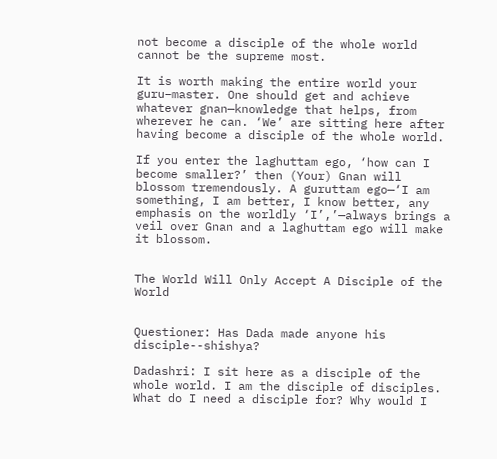not become a disciple of the whole world cannot be the supreme most.

It is worth making the entire world your guru–master. One should get and achieve whatever gnan—knowledge that helps, from wherever he can. ‘We’ are sitting here after having become a disciple of the whole world.

If you enter the laghuttam ego, ‘how can I become smaller?’ then (Your) Gnan will blossom tremendously. A guruttam ego—‘I am something, I am better, I know better, any emphasis on the worldly ‘I’,’—always brings a veil over Gnan and a laghuttam ego will make it blossom.


The World Will Only Accept A Disciple of the World


Questioner: Has Dada made anyone his disciple--shishya?

Dadashri: I sit here as a disciple of the whole world. I am the disciple of disciples. What do I need a disciple for? Why would I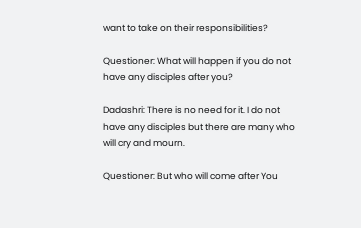want to take on their responsibilities?

Questioner: What will happen if you do not have any disciples after you?

Dadashri: There is no need for it. I do not have any disciples but there are many who will cry and mourn.

Questioner: But who will come after You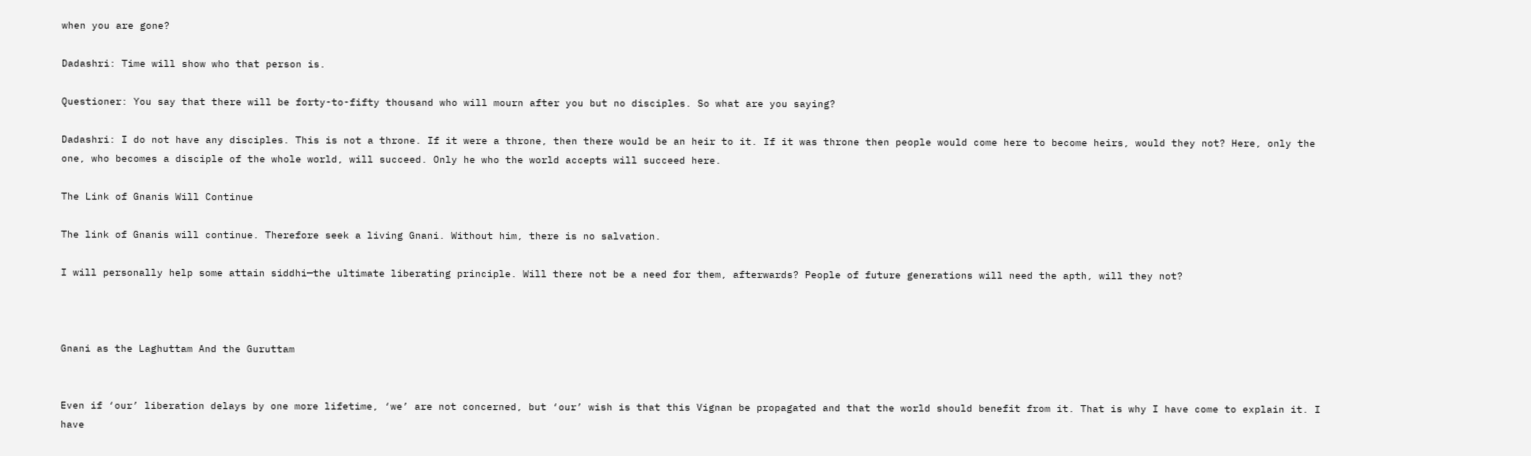when you are gone?

Dadashri: Time will show who that person is.

Questioner: You say that there will be forty-to-fifty thousand who will mourn after you but no disciples. So what are you saying?

Dadashri: I do not have any disciples. This is not a throne. If it were a throne, then there would be an heir to it. If it was throne then people would come here to become heirs, would they not? Here, only the one, who becomes a disciple of the whole world, will succeed. Only he who the world accepts will succeed here.

The Link of Gnanis Will Continue

The link of Gnanis will continue. Therefore seek a living Gnani. Without him, there is no salvation.

I will personally help some attain siddhi—the ultimate liberating principle. Will there not be a need for them, afterwards? People of future generations will need the apth, will they not?



Gnani as the Laghuttam And the Guruttam


Even if ‘our’ liberation delays by one more lifetime, ‘we’ are not concerned, but ‘our’ wish is that this Vignan be propagated and that the world should benefit from it. That is why I have come to explain it. I have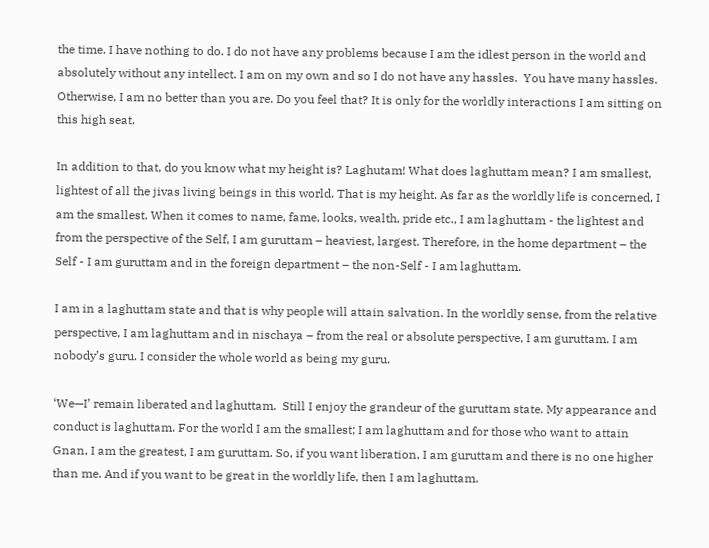the time. I have nothing to do. I do not have any problems because I am the idlest person in the world and absolutely without any intellect. I am on my own and so I do not have any hassles.  You have many hassles. Otherwise, I am no better than you are. Do you feel that? It is only for the worldly interactions I am sitting on this high seat.

In addition to that, do you know what my height is? Laghutam! What does laghuttam mean? I am smallest, lightest of all the jivas living beings in this world. That is my height. As far as the worldly life is concerned, I am the smallest. When it comes to name, fame, looks, wealth, pride etc., I am laghuttam - the lightest and from the perspective of the Self, I am guruttam – heaviest, largest. Therefore, in the home department – the Self - I am guruttam and in the foreign department – the non-Self - I am laghuttam.

I am in a laghuttam state and that is why people will attain salvation. In the worldly sense, from the relative perspective, I am laghuttam and in nischaya – from the real or absolute perspective, I am guruttam. I am nobody’s guru. I consider the whole world as being my guru.

‘We—I’ remain liberated and laghuttam.  Still I enjoy the grandeur of the guruttam state. My appearance and conduct is laghuttam. For the world I am the smallest; I am laghuttam and for those who want to attain Gnan, I am the greatest, I am guruttam. So, if you want liberation, I am guruttam and there is no one higher than me. And if you want to be great in the worldly life, then I am laghuttam.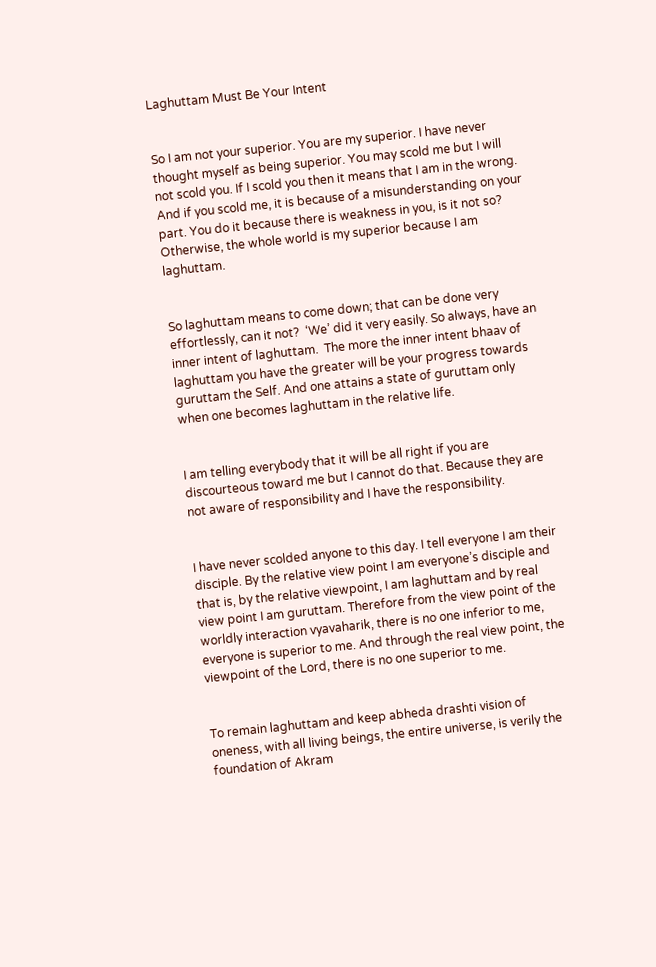Laghuttam Must Be Your Intent


So I am not your superior. You are my superior. I have never thought myself as being superior. You may scold me but I will not scold you. If I scold you then it means that I am in the wrong. And if you scold me, it is because of a misunderstanding on your part. You do it because there is weakness in you, is it not so? Otherwise, the whole world is my superior because I am laghuttam.


So laghuttam means to come down; that can be done very effortlessly, can it not?  ‘We’ did it very easily. So always, have an inner intent of laghuttam.  The more the inner intent bhaav of laghuttam you have the greater will be your progress towards guruttam the Self. And one attains a state of guruttam only when one becomes laghuttam in the relative life.


I am telling everybody that it will be all right if you are discourteous toward me but I cannot do that. Because they are not aware of responsibility and I have the responsibility.


I have never scolded anyone to this day. I tell everyone I am their disciple. By the relative view point I am everyone’s disciple and that is, by the relative viewpoint, I am laghuttam and by real view point I am guruttam. Therefore from the view point of the worldly interaction vyavaharik, there is no one inferior to me, everyone is superior to me. And through the real view point, the viewpoint of the Lord, there is no one superior to me.


To remain laghuttam and keep abheda drashti vision of oneness, with all living beings, the entire universe, is verily the foundation of Akram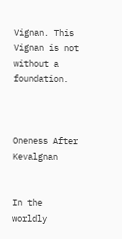Vignan. This Vignan is not without a foundation.



Oneness After Kevalgnan


In the worldly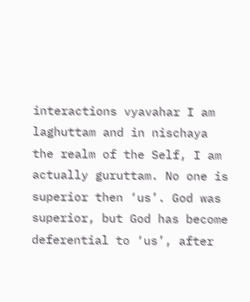interactions vyavahar I am laghuttam and in nischaya the realm of the Self, I am actually guruttam. No one is superior then ‘us’. God was superior, but God has become deferential to ‘us’, after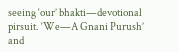seeing ‘our’ bhakti—devotional pirsuit. ‘We—A Gnani Purush’ and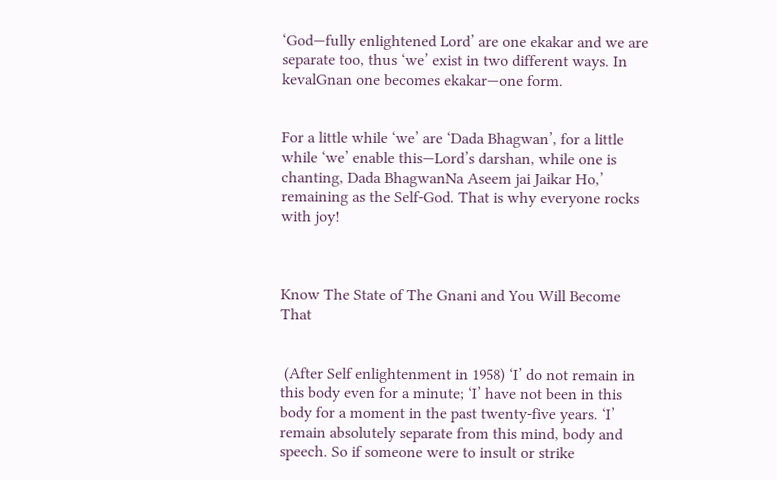‘God—fully enlightened Lord’ are one ekakar and we are separate too, thus ‘we’ exist in two different ways. In kevalGnan one becomes ekakar—one form.


For a little while ‘we’ are ‘Dada Bhagwan’, for a little while ‘we’ enable this—Lord’s darshan, while one is chanting, Dada BhagwanNa Aseem jai Jaikar Ho,’ remaining as the Self-God. That is why everyone rocks with joy!



Know The State of The Gnani and You Will Become That


 (After Self enlightenment in 1958) ‘I’ do not remain in this body even for a minute; ‘I’ have not been in this body for a moment in the past twenty-five years. ‘I’ remain absolutely separate from this mind, body and speech. So if someone were to insult or strike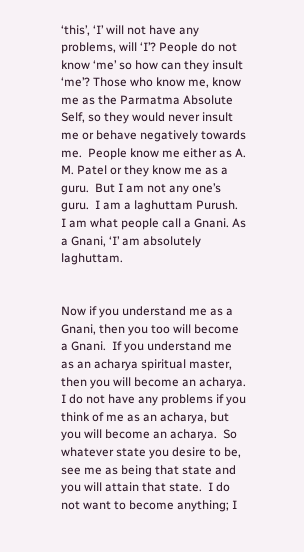‘this’, ‘I’ will not have any problems, will ‘I’? People do not know ‘me’ so how can they insult ‘me’? Those who know me, know me as the Parmatma Absolute Self, so they would never insult me or behave negatively towards me.  People know me either as A. M. Patel or they know me as a guru.  But I am not any one’s guru.  I am a laghuttam Purush.  I am what people call a Gnani. As a Gnani, ‘I’ am absolutely laghuttam.


Now if you understand me as a Gnani, then you too will become a Gnani.  If you understand me as an acharya spiritual master, then you will become an acharya.  I do not have any problems if you think of me as an acharya, but you will become an acharya.  So whatever state you desire to be, see me as being that state and you will attain that state.  I do not want to become anything; I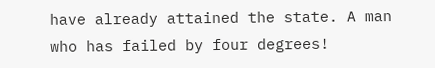have already attained the state. A man who has failed by four degrees!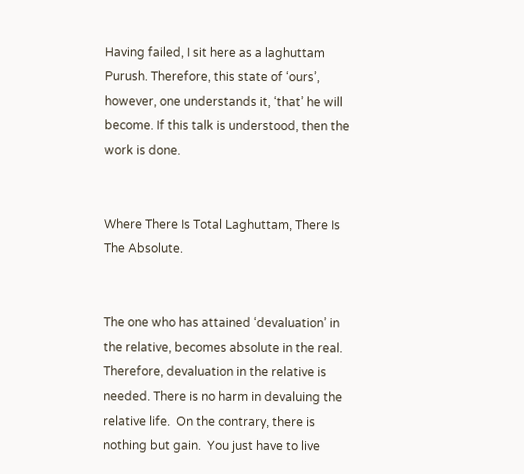Having failed, I sit here as a laghuttam Purush. Therefore, this state of ‘ours’, however, one understands it, ‘that’ he will become. If this talk is understood, then the work is done.


Where There Is Total Laghuttam, There Is The Absolute.


The one who has attained ‘devaluation’ in the relative, becomes absolute in the real.  Therefore, devaluation in the relative is needed. There is no harm in devaluing the relative life.  On the contrary, there is nothing but gain.  You just have to live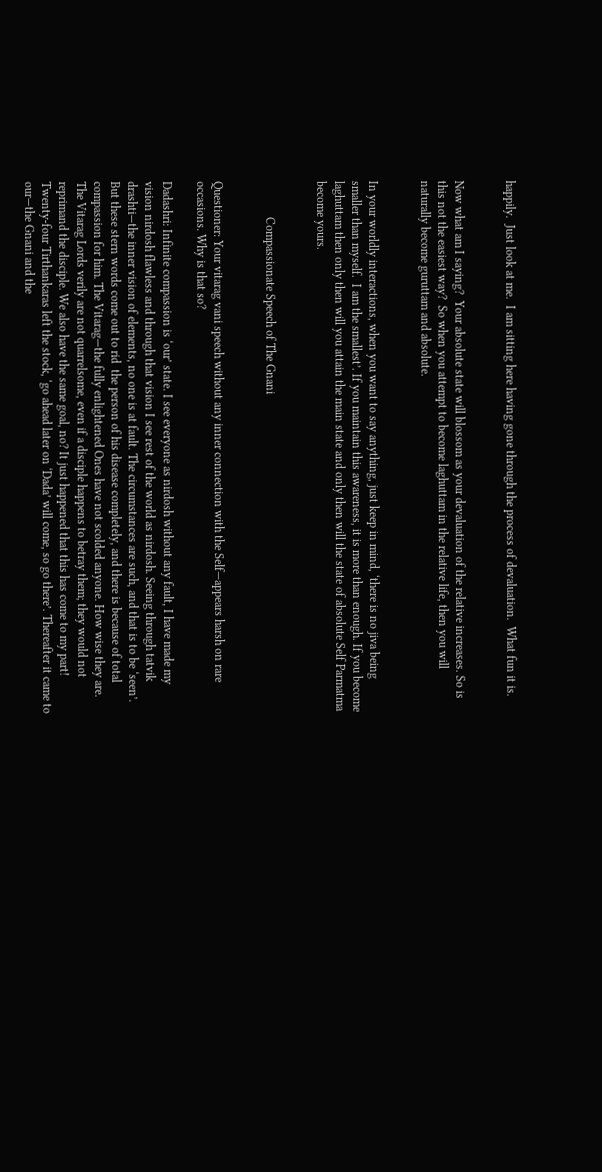happily.  Just look at me.  I am sitting here having gone through the process of devaluation.  What fun it is.


Now what am I saying?  Your absolute state will blossom as your devaluation of the relative increases. So is this not the easiest way?  So when you attempt to become laghuttam in the relative life, then you will naturally become guruttam and absolute.


In your worldly interactions, when you want to say anything, just keep in mind, ‘there is no jiva being smaller than myself.  I am the smallest’. If you maintain this awareness, it is more than enough. If you become laghuttam then only then will you attain the main state and only then will the state of absolute Self Parmatma become yours.


            Compassionate Speech of The Gnani


Questioner: Your vitarag vani speech without any inner connection with the Self—appears harsh on rare occasions. Why is that so?

Dadashri: Infinite compassion is ‘our’ state. I see everyone as nirdosh without any fault, I have made my vision nirdosh flawless and through that vision I see rest of the world as nirdosh. Seeing through tatvik drashti—the inner vision of elements, no one is at fault. The circumstances are such, and that is to be ‘seen’. But these stern words come out to rid  the person of his disease completely, and there is because of total compassion for him. The Vitarag—the fully enlightened Ones have not scolded anyone. How wise they are. The Vitarag Lords verily are not quarrelsome, even if a disciple happens to betray them; they would not reprimand the disciple. We also have the same goal, no? It just happened that this has come to my part! Twenty-four Tirthankaras left the stock, ‘go ahead later on ‘Dada’ will come, so go there’. Thereafter it came to our—the Gnani and the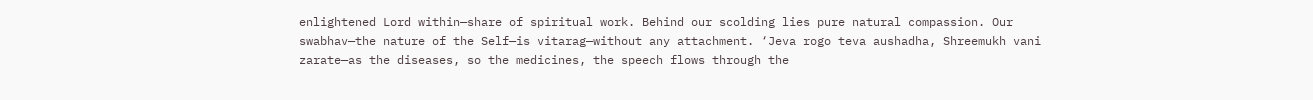enlightened Lord within—share of spiritual work. Behind our scolding lies pure natural compassion. Our swabhav—the nature of the Self—is vitarag—without any attachment. ‘Jeva rogo teva aushadha, Shreemukh vani zarate—as the diseases, so the medicines, the speech flows through the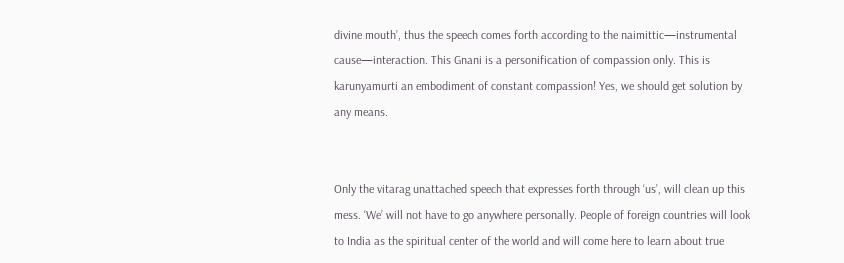divine mouth’, thus the speech comes forth according to the naimittic—instrumental cause—interaction. This Gnani is a personification of compassion only. This is karunyamurti an embodiment of constant compassion! Yes, we should get solution by any means.


Only the vitarag unattached speech that expresses forth through ‘us’, will clean up this mess. ‘We’ will not have to go anywhere personally. People of foreign countries will look to India as the spiritual center of the world and will come here to learn about true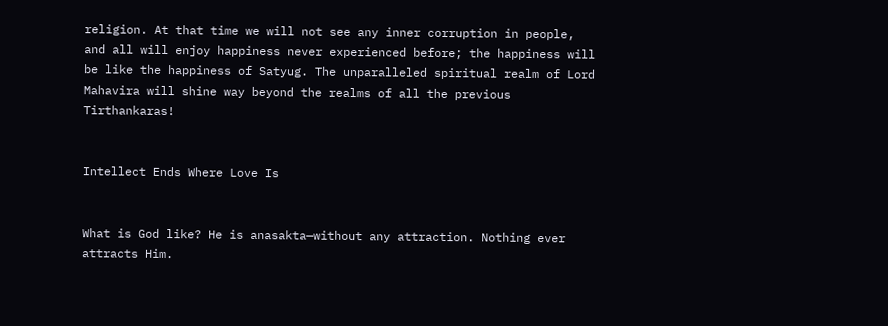religion. At that time we will not see any inner corruption in people, and all will enjoy happiness never experienced before; the happiness will be like the happiness of Satyug. The unparalleled spiritual realm of Lord Mahavira will shine way beyond the realms of all the previous Tirthankaras!


Intellect Ends Where Love Is


What is God like? He is anasakta—without any attraction. Nothing ever attracts Him.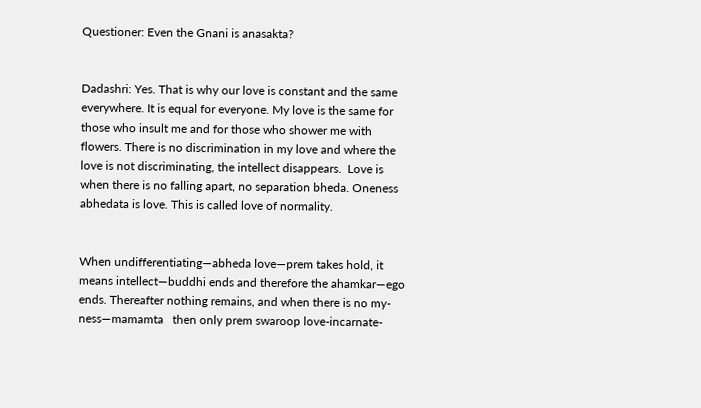Questioner: Even the Gnani is anasakta?


Dadashri: Yes. That is why our love is constant and the same everywhere. It is equal for everyone. My love is the same for those who insult me and for those who shower me with flowers. There is no discrimination in my love and where the love is not discriminating, the intellect disappears.  Love is when there is no falling apart, no separation bheda. Oneness abhedata is love. This is called love of normality.


When undifferentiating—abheda love—prem takes hold, it means intellect—buddhi ends and therefore the ahamkar—ego ends. Thereafter nothing remains, and when there is no my-ness—mamamta   then only prem swaroop love-incarnate-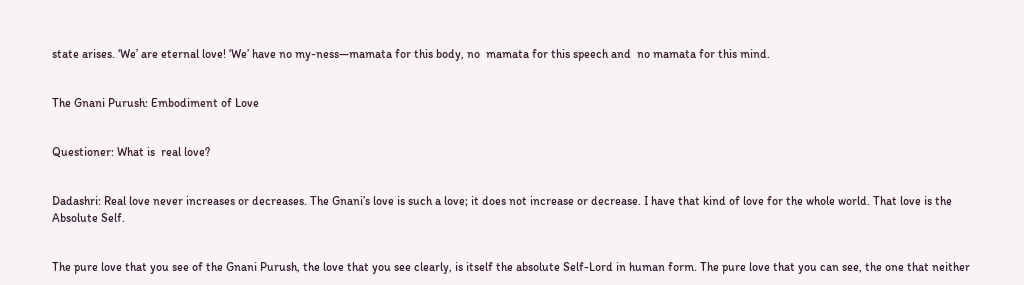state arises. ‘We’ are eternal love! ‘We’ have no my-ness—mamata for this body, no  mamata for this speech and  no mamata for this mind.


The Gnani Purush: Embodiment of Love


Questioner: What is  real love?


Dadashri: Real love never increases or decreases. The Gnani’s love is such a love; it does not increase or decrease. I have that kind of love for the whole world. That love is the Absolute Self.


The pure love that you see of the Gnani Purush, the love that you see clearly, is itself the absolute Self-Lord in human form. The pure love that you can see, the one that neither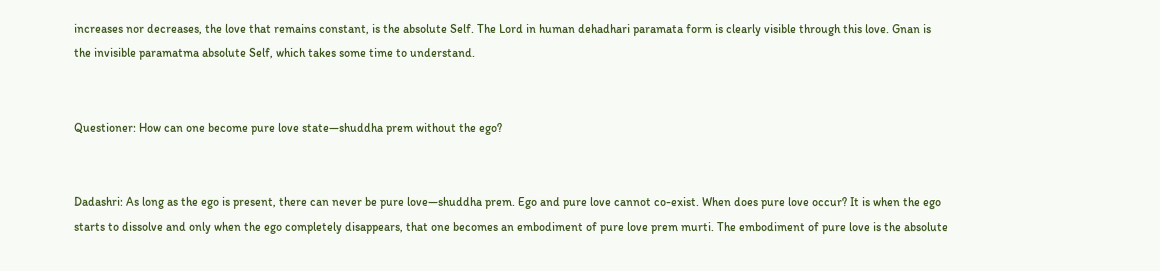increases nor decreases, the love that remains constant, is the absolute Self. The Lord in human dehadhari paramata form is clearly visible through this love. Gnan is the invisible paramatma absolute Self, which takes some time to understand.


Questioner: How can one become pure love state—shuddha prem without the ego?


Dadashri: As long as the ego is present, there can never be pure love—shuddha prem. Ego and pure love cannot co-exist. When does pure love occur? It is when the ego starts to dissolve and only when the ego completely disappears, that one becomes an embodiment of pure love prem murti. The embodiment of pure love is the absolute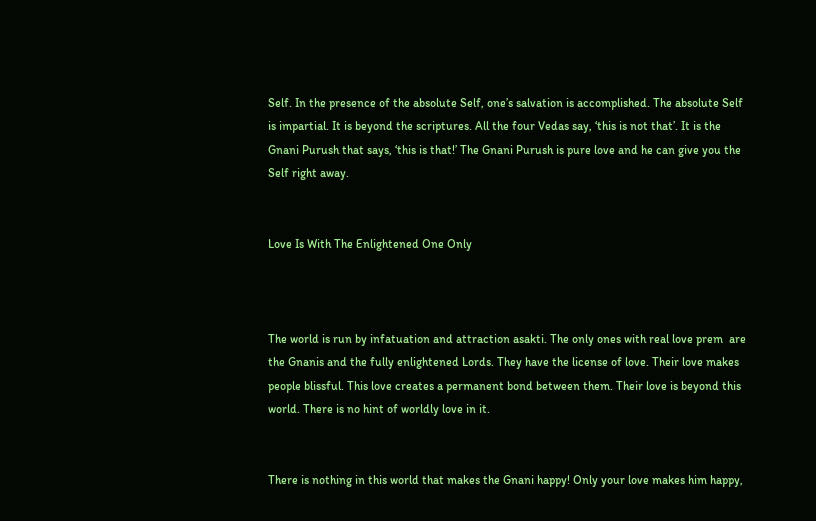Self. In the presence of the absolute Self, one’s salvation is accomplished. The absolute Self is impartial. It is beyond the scriptures. All the four Vedas say, ‘this is not that’. It is the Gnani Purush that says, ‘this is that!’ The Gnani Purush is pure love and he can give you the Self right away.


Love Is With The Enlightened One Only



The world is run by infatuation and attraction asakti. The only ones with real love prem  are the Gnanis and the fully enlightened Lords. They have the license of love. Their love makes people blissful. This love creates a permanent bond between them. Their love is beyond this world. There is no hint of worldly love in it.


There is nothing in this world that makes the Gnani happy! Only your love makes him happy,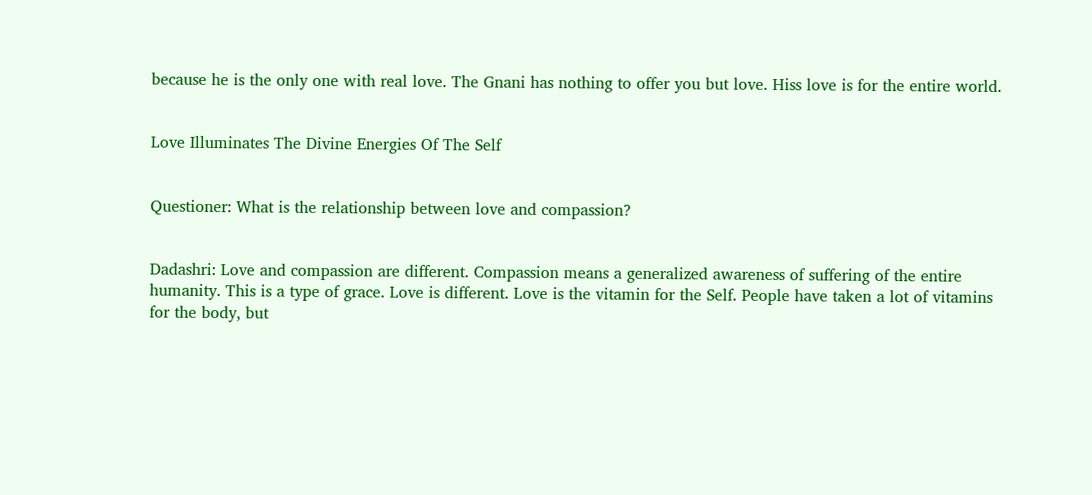because he is the only one with real love. The Gnani has nothing to offer you but love. Hiss love is for the entire world.


Love Illuminates The Divine Energies Of The Self


Questioner: What is the relationship between love and compassion?


Dadashri: Love and compassion are different. Compassion means a generalized awareness of suffering of the entire humanity. This is a type of grace. Love is different. Love is the vitamin for the Self. People have taken a lot of vitamins for the body, but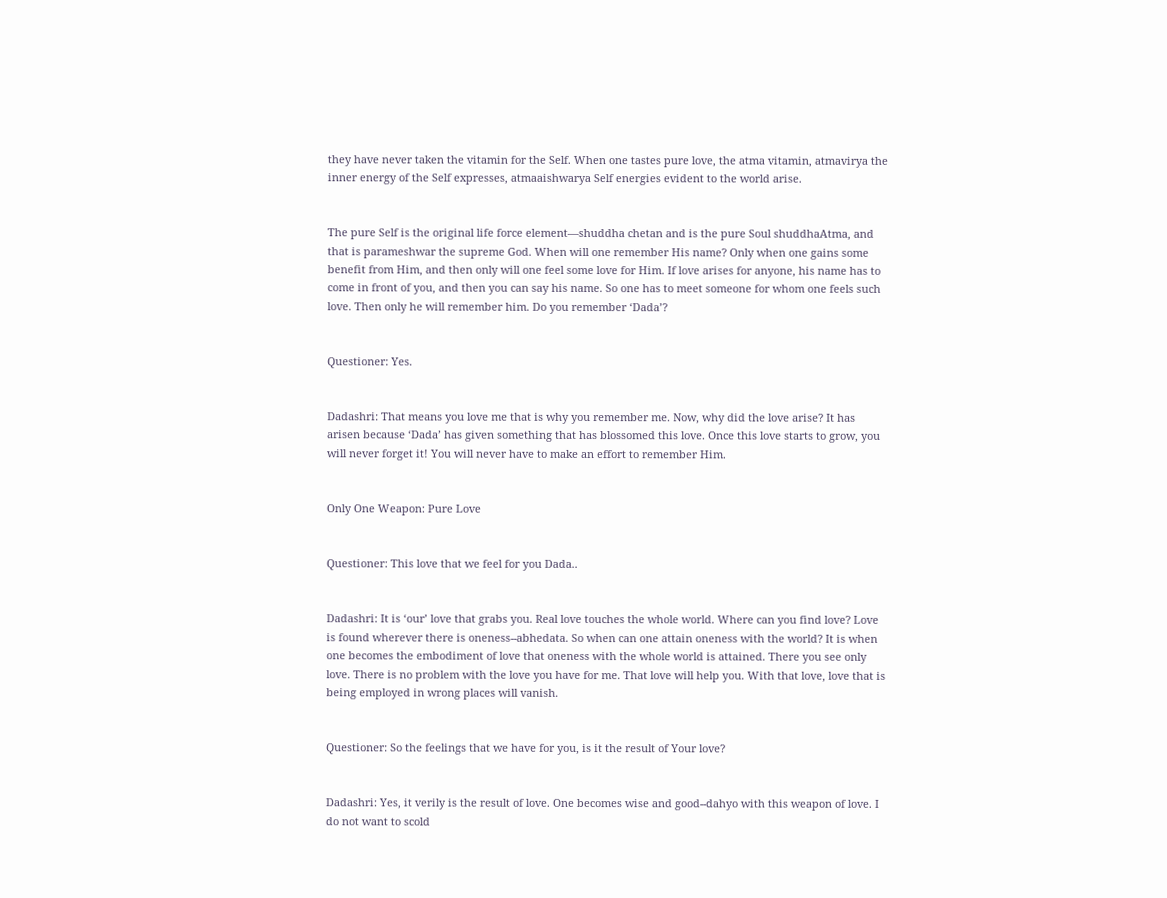they have never taken the vitamin for the Self. When one tastes pure love, the atma vitamin, atmavirya the inner energy of the Self expresses, atmaaishwarya Self energies evident to the world arise.


The pure Self is the original life force element—shuddha chetan and is the pure Soul shuddhaAtma, and that is parameshwar the supreme God. When will one remember His name? Only when one gains some benefit from Him, and then only will one feel some love for Him. If love arises for anyone, his name has to come in front of you, and then you can say his name. So one has to meet someone for whom one feels such love. Then only he will remember him. Do you remember ‘Dada’?


Questioner: Yes.


Dadashri: That means you love me that is why you remember me. Now, why did the love arise? It has arisen because ‘Dada’ has given something that has blossomed this love. Once this love starts to grow, you will never forget it! You will never have to make an effort to remember Him.


Only One Weapon: Pure Love


Questioner: This love that we feel for you Dada..


Dadashri: It is ‘our’ love that grabs you. Real love touches the whole world. Where can you find love? Love is found wherever there is oneness--abhedata. So when can one attain oneness with the world? It is when one becomes the embodiment of love that oneness with the whole world is attained. There you see only love. There is no problem with the love you have for me. That love will help you. With that love, love that is being employed in wrong places will vanish.


Questioner: So the feelings that we have for you, is it the result of Your love?


Dadashri: Yes, it verily is the result of love. One becomes wise and good--dahyo with this weapon of love. I do not want to scold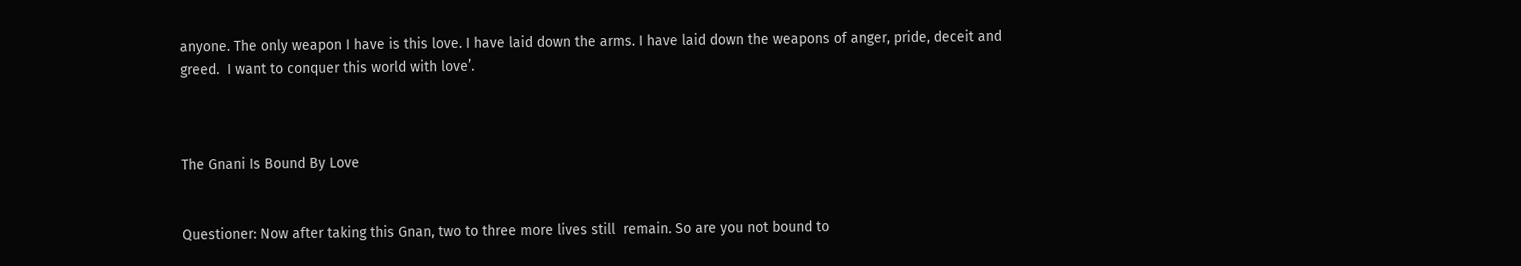anyone. The only weapon I have is this love. I have laid down the arms. I have laid down the weapons of anger, pride, deceit and greed.  I want to conquer this world with love’.



The Gnani Is Bound By Love


Questioner: Now after taking this Gnan, two to three more lives still  remain. So are you not bound to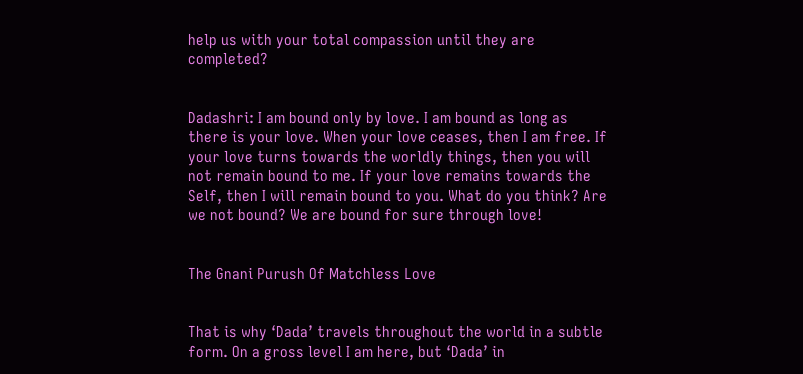help us with your total compassion until they are completed?


Dadashri: I am bound only by love. I am bound as long as there is your love. When your love ceases, then I am free. If your love turns towards the worldly things, then you will not remain bound to me. If your love remains towards the Self, then I will remain bound to you. What do you think? Are we not bound? We are bound for sure through love!


The Gnani Purush Of Matchless Love


That is why ‘Dada’ travels throughout the world in a subtle form. On a gross level I am here, but ‘Dada’ in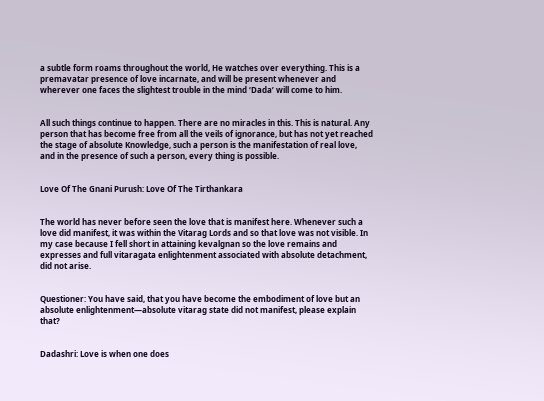a subtle form roams throughout the world, He watches over everything. This is a premavatar presence of love incarnate, and will be present whenever and wherever one faces the slightest trouble in the mind ‘Dada’ will come to him.


All such things continue to happen. There are no miracles in this. This is natural. Any person that has become free from all the veils of ignorance, but has not yet reached the stage of absolute Knowledge, such a person is the manifestation of real love, and in the presence of such a person, every thing is possible.


Love Of The Gnani Purush: Love Of The Tirthankara


The world has never before seen the love that is manifest here. Whenever such a love did manifest, it was within the Vitarag Lords and so that love was not visible. In my case because I fell short in attaining kevalgnan so the love remains and expresses and full vitaragata enlightenment associated with absolute detachment, did not arise.


Questioner: You have said, that you have become the embodiment of love but an absolute enlightenment—absolute vitarag state did not manifest, please explain that?


Dadashri: Love is when one does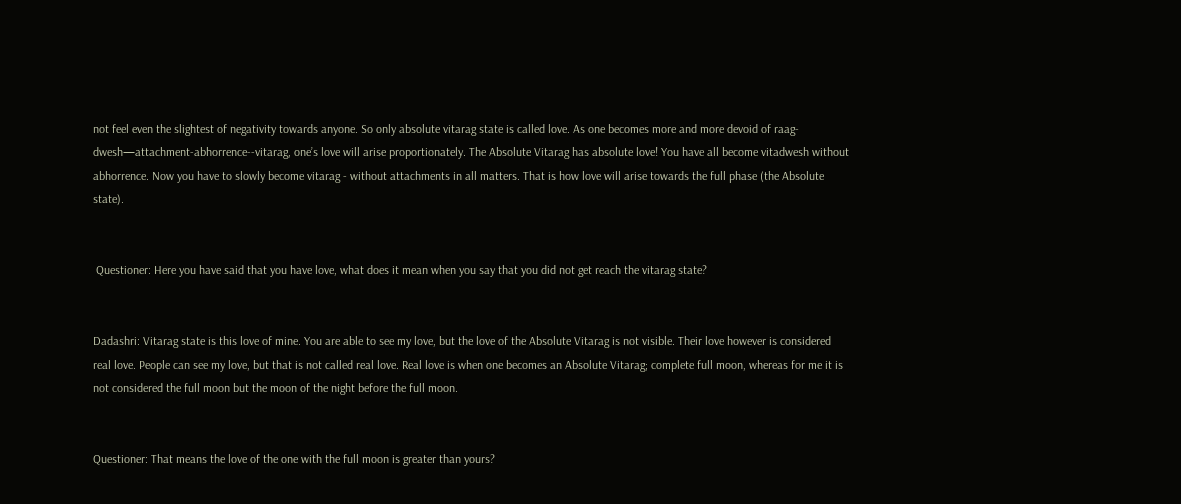not feel even the slightest of negativity towards anyone. So only absolute vitarag state is called love. As one becomes more and more devoid of raag-dwesh—attachment-abhorrence--vitarag, one’s love will arise proportionately. The Absolute Vitarag has absolute love! You have all become vitadwesh without abhorrence. Now you have to slowly become vitarag - without attachments in all matters. That is how love will arise towards the full phase (the Absolute state).


 Questioner: Here you have said that you have love, what does it mean when you say that you did not get reach the vitarag state?


Dadashri: Vitarag state is this love of mine. You are able to see my love, but the love of the Absolute Vitarag is not visible. Their love however is considered real love. People can see my love, but that is not called real love. Real love is when one becomes an Absolute Vitarag; complete full moon, whereas for me it is not considered the full moon but the moon of the night before the full moon.


Questioner: That means the love of the one with the full moon is greater than yours?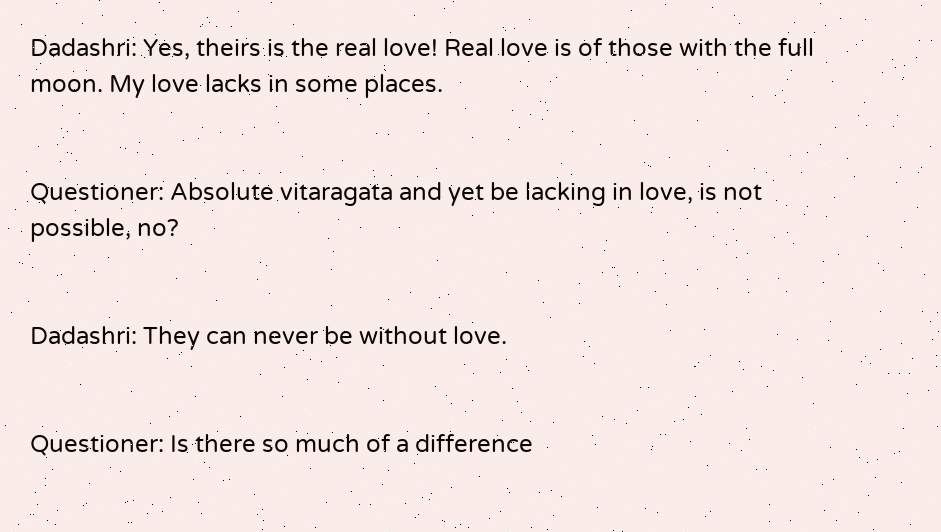Dadashri: Yes, theirs is the real love! Real love is of those with the full moon. My love lacks in some places.


Questioner: Absolute vitaragata and yet be lacking in love, is not possible, no?


Dadashri: They can never be without love.


Questioner: Is there so much of a difference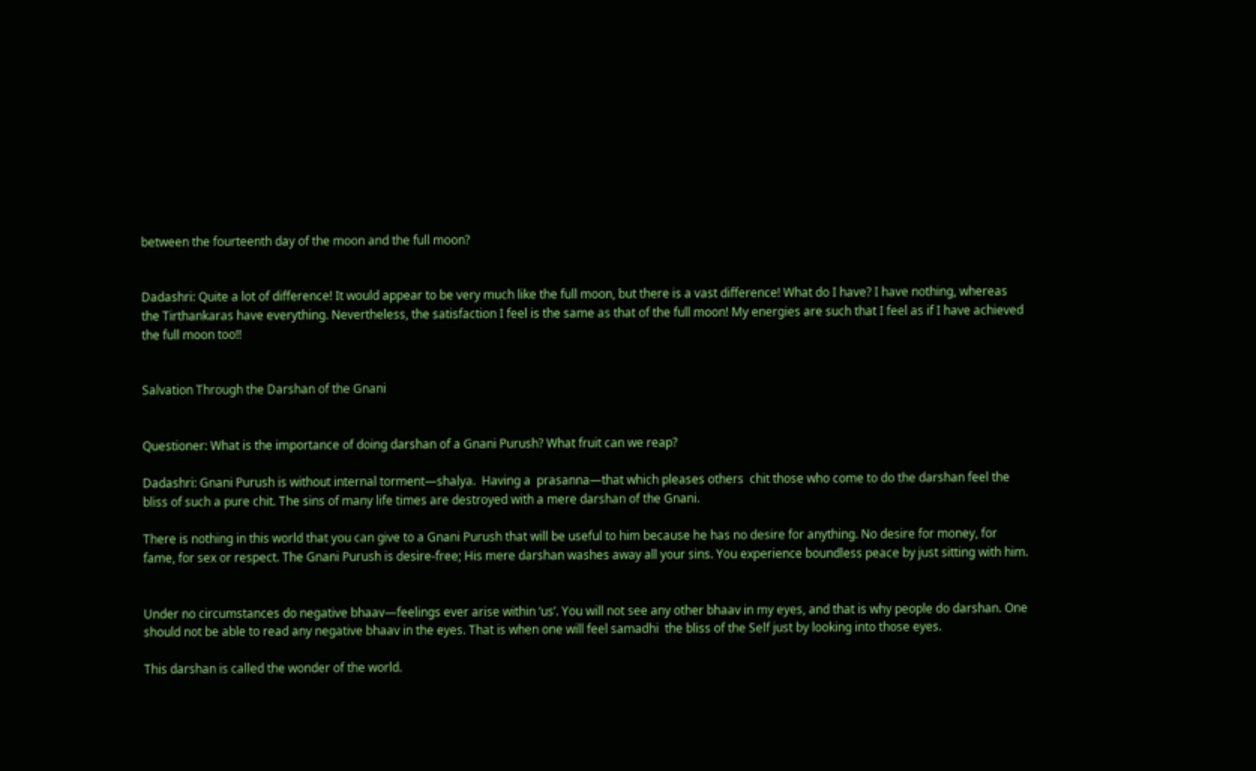between the fourteenth day of the moon and the full moon?


Dadashri: Quite a lot of difference! It would appear to be very much like the full moon, but there is a vast difference! What do I have? I have nothing, whereas the Tirthankaras have everything. Nevertheless, the satisfaction I feel is the same as that of the full moon! My energies are such that I feel as if I have achieved the full moon too!!


Salvation Through the Darshan of the Gnani


Questioner: What is the importance of doing darshan of a Gnani Purush? What fruit can we reap?

Dadashri: Gnani Purush is without internal torment—shalya.  Having a  prasanna—that which pleases others  chit those who come to do the darshan feel the bliss of such a pure chit. The sins of many life times are destroyed with a mere darshan of the Gnani.

There is nothing in this world that you can give to a Gnani Purush that will be useful to him because he has no desire for anything. No desire for money, for fame, for sex or respect. The Gnani Purush is desire-free; His mere darshan washes away all your sins. You experience boundless peace by just sitting with him.


Under no circumstances do negative bhaav—feelings ever arise within ‘us’. You will not see any other bhaav in my eyes, and that is why people do darshan. One should not be able to read any negative bhaav in the eyes. That is when one will feel samadhi  the bliss of the Self just by looking into those eyes.

This darshan is called the wonder of the world.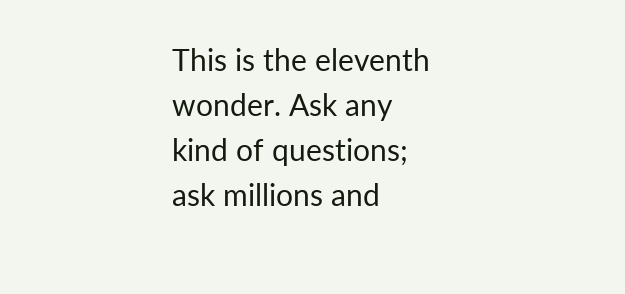This is the eleventh wonder. Ask any kind of questions; ask millions and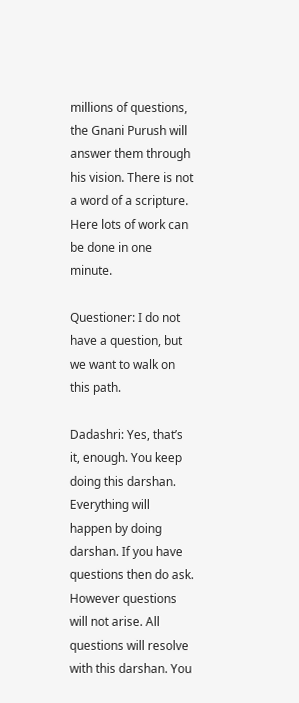millions of questions, the Gnani Purush will answer them through his vision. There is not a word of a scripture. Here lots of work can be done in one minute.

Questioner: I do not have a question, but we want to walk on this path.

Dadashri: Yes, that’s it, enough. You keep doing this darshan. Everything will happen by doing darshan. If you have questions then do ask. However questions will not arise. All questions will resolve with this darshan. You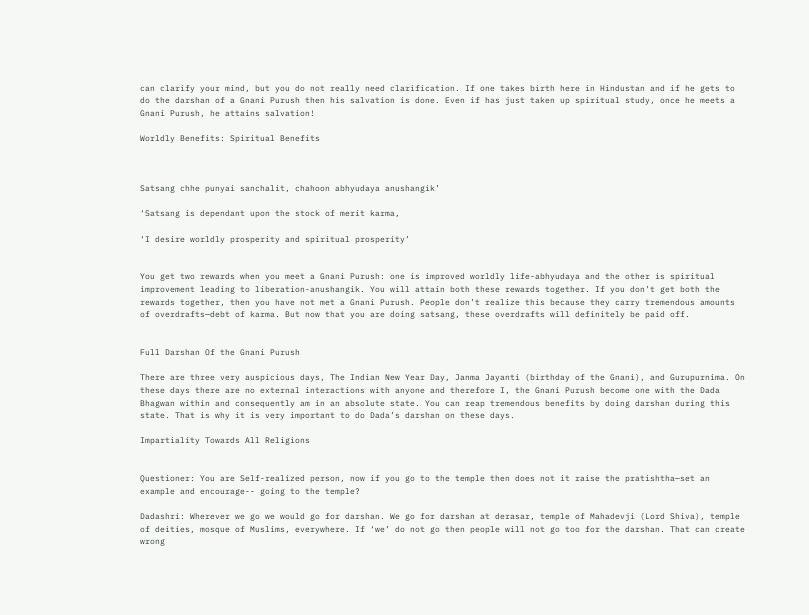can clarify your mind, but you do not really need clarification. If one takes birth here in Hindustan and if he gets to do the darshan of a Gnani Purush then his salvation is done. Even if has just taken up spiritual study, once he meets a Gnani Purush, he attains salvation!

Worldly Benefits: Spiritual Benefits



Satsang chhe punyai sanchalit, chahoon abhyudaya anushangik’

‘Satsang is dependant upon the stock of merit karma,

‘I desire worldly prosperity and spiritual prosperity’


You get two rewards when you meet a Gnani Purush: one is improved worldly life-abhyudaya and the other is spiritual improvement leading to liberation-anushangik. You will attain both these rewards together. If you don’t get both the rewards together, then you have not met a Gnani Purush. People don’t realize this because they carry tremendous amounts of overdrafts—debt of karma. But now that you are doing satsang, these overdrafts will definitely be paid off.


Full Darshan Of the Gnani Purush

There are three very auspicious days, The Indian New Year Day, Janma Jayanti (birthday of the Gnani), and Gurupurnima. On these days there are no external interactions with anyone and therefore I, the Gnani Purush become one with the Dada Bhagwan within and consequently am in an absolute state. You can reap tremendous benefits by doing darshan during this state. That is why it is very important to do Dada’s darshan on these days.

Impartiality Towards All Religions


Questioner: You are Self-realized person, now if you go to the temple then does not it raise the pratishtha—set an example and encourage-- going to the temple?

Dadashri: Wherever we go we would go for darshan. We go for darshan at derasar, temple of Mahadevji (Lord Shiva), temple of deities, mosque of Muslims, everywhere. If ‘we’ do not go then people will not go too for the darshan. That can create wrong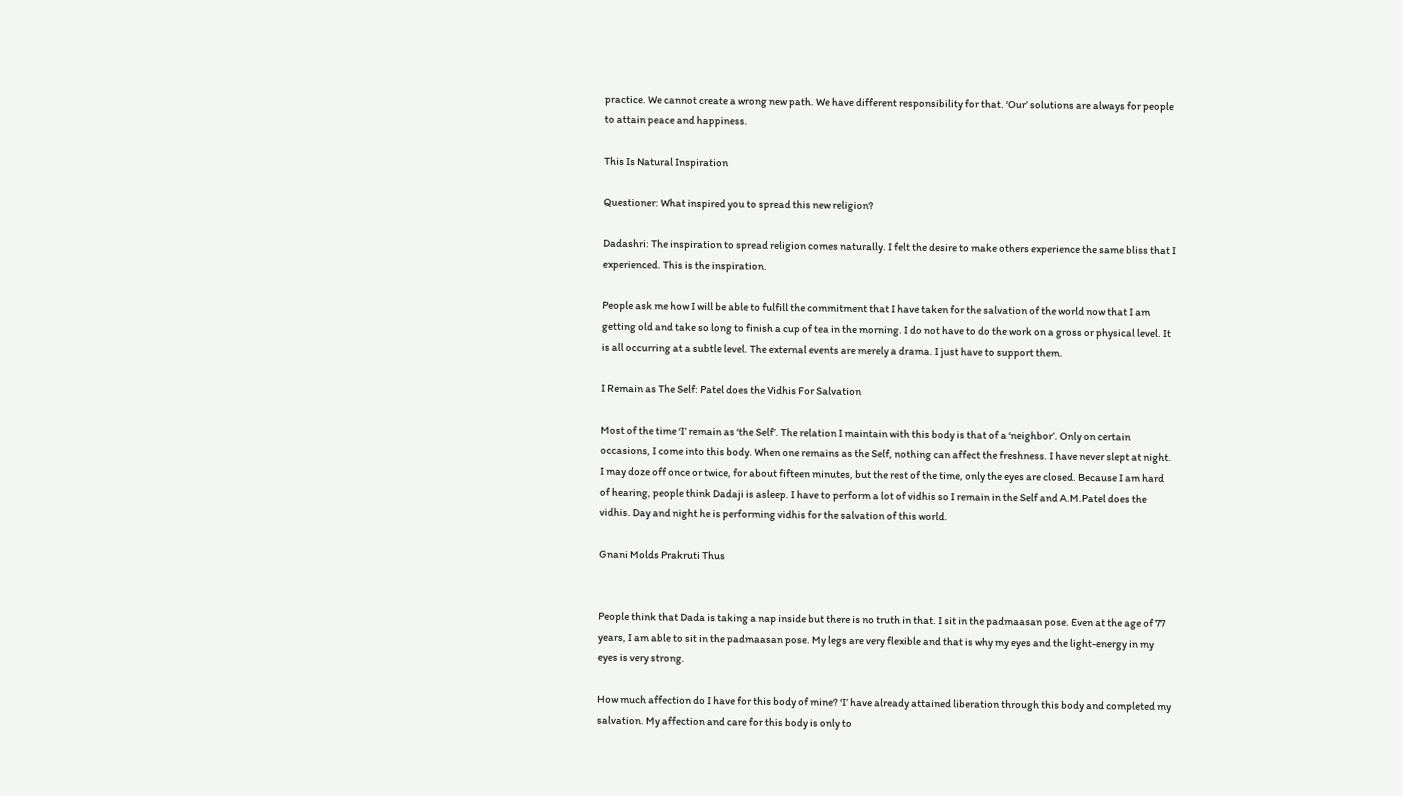practice. We cannot create a wrong new path. We have different responsibility for that. ‘Our’ solutions are always for people to attain peace and happiness.

This Is Natural Inspiration

Questioner: What inspired you to spread this new religion?

Dadashri: The inspiration to spread religion comes naturally. I felt the desire to make others experience the same bliss that I experienced. This is the inspiration.

People ask me how I will be able to fulfill the commitment that I have taken for the salvation of the world now that I am getting old and take so long to finish a cup of tea in the morning. I do not have to do the work on a gross or physical level. It is all occurring at a subtle level. The external events are merely a drama. I just have to support them.

I Remain as The Self: Patel does the Vidhis For Salvation

Most of the time ‘I’ remain as ‘the Self’. The relation I maintain with this body is that of a ‘neighbor’. Only on certain occasions, I come into this body. When one remains as the Self, nothing can affect the freshness. I have never slept at night. I may doze off once or twice, for about fifteen minutes, but the rest of the time, only the eyes are closed. Because I am hard of hearing, people think Dadaji is asleep. I have to perform a lot of vidhis so I remain in the Self and A.M.Patel does the vidhis. Day and night he is performing vidhis for the salvation of this world.

Gnani Molds Prakruti Thus


People think that Dada is taking a nap inside but there is no truth in that. I sit in the padmaasan pose. Even at the age of 77 years, I am able to sit in the padmaasan pose. My legs are very flexible and that is why my eyes and the light-energy in my eyes is very strong.

How much affection do I have for this body of mine? ‘I’ have already attained liberation through this body and completed my salvation. My affection and care for this body is only to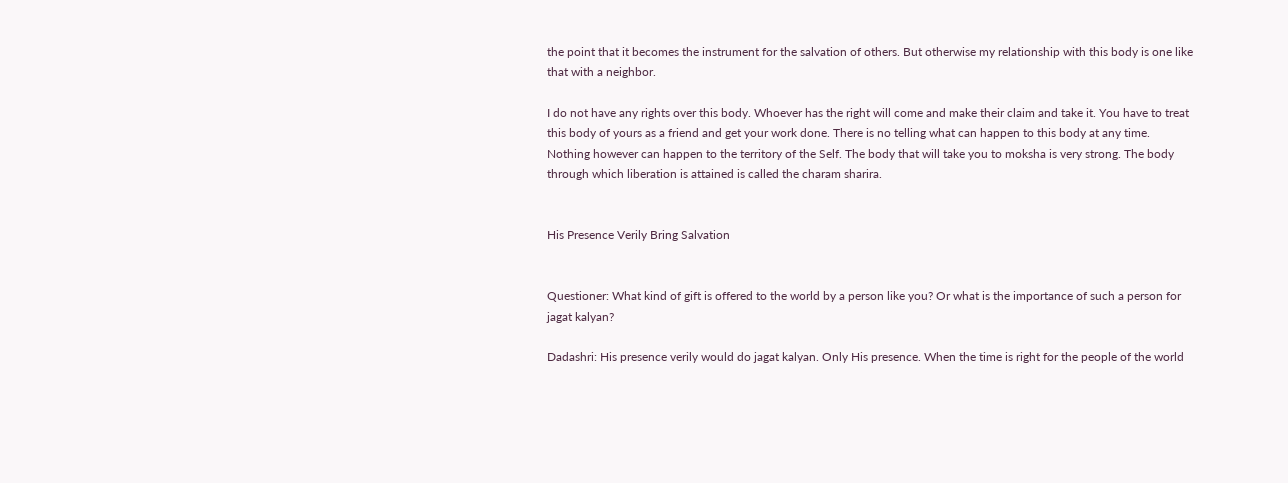the point that it becomes the instrument for the salvation of others. But otherwise my relationship with this body is one like that with a neighbor.

I do not have any rights over this body. Whoever has the right will come and make their claim and take it. You have to treat this body of yours as a friend and get your work done. There is no telling what can happen to this body at any time. Nothing however can happen to the territory of the Self. The body that will take you to moksha is very strong. The body through which liberation is attained is called the charam sharira.


His Presence Verily Bring Salvation


Questioner: What kind of gift is offered to the world by a person like you? Or what is the importance of such a person for jagat kalyan?

Dadashri: His presence verily would do jagat kalyan. Only His presence. When the time is right for the people of the world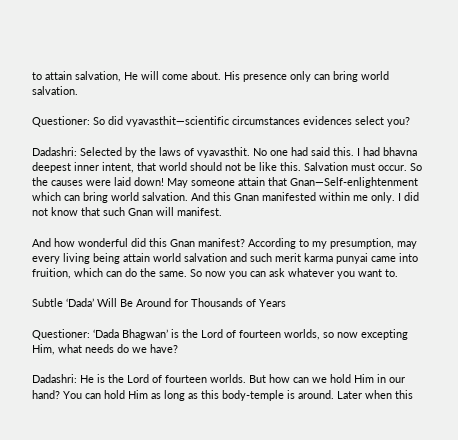to attain salvation, He will come about. His presence only can bring world salvation.

Questioner: So did vyavasthit—scientific circumstances evidences select you?

Dadashri: Selected by the laws of vyavasthit. No one had said this. I had bhavna deepest inner intent, that world should not be like this. Salvation must occur. So the causes were laid down! May someone attain that Gnan—Self-enlightenment which can bring world salvation. And this Gnan manifested within me only. I did not know that such Gnan will manifest.

And how wonderful did this Gnan manifest? According to my presumption, may every living being attain world salvation and such merit karma punyai came into fruition, which can do the same. So now you can ask whatever you want to.

Subtle ‘Dada’ Will Be Around for Thousands of Years

Questioner: ‘Dada Bhagwan’ is the Lord of fourteen worlds, so now excepting Him, what needs do we have?

Dadashri: He is the Lord of fourteen worlds. But how can we hold Him in our hand? You can hold Him as long as this body-temple is around. Later when this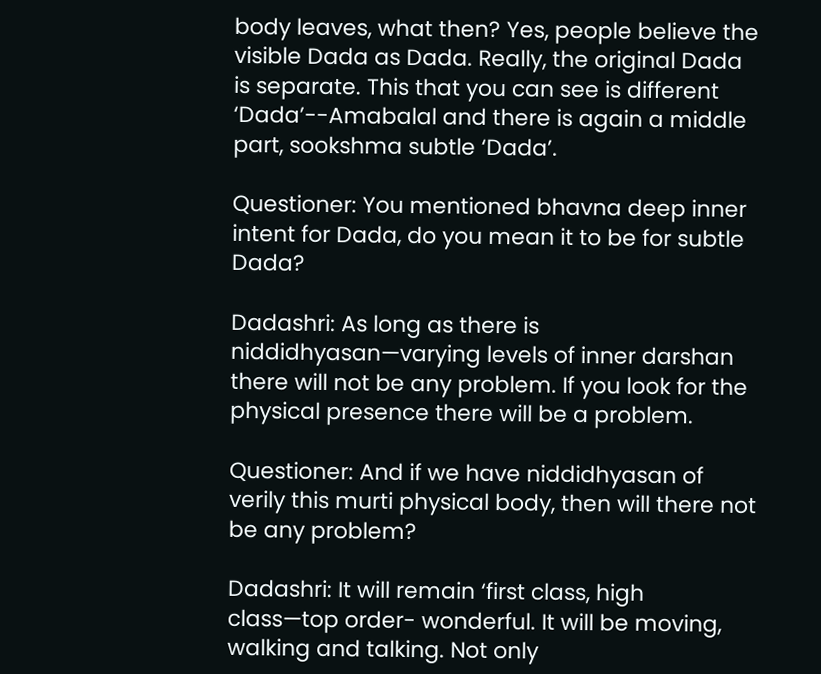body leaves, what then? Yes, people believe the visible Dada as Dada. Really, the original Dada is separate. This that you can see is different ‘Dada’--Amabalal and there is again a middle part, sookshma subtle ‘Dada’.

Questioner: You mentioned bhavna deep inner intent for Dada, do you mean it to be for subtle Dada?

Dadashri: As long as there is niddidhyasan—varying levels of inner darshan there will not be any problem. If you look for the physical presence there will be a problem.

Questioner: And if we have niddidhyasan of verily this murti physical body, then will there not be any problem?

Dadashri: It will remain ‘first class, high class—top order- wonderful. It will be moving, walking and talking. Not only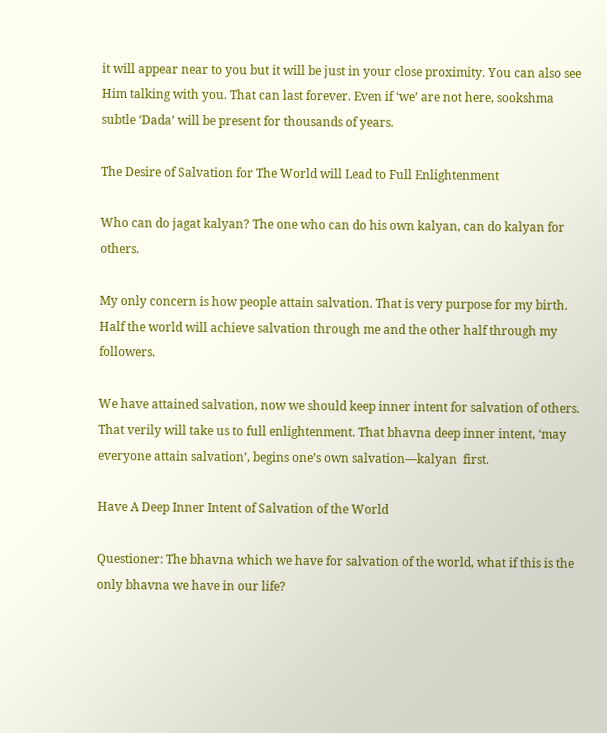it will appear near to you but it will be just in your close proximity. You can also see Him talking with you. That can last forever. Even if ‘we’ are not here, sookshma subtle ‘Dada’ will be present for thousands of years.

The Desire of Salvation for The World will Lead to Full Enlightenment

Who can do jagat kalyan? The one who can do his own kalyan, can do kalyan for others.

My only concern is how people attain salvation. That is very purpose for my birth. Half the world will achieve salvation through me and the other half through my followers.

We have attained salvation, now we should keep inner intent for salvation of others. That verily will take us to full enlightenment. That bhavna deep inner intent, ‘may everyone attain salvation’, begins one’s own salvation—kalyan  first.

Have A Deep Inner Intent of Salvation of the World

Questioner: The bhavna which we have for salvation of the world, what if this is the only bhavna we have in our life?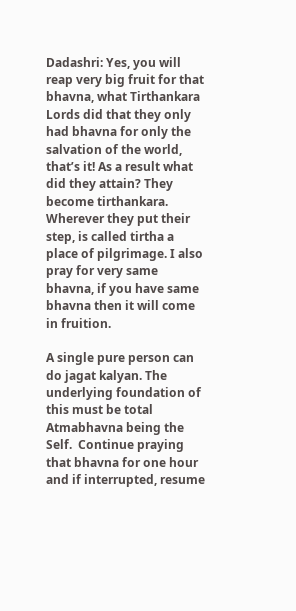Dadashri: Yes, you will reap very big fruit for that bhavna, what Tirthankara Lords did that they only had bhavna for only the salvation of the world, that’s it! As a result what did they attain? They become tirthankara. Wherever they put their step, is called tirtha a place of pilgrimage. I also pray for very same bhavna, if you have same bhavna then it will come in fruition.

A single pure person can do jagat kalyan. The underlying foundation of this must be total Atmabhavna being the Self.  Continue praying that bhavna for one hour and if interrupted, resume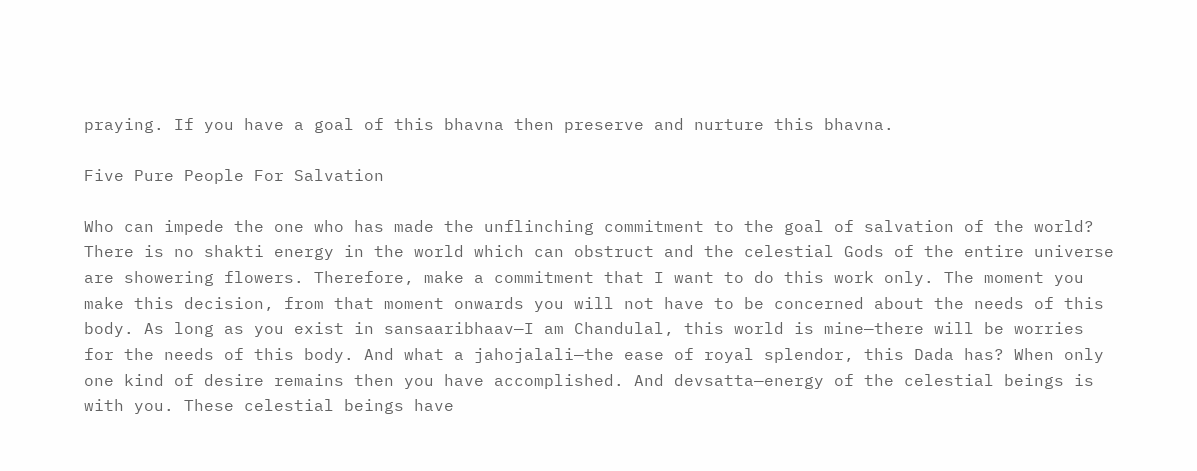praying. If you have a goal of this bhavna then preserve and nurture this bhavna.

Five Pure People For Salvation

Who can impede the one who has made the unflinching commitment to the goal of salvation of the world? There is no shakti energy in the world which can obstruct and the celestial Gods of the entire universe are showering flowers. Therefore, make a commitment that I want to do this work only. The moment you make this decision, from that moment onwards you will not have to be concerned about the needs of this body. As long as you exist in sansaaribhaav—I am Chandulal, this world is mine—there will be worries for the needs of this body. And what a jahojalali—the ease of royal splendor, this Dada has? When only one kind of desire remains then you have accomplished. And devsatta—energy of the celestial beings is with you. These celestial beings have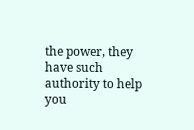the power, they have such authority to help you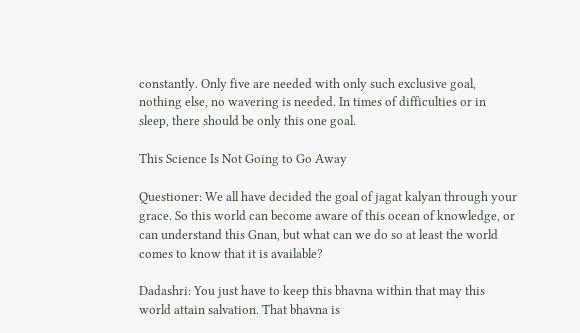constantly. Only five are needed with only such exclusive goal, nothing else, no wavering is needed. In times of difficulties or in sleep, there should be only this one goal.

This Science Is Not Going to Go Away

Questioner: We all have decided the goal of jagat kalyan through your grace. So this world can become aware of this ocean of knowledge, or can understand this Gnan, but what can we do so at least the world comes to know that it is available?

Dadashri: You just have to keep this bhavna within that may this world attain salvation. That bhavna is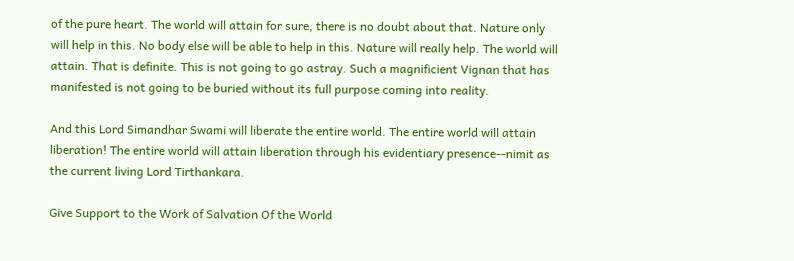of the pure heart. The world will attain for sure, there is no doubt about that. Nature only will help in this. No body else will be able to help in this. Nature will really help. The world will attain. That is definite. This is not going to go astray. Such a magnificient Vignan that has manifested is not going to be buried without its full purpose coming into reality.

And this Lord Simandhar Swami will liberate the entire world. The entire world will attain liberation! The entire world will attain liberation through his evidentiary presence--nimit as the current living Lord Tirthankara.

Give Support to the Work of Salvation Of the World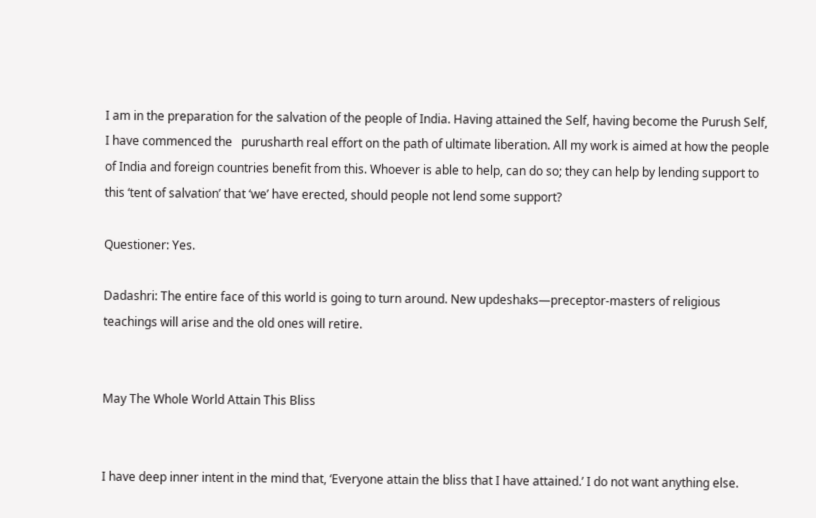I am in the preparation for the salvation of the people of India. Having attained the Self, having become the Purush Self, I have commenced the   purusharth real effort on the path of ultimate liberation. All my work is aimed at how the people of India and foreign countries benefit from this. Whoever is able to help, can do so; they can help by lending support to this ‘tent of salvation’ that ‘we’ have erected, should people not lend some support?

Questioner: Yes.

Dadashri: The entire face of this world is going to turn around. New updeshaks—preceptor-masters of religious teachings will arise and the old ones will retire.


May The Whole World Attain This Bliss


I have deep inner intent in the mind that, ‘Everyone attain the bliss that I have attained.’ I do not want anything else.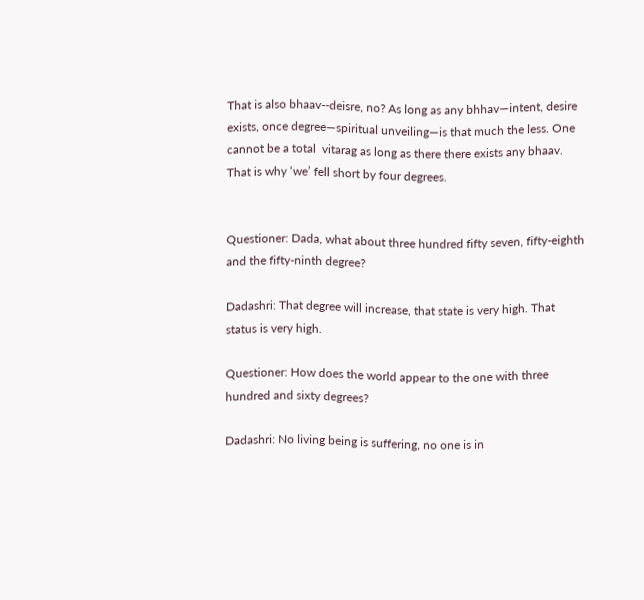That is also bhaav--deisre, no? As long as any bhhav—intent, desire exists, once degree—spiritual unveiling—is that much the less. One cannot be a total  vitarag as long as there there exists any bhaav. That is why ‘we’ fell short by four degrees.


Questioner: Dada, what about three hundred fifty seven, fifty-eighth and the fifty-ninth degree?

Dadashri: That degree will increase, that state is very high. That status is very high.

Questioner: How does the world appear to the one with three hundred and sixty degrees?

Dadashri: No living being is suffering, no one is in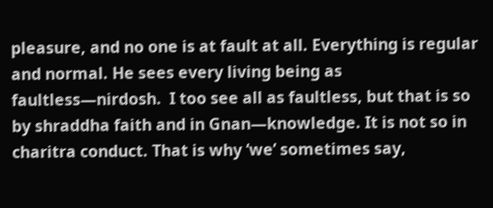pleasure, and no one is at fault at all. Everything is regular and normal. He sees every living being as faultless—nirdosh.  I too see all as faultless, but that is so by shraddha faith and in Gnan—knowledge. It is not so in charitra conduct. That is why ‘we’ sometimes say,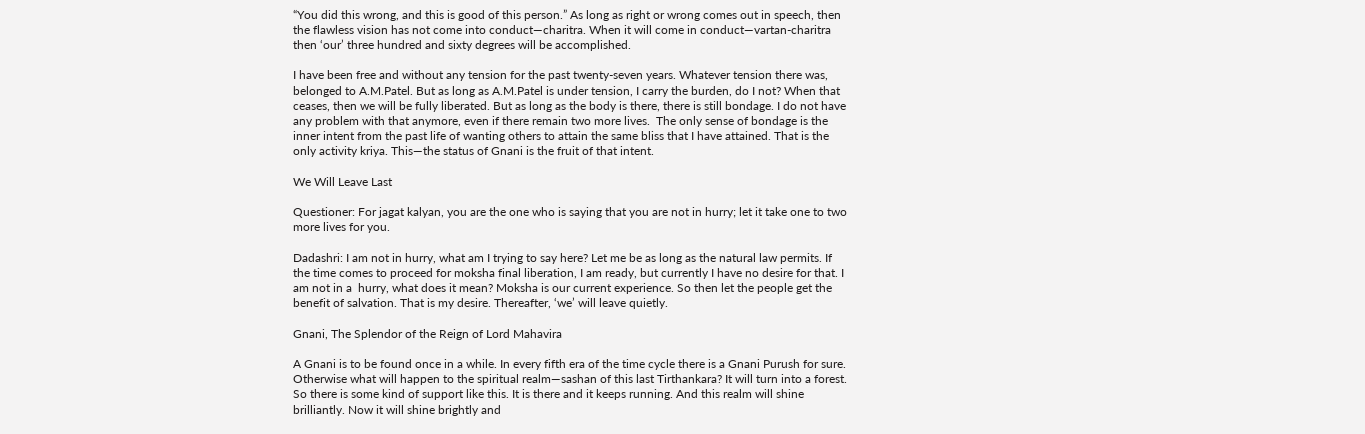“You did this wrong, and this is good of this person.” As long as right or wrong comes out in speech, then the flawless vision has not come into conduct—charitra. When it will come in conduct—vartan-charitra then ‘our’ three hundred and sixty degrees will be accomplished.

I have been free and without any tension for the past twenty-seven years. Whatever tension there was, belonged to A.M.Patel. But as long as A.M.Patel is under tension, I carry the burden, do I not? When that ceases, then we will be fully liberated. But as long as the body is there, there is still bondage. I do not have any problem with that anymore, even if there remain two more lives.  The only sense of bondage is the inner intent from the past life of wanting others to attain the same bliss that I have attained. That is the only activity kriya. This—the status of Gnani is the fruit of that intent.

We Will Leave Last

Questioner: For jagat kalyan, you are the one who is saying that you are not in hurry; let it take one to two more lives for you.

Dadashri: I am not in hurry, what am I trying to say here? Let me be as long as the natural law permits. If the time comes to proceed for moksha final liberation, I am ready, but currently I have no desire for that. I am not in a  hurry, what does it mean? Moksha is our current experience. So then let the people get the benefit of salvation. That is my desire. Thereafter, ‘we’ will leave quietly.

Gnani, The Splendor of the Reign of Lord Mahavira

A Gnani is to be found once in a while. In every fifth era of the time cycle there is a Gnani Purush for sure. Otherwise what will happen to the spiritual realm—sashan of this last Tirthankara? It will turn into a forest. So there is some kind of support like this. It is there and it keeps running. And this realm will shine brilliantly. Now it will shine brightly and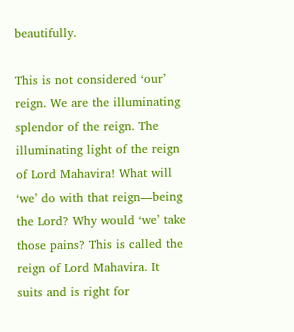beautifully.

This is not considered ‘our’ reign. We are the illuminating splendor of the reign. The illuminating light of the reign of Lord Mahavira! What will ‘we’ do with that reign—being the Lord? Why would ‘we’ take those pains? This is called the reign of Lord Mahavira. It suits and is right for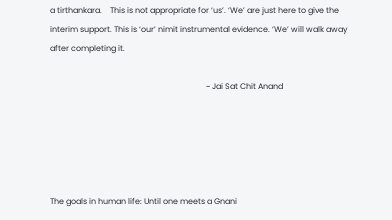a tirthankara.    This is not appropriate for ‘us’. ‘We’ are just here to give the interim support. This is ‘our’ nimit instrumental evidence. ‘We’ will walk away after completing it.

                                                                              ~ Jai Sat Chit Anand





The goals in human life: Until one meets a Gnani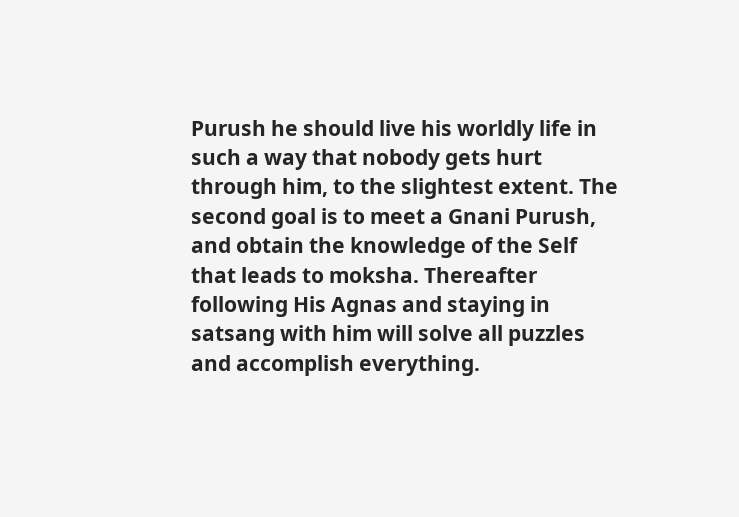Purush he should live his worldly life in such a way that nobody gets hurt through him, to the slightest extent. The second goal is to meet a Gnani Purush, and obtain the knowledge of the Self that leads to moksha. Thereafter following His Agnas and staying in satsang with him will solve all puzzles and accomplish everything.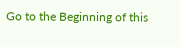Go to the Beginning of this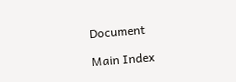Document

Main Index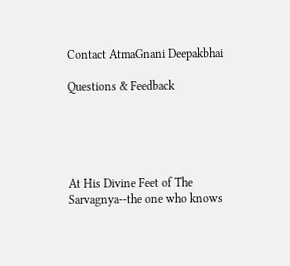Contact AtmaGnani Deepakbhai

Questions & Feedback





At His Divine Feet of The Sarvagnya--the one who knows